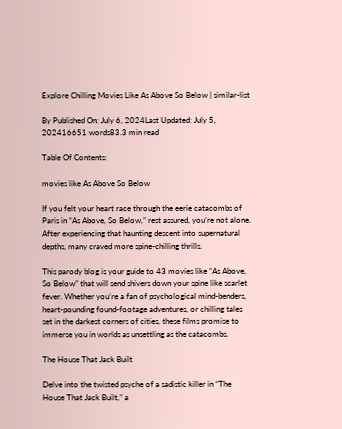Explore Chilling Movies Like As Above So Below | similar-list

By Published On: July 6, 2024Last Updated: July 5, 202416651 words83.3 min read

Table Of Contents:

movies like As Above So Below

If you felt your heart race through the eerie catacombs of Paris in “As Above, So Below,” rest assured, you’re not alone. After experiencing that haunting descent into supernatural depths, many craved more spine-chilling thrills.

This parody blog is your guide to 43 movies like “As Above, So Below” that will send shivers down your spine like scarlet fever. Whether you’re a fan of psychological mind-benders, heart-pounding found-footage adventures, or chilling tales set in the darkest corners of cities, these films promise to immerse you in worlds as unsettling as the catacombs.

The House That Jack Built

Delve into the twisted psyche of a sadistic killer in “The House That Jack Built,” a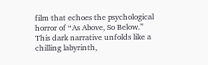film that echoes the psychological horror of “As Above, So Below.” This dark narrative unfolds like a chilling labyrinth,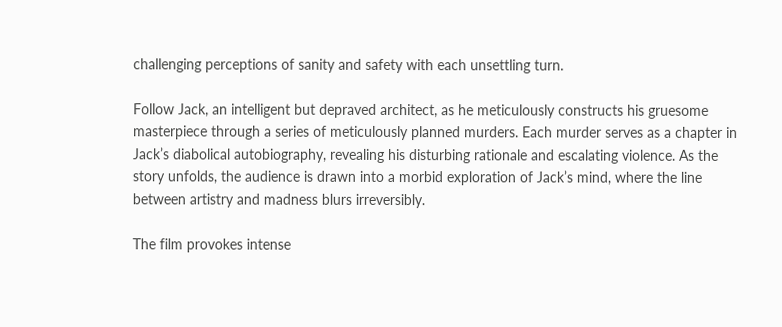challenging perceptions of sanity and safety with each unsettling turn.

Follow Jack, an intelligent but depraved architect, as he meticulously constructs his gruesome masterpiece through a series of meticulously planned murders. Each murder serves as a chapter in Jack’s diabolical autobiography, revealing his disturbing rationale and escalating violence. As the story unfolds, the audience is drawn into a morbid exploration of Jack’s mind, where the line between artistry and madness blurs irreversibly.

The film provokes intense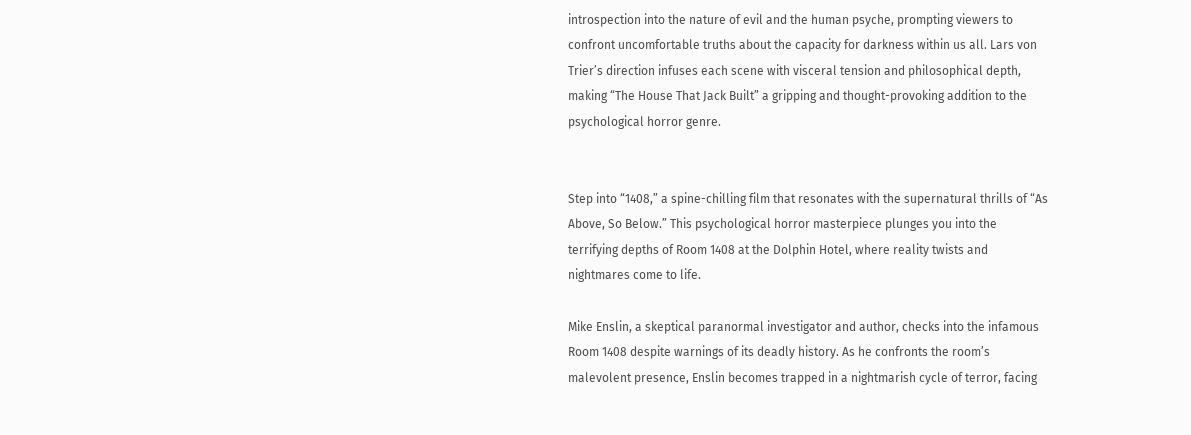introspection into the nature of evil and the human psyche, prompting viewers to confront uncomfortable truths about the capacity for darkness within us all. Lars von Trier’s direction infuses each scene with visceral tension and philosophical depth, making “The House That Jack Built” a gripping and thought-provoking addition to the psychological horror genre.


Step into “1408,” a spine-chilling film that resonates with the supernatural thrills of “As Above, So Below.” This psychological horror masterpiece plunges you into the terrifying depths of Room 1408 at the Dolphin Hotel, where reality twists and nightmares come to life.

Mike Enslin, a skeptical paranormal investigator and author, checks into the infamous Room 1408 despite warnings of its deadly history. As he confronts the room’s malevolent presence, Enslin becomes trapped in a nightmarish cycle of terror, facing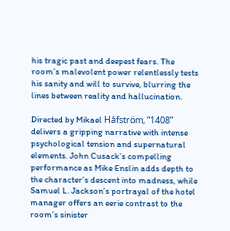his tragic past and deepest fears. The room’s malevolent power relentlessly tests his sanity and will to survive, blurring the lines between reality and hallucination.

Directed by Mikael Håfström, “1408” delivers a gripping narrative with intense psychological tension and supernatural elements. John Cusack’s compelling performance as Mike Enslin adds depth to the character’s descent into madness, while Samuel L. Jackson’s portrayal of the hotel manager offers an eerie contrast to the room’s sinister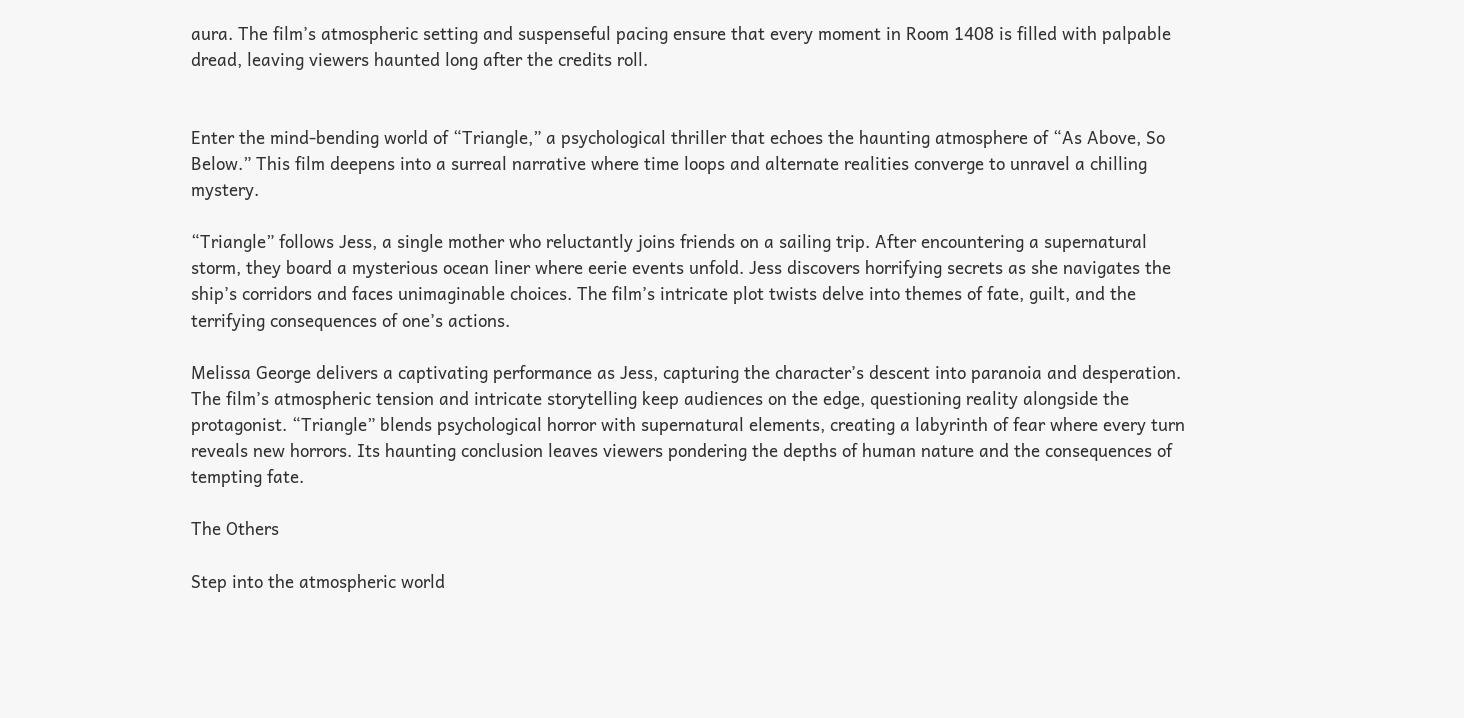aura. The film’s atmospheric setting and suspenseful pacing ensure that every moment in Room 1408 is filled with palpable dread, leaving viewers haunted long after the credits roll.


Enter the mind-bending world of “Triangle,” a psychological thriller that echoes the haunting atmosphere of “As Above, So Below.” This film deepens into a surreal narrative where time loops and alternate realities converge to unravel a chilling mystery.

“Triangle” follows Jess, a single mother who reluctantly joins friends on a sailing trip. After encountering a supernatural storm, they board a mysterious ocean liner where eerie events unfold. Jess discovers horrifying secrets as she navigates the ship’s corridors and faces unimaginable choices. The film’s intricate plot twists delve into themes of fate, guilt, and the terrifying consequences of one’s actions.

Melissa George delivers a captivating performance as Jess, capturing the character’s descent into paranoia and desperation. The film’s atmospheric tension and intricate storytelling keep audiences on the edge, questioning reality alongside the protagonist. “Triangle” blends psychological horror with supernatural elements, creating a labyrinth of fear where every turn reveals new horrors. Its haunting conclusion leaves viewers pondering the depths of human nature and the consequences of tempting fate.

The Others

Step into the atmospheric world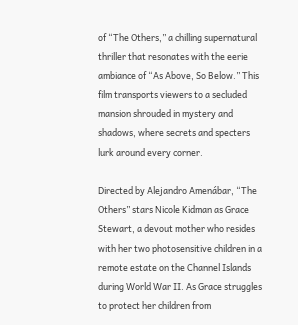of “The Others,” a chilling supernatural thriller that resonates with the eerie ambiance of “As Above, So Below.” This film transports viewers to a secluded mansion shrouded in mystery and shadows, where secrets and specters lurk around every corner.

Directed by Alejandro Amenábar, “The Others” stars Nicole Kidman as Grace Stewart, a devout mother who resides with her two photosensitive children in a remote estate on the Channel Islands during World War II. As Grace struggles to protect her children from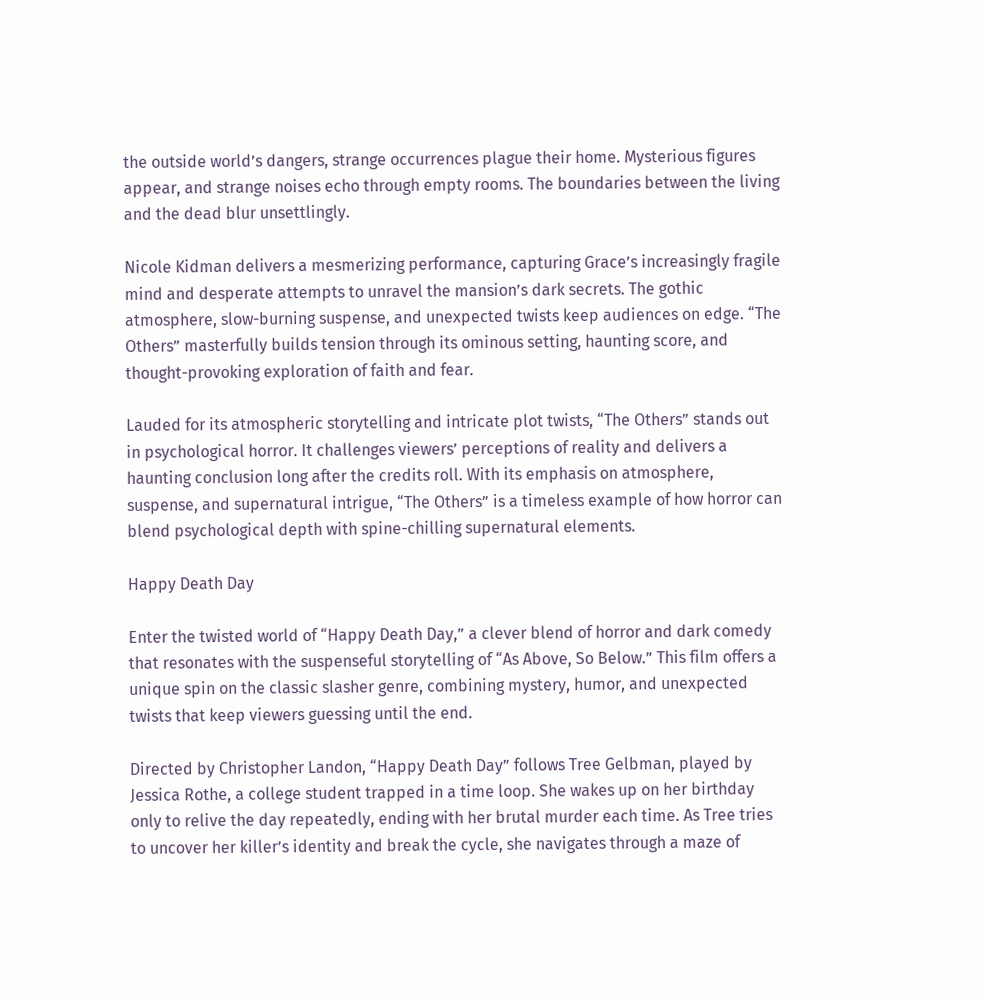the outside world’s dangers, strange occurrences plague their home. Mysterious figures appear, and strange noises echo through empty rooms. The boundaries between the living and the dead blur unsettlingly.

Nicole Kidman delivers a mesmerizing performance, capturing Grace’s increasingly fragile mind and desperate attempts to unravel the mansion’s dark secrets. The gothic atmosphere, slow-burning suspense, and unexpected twists keep audiences on edge. “The Others” masterfully builds tension through its ominous setting, haunting score, and thought-provoking exploration of faith and fear.

Lauded for its atmospheric storytelling and intricate plot twists, “The Others” stands out in psychological horror. It challenges viewers’ perceptions of reality and delivers a haunting conclusion long after the credits roll. With its emphasis on atmosphere, suspense, and supernatural intrigue, “The Others” is a timeless example of how horror can blend psychological depth with spine-chilling supernatural elements.

Happy Death Day

Enter the twisted world of “Happy Death Day,” a clever blend of horror and dark comedy that resonates with the suspenseful storytelling of “As Above, So Below.” This film offers a unique spin on the classic slasher genre, combining mystery, humor, and unexpected twists that keep viewers guessing until the end.

Directed by Christopher Landon, “Happy Death Day” follows Tree Gelbman, played by Jessica Rothe, a college student trapped in a time loop. She wakes up on her birthday only to relive the day repeatedly, ending with her brutal murder each time. As Tree tries to uncover her killer’s identity and break the cycle, she navigates through a maze of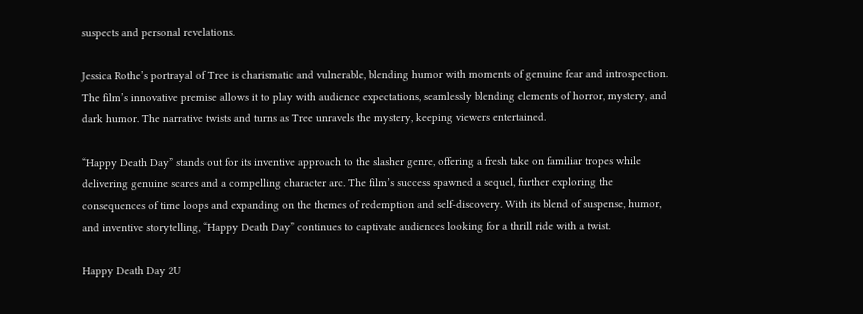suspects and personal revelations.

Jessica Rothe’s portrayal of Tree is charismatic and vulnerable, blending humor with moments of genuine fear and introspection. The film’s innovative premise allows it to play with audience expectations, seamlessly blending elements of horror, mystery, and dark humor. The narrative twists and turns as Tree unravels the mystery, keeping viewers entertained.

“Happy Death Day” stands out for its inventive approach to the slasher genre, offering a fresh take on familiar tropes while delivering genuine scares and a compelling character arc. The film’s success spawned a sequel, further exploring the consequences of time loops and expanding on the themes of redemption and self-discovery. With its blend of suspense, humor, and inventive storytelling, “Happy Death Day” continues to captivate audiences looking for a thrill ride with a twist.

Happy Death Day 2U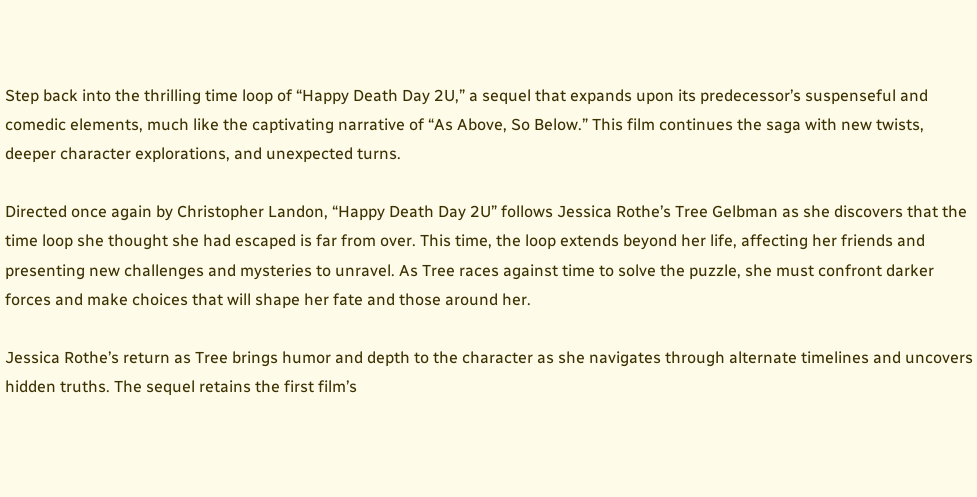Step back into the thrilling time loop of “Happy Death Day 2U,” a sequel that expands upon its predecessor’s suspenseful and comedic elements, much like the captivating narrative of “As Above, So Below.” This film continues the saga with new twists, deeper character explorations, and unexpected turns.

Directed once again by Christopher Landon, “Happy Death Day 2U” follows Jessica Rothe’s Tree Gelbman as she discovers that the time loop she thought she had escaped is far from over. This time, the loop extends beyond her life, affecting her friends and presenting new challenges and mysteries to unravel. As Tree races against time to solve the puzzle, she must confront darker forces and make choices that will shape her fate and those around her.

Jessica Rothe’s return as Tree brings humor and depth to the character as she navigates through alternate timelines and uncovers hidden truths. The sequel retains the first film’s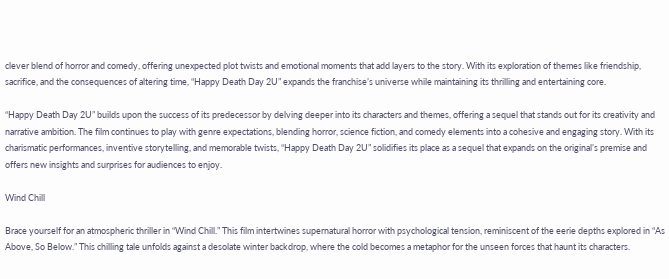clever blend of horror and comedy, offering unexpected plot twists and emotional moments that add layers to the story. With its exploration of themes like friendship, sacrifice, and the consequences of altering time, “Happy Death Day 2U” expands the franchise’s universe while maintaining its thrilling and entertaining core.

“Happy Death Day 2U” builds upon the success of its predecessor by delving deeper into its characters and themes, offering a sequel that stands out for its creativity and narrative ambition. The film continues to play with genre expectations, blending horror, science fiction, and comedy elements into a cohesive and engaging story. With its charismatic performances, inventive storytelling, and memorable twists, “Happy Death Day 2U” solidifies its place as a sequel that expands on the original’s premise and offers new insights and surprises for audiences to enjoy.

Wind Chill

Brace yourself for an atmospheric thriller in “Wind Chill.” This film intertwines supernatural horror with psychological tension, reminiscent of the eerie depths explored in “As Above, So Below.” This chilling tale unfolds against a desolate winter backdrop, where the cold becomes a metaphor for the unseen forces that haunt its characters.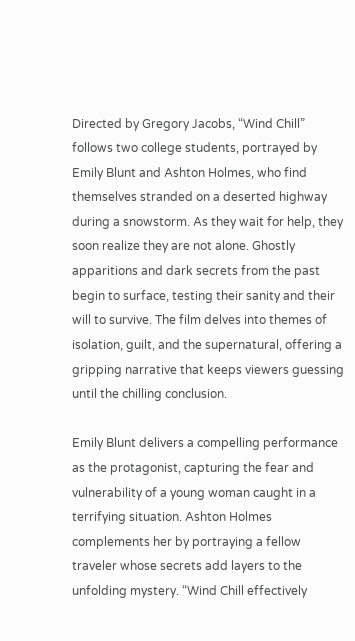Directed by Gregory Jacobs, “Wind Chill” follows two college students, portrayed by Emily Blunt and Ashton Holmes, who find themselves stranded on a deserted highway during a snowstorm. As they wait for help, they soon realize they are not alone. Ghostly apparitions and dark secrets from the past begin to surface, testing their sanity and their will to survive. The film delves into themes of isolation, guilt, and the supernatural, offering a gripping narrative that keeps viewers guessing until the chilling conclusion.

Emily Blunt delivers a compelling performance as the protagonist, capturing the fear and vulnerability of a young woman caught in a terrifying situation. Ashton Holmes complements her by portraying a fellow traveler whose secrets add layers to the unfolding mystery. “Wind Chill effectively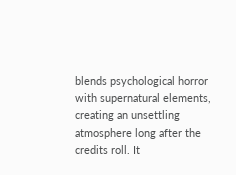blends psychological horror with supernatural elements, creating an unsettling atmosphere long after the credits roll. It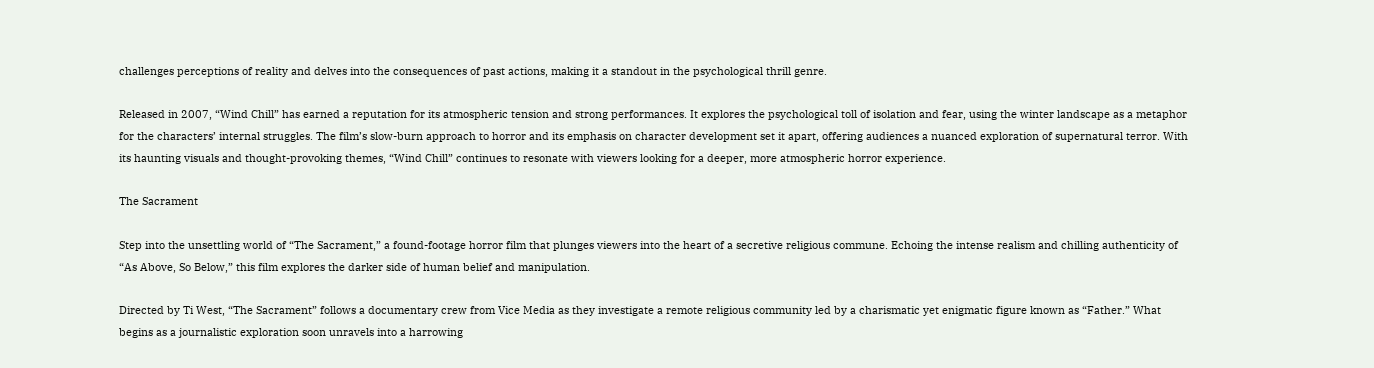challenges perceptions of reality and delves into the consequences of past actions, making it a standout in the psychological thrill genre.

Released in 2007, “Wind Chill” has earned a reputation for its atmospheric tension and strong performances. It explores the psychological toll of isolation and fear, using the winter landscape as a metaphor for the characters’ internal struggles. The film’s slow-burn approach to horror and its emphasis on character development set it apart, offering audiences a nuanced exploration of supernatural terror. With its haunting visuals and thought-provoking themes, “Wind Chill” continues to resonate with viewers looking for a deeper, more atmospheric horror experience.

The Sacrament

Step into the unsettling world of “The Sacrament,” a found-footage horror film that plunges viewers into the heart of a secretive religious commune. Echoing the intense realism and chilling authenticity of “As Above, So Below,” this film explores the darker side of human belief and manipulation.

Directed by Ti West, “The Sacrament” follows a documentary crew from Vice Media as they investigate a remote religious community led by a charismatic yet enigmatic figure known as “Father.” What begins as a journalistic exploration soon unravels into a harrowing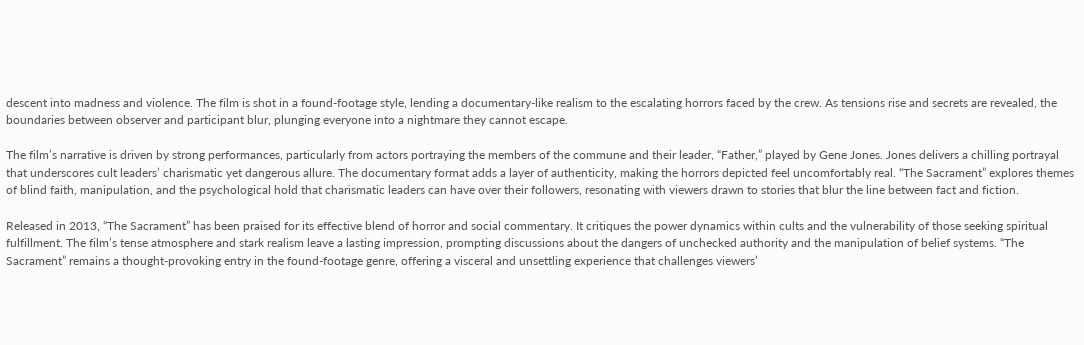descent into madness and violence. The film is shot in a found-footage style, lending a documentary-like realism to the escalating horrors faced by the crew. As tensions rise and secrets are revealed, the boundaries between observer and participant blur, plunging everyone into a nightmare they cannot escape.

The film’s narrative is driven by strong performances, particularly from actors portraying the members of the commune and their leader, “Father,” played by Gene Jones. Jones delivers a chilling portrayal that underscores cult leaders’ charismatic yet dangerous allure. The documentary format adds a layer of authenticity, making the horrors depicted feel uncomfortably real. “The Sacrament” explores themes of blind faith, manipulation, and the psychological hold that charismatic leaders can have over their followers, resonating with viewers drawn to stories that blur the line between fact and fiction.

Released in 2013, “The Sacrament” has been praised for its effective blend of horror and social commentary. It critiques the power dynamics within cults and the vulnerability of those seeking spiritual fulfillment. The film’s tense atmosphere and stark realism leave a lasting impression, prompting discussions about the dangers of unchecked authority and the manipulation of belief systems. “The Sacrament” remains a thought-provoking entry in the found-footage genre, offering a visceral and unsettling experience that challenges viewers’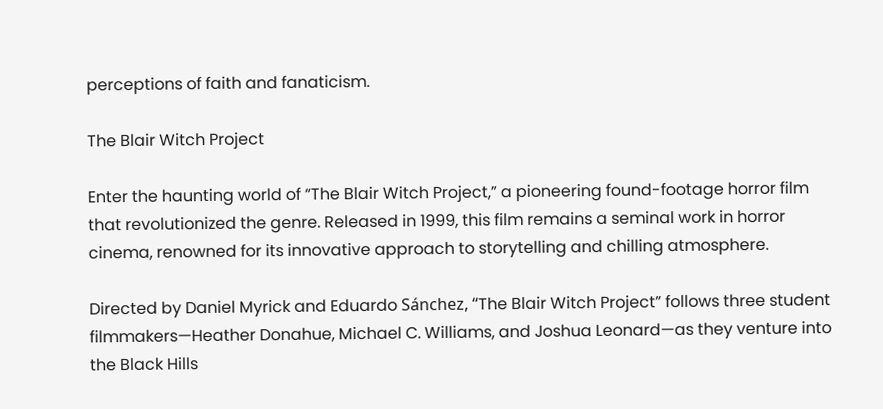perceptions of faith and fanaticism.

The Blair Witch Project

Enter the haunting world of “The Blair Witch Project,” a pioneering found-footage horror film that revolutionized the genre. Released in 1999, this film remains a seminal work in horror cinema, renowned for its innovative approach to storytelling and chilling atmosphere.

Directed by Daniel Myrick and Eduardo Sánchez, “The Blair Witch Project” follows three student filmmakers—Heather Donahue, Michael C. Williams, and Joshua Leonard—as they venture into the Black Hills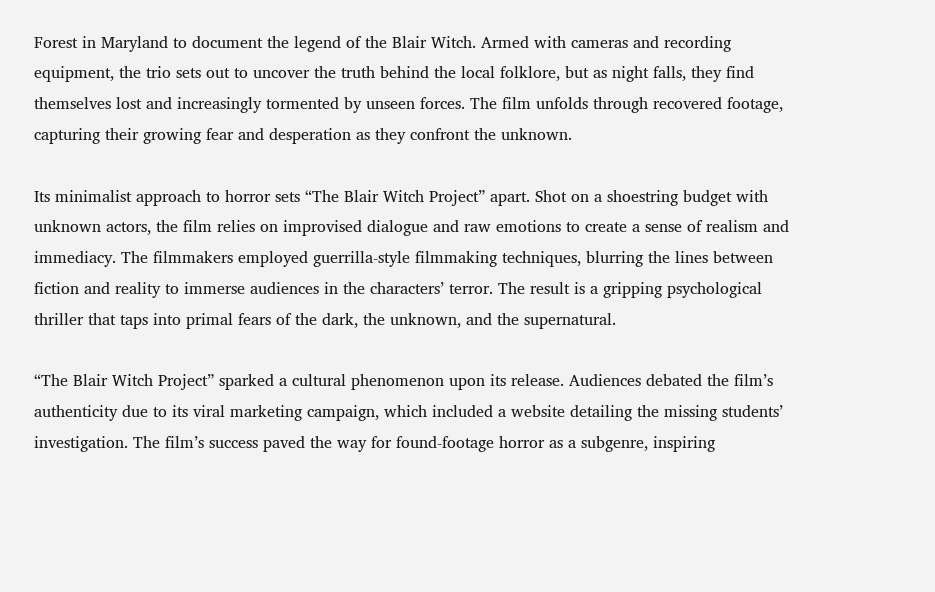Forest in Maryland to document the legend of the Blair Witch. Armed with cameras and recording equipment, the trio sets out to uncover the truth behind the local folklore, but as night falls, they find themselves lost and increasingly tormented by unseen forces. The film unfolds through recovered footage, capturing their growing fear and desperation as they confront the unknown.

Its minimalist approach to horror sets “The Blair Witch Project” apart. Shot on a shoestring budget with unknown actors, the film relies on improvised dialogue and raw emotions to create a sense of realism and immediacy. The filmmakers employed guerrilla-style filmmaking techniques, blurring the lines between fiction and reality to immerse audiences in the characters’ terror. The result is a gripping psychological thriller that taps into primal fears of the dark, the unknown, and the supernatural.

“The Blair Witch Project” sparked a cultural phenomenon upon its release. Audiences debated the film’s authenticity due to its viral marketing campaign, which included a website detailing the missing students’ investigation. The film’s success paved the way for found-footage horror as a subgenre, inspiring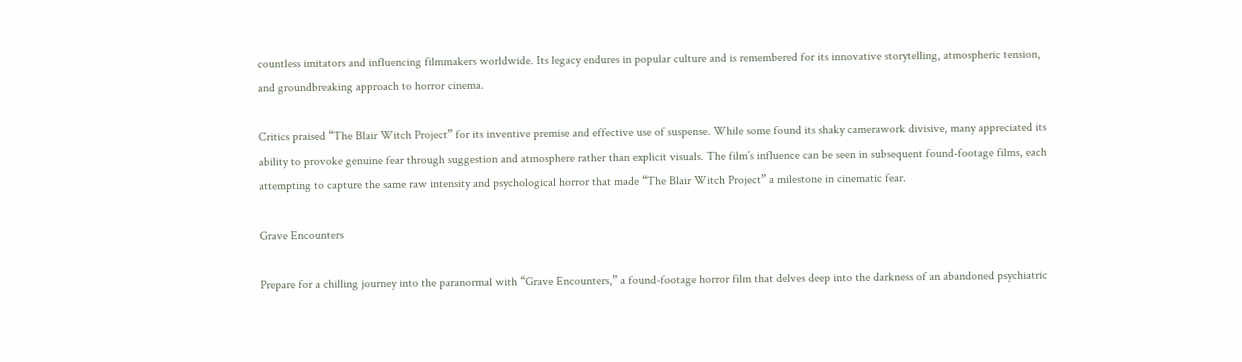countless imitators and influencing filmmakers worldwide. Its legacy endures in popular culture and is remembered for its innovative storytelling, atmospheric tension, and groundbreaking approach to horror cinema.

Critics praised “The Blair Witch Project” for its inventive premise and effective use of suspense. While some found its shaky camerawork divisive, many appreciated its ability to provoke genuine fear through suggestion and atmosphere rather than explicit visuals. The film’s influence can be seen in subsequent found-footage films, each attempting to capture the same raw intensity and psychological horror that made “The Blair Witch Project” a milestone in cinematic fear.

Grave Encounters

Prepare for a chilling journey into the paranormal with “Grave Encounters,” a found-footage horror film that delves deep into the darkness of an abandoned psychiatric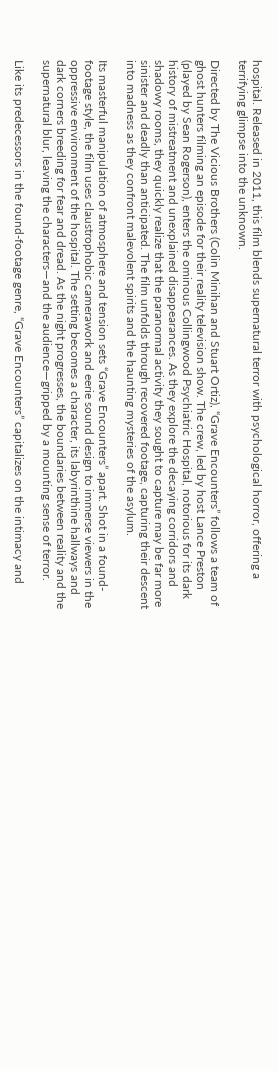hospital. Released in 2011, this film blends supernatural terror with psychological horror, offering a terrifying glimpse into the unknown.

Directed by The Vicious Brothers (Colin Minihan and Stuart Ortiz), “Grave Encounters” follows a team of ghost hunters filming an episode for their reality television show. The crew, led by host Lance Preston (played by Sean Rogerson), enters the ominous Collingwood Psychiatric Hospital, notorious for its dark history of mistreatment and unexplained disappearances. As they explore the decaying corridors and shadowy rooms, they quickly realize that the paranormal activity they sought to capture may be far more sinister and deadly than anticipated. The film unfolds through recovered footage, capturing their descent into madness as they confront malevolent spirits and the haunting mysteries of the asylum.

Its masterful manipulation of atmosphere and tension sets “Grave Encounters” apart. Shot in a found-footage style, the film uses claustrophobic camerawork and eerie sound design to immerse viewers in the oppressive environment of the hospital. The setting becomes a character, its labyrinthine hallways and dark corners breeding for fear and dread. As the night progresses, the boundaries between reality and the supernatural blur, leaving the characters—and the audience—gripped by a mounting sense of terror.

Like its predecessors in the found-footage genre, “Grave Encounters” capitalizes on the intimacy and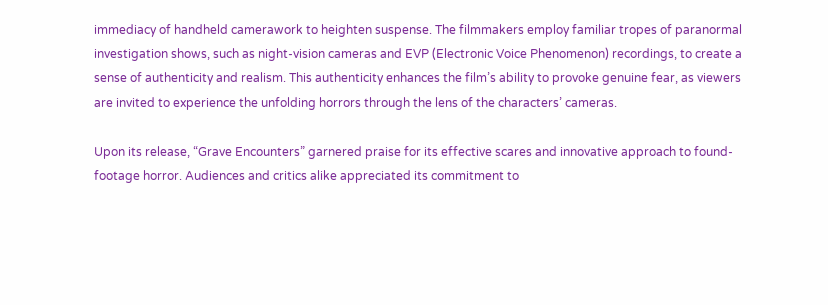immediacy of handheld camerawork to heighten suspense. The filmmakers employ familiar tropes of paranormal investigation shows, such as night-vision cameras and EVP (Electronic Voice Phenomenon) recordings, to create a sense of authenticity and realism. This authenticity enhances the film’s ability to provoke genuine fear, as viewers are invited to experience the unfolding horrors through the lens of the characters’ cameras.

Upon its release, “Grave Encounters” garnered praise for its effective scares and innovative approach to found-footage horror. Audiences and critics alike appreciated its commitment to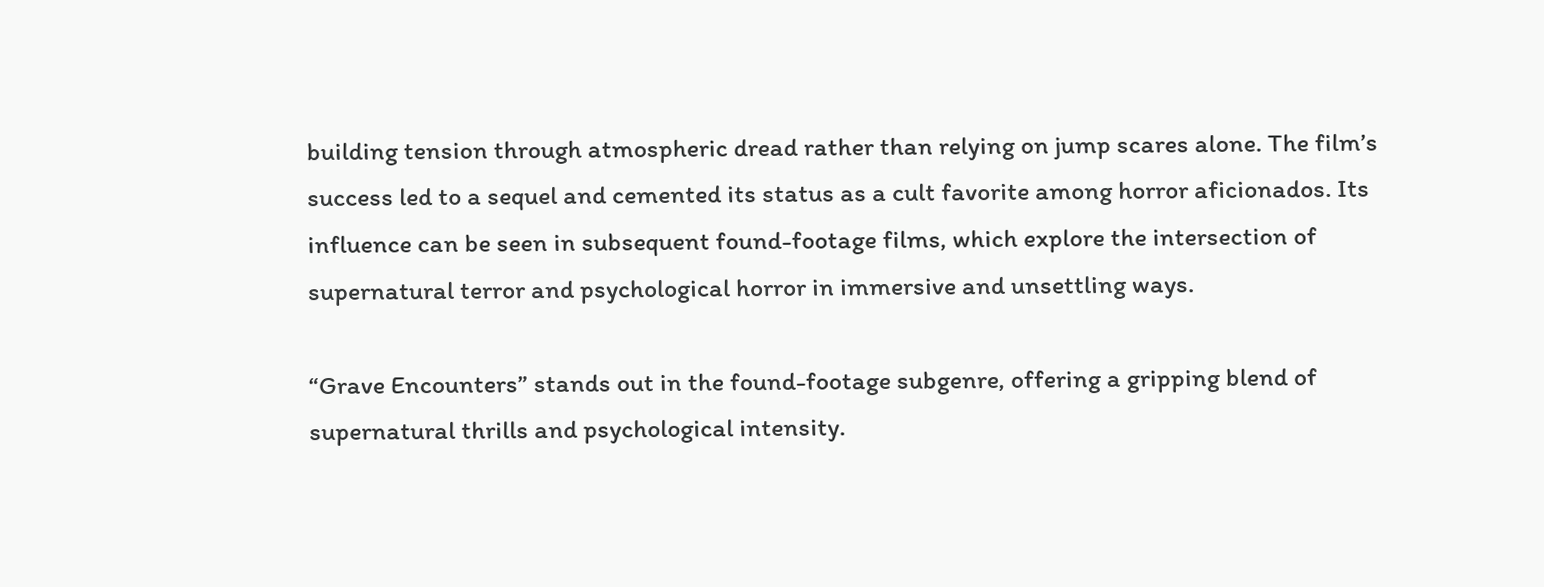building tension through atmospheric dread rather than relying on jump scares alone. The film’s success led to a sequel and cemented its status as a cult favorite among horror aficionados. Its influence can be seen in subsequent found-footage films, which explore the intersection of supernatural terror and psychological horror in immersive and unsettling ways.

“Grave Encounters” stands out in the found-footage subgenre, offering a gripping blend of supernatural thrills and psychological intensity.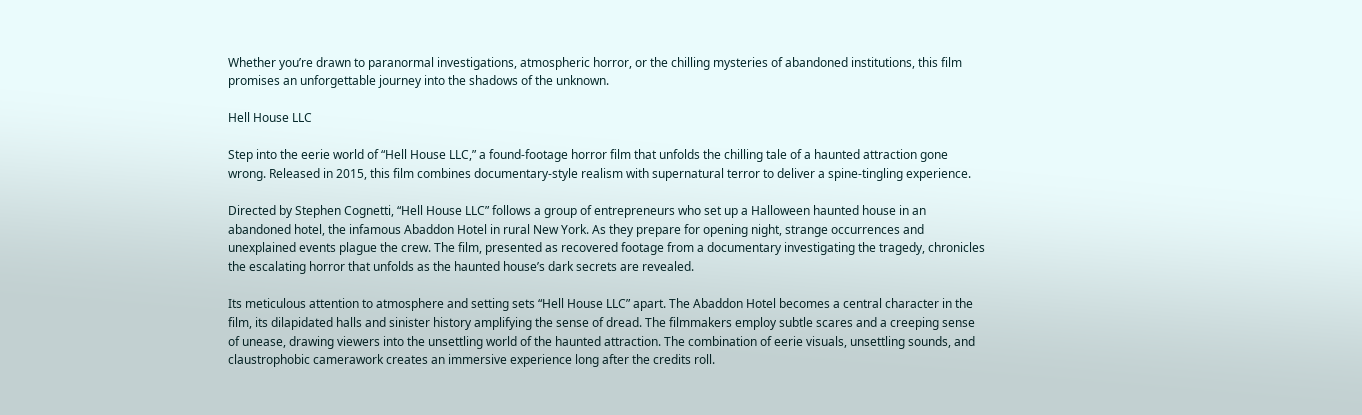Whether you’re drawn to paranormal investigations, atmospheric horror, or the chilling mysteries of abandoned institutions, this film promises an unforgettable journey into the shadows of the unknown.

Hell House LLC

Step into the eerie world of “Hell House LLC,” a found-footage horror film that unfolds the chilling tale of a haunted attraction gone wrong. Released in 2015, this film combines documentary-style realism with supernatural terror to deliver a spine-tingling experience.

Directed by Stephen Cognetti, “Hell House LLC” follows a group of entrepreneurs who set up a Halloween haunted house in an abandoned hotel, the infamous Abaddon Hotel in rural New York. As they prepare for opening night, strange occurrences and unexplained events plague the crew. The film, presented as recovered footage from a documentary investigating the tragedy, chronicles the escalating horror that unfolds as the haunted house’s dark secrets are revealed.

Its meticulous attention to atmosphere and setting sets “Hell House LLC” apart. The Abaddon Hotel becomes a central character in the film, its dilapidated halls and sinister history amplifying the sense of dread. The filmmakers employ subtle scares and a creeping sense of unease, drawing viewers into the unsettling world of the haunted attraction. The combination of eerie visuals, unsettling sounds, and claustrophobic camerawork creates an immersive experience long after the credits roll.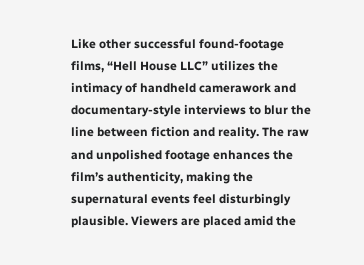Like other successful found-footage films, “Hell House LLC” utilizes the intimacy of handheld camerawork and documentary-style interviews to blur the line between fiction and reality. The raw and unpolished footage enhances the film’s authenticity, making the supernatural events feel disturbingly plausible. Viewers are placed amid the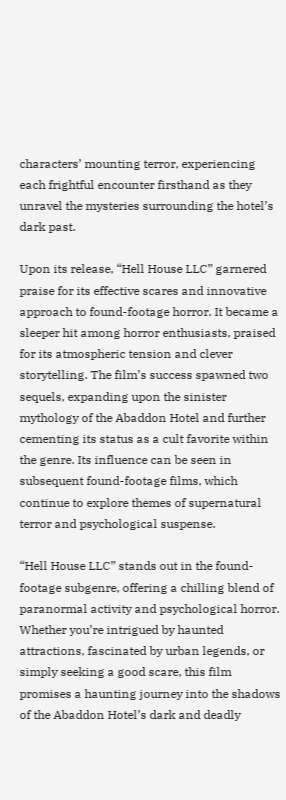characters’ mounting terror, experiencing each frightful encounter firsthand as they unravel the mysteries surrounding the hotel’s dark past.

Upon its release, “Hell House LLC” garnered praise for its effective scares and innovative approach to found-footage horror. It became a sleeper hit among horror enthusiasts, praised for its atmospheric tension and clever storytelling. The film’s success spawned two sequels, expanding upon the sinister mythology of the Abaddon Hotel and further cementing its status as a cult favorite within the genre. Its influence can be seen in subsequent found-footage films, which continue to explore themes of supernatural terror and psychological suspense.

“Hell House LLC” stands out in the found-footage subgenre, offering a chilling blend of paranormal activity and psychological horror. Whether you’re intrigued by haunted attractions, fascinated by urban legends, or simply seeking a good scare, this film promises a haunting journey into the shadows of the Abaddon Hotel’s dark and deadly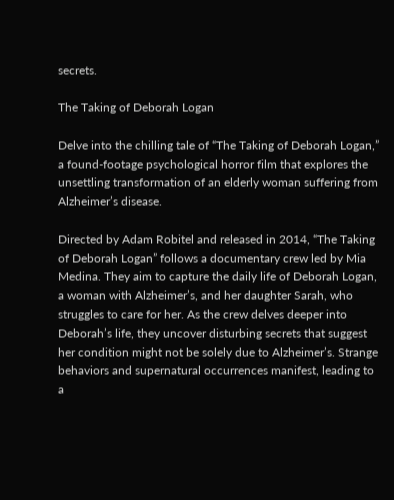secrets.

The Taking of Deborah Logan

Delve into the chilling tale of “The Taking of Deborah Logan,” a found-footage psychological horror film that explores the unsettling transformation of an elderly woman suffering from Alzheimer’s disease.

Directed by Adam Robitel and released in 2014, “The Taking of Deborah Logan” follows a documentary crew led by Mia Medina. They aim to capture the daily life of Deborah Logan, a woman with Alzheimer’s, and her daughter Sarah, who struggles to care for her. As the crew delves deeper into Deborah’s life, they uncover disturbing secrets that suggest her condition might not be solely due to Alzheimer’s. Strange behaviors and supernatural occurrences manifest, leading to a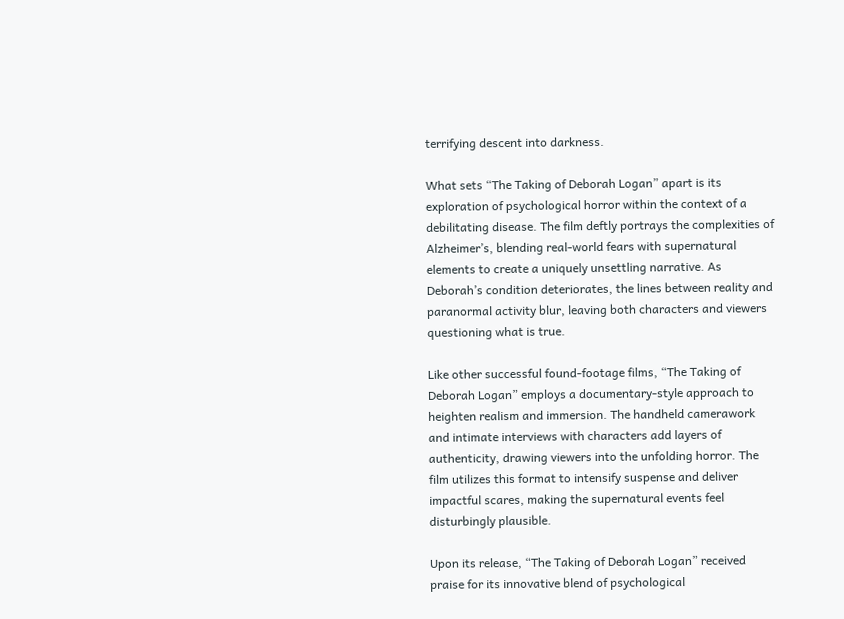terrifying descent into darkness.

What sets “The Taking of Deborah Logan” apart is its exploration of psychological horror within the context of a debilitating disease. The film deftly portrays the complexities of Alzheimer’s, blending real-world fears with supernatural elements to create a uniquely unsettling narrative. As Deborah’s condition deteriorates, the lines between reality and paranormal activity blur, leaving both characters and viewers questioning what is true.

Like other successful found-footage films, “The Taking of Deborah Logan” employs a documentary-style approach to heighten realism and immersion. The handheld camerawork and intimate interviews with characters add layers of authenticity, drawing viewers into the unfolding horror. The film utilizes this format to intensify suspense and deliver impactful scares, making the supernatural events feel disturbingly plausible.

Upon its release, “The Taking of Deborah Logan” received praise for its innovative blend of psychological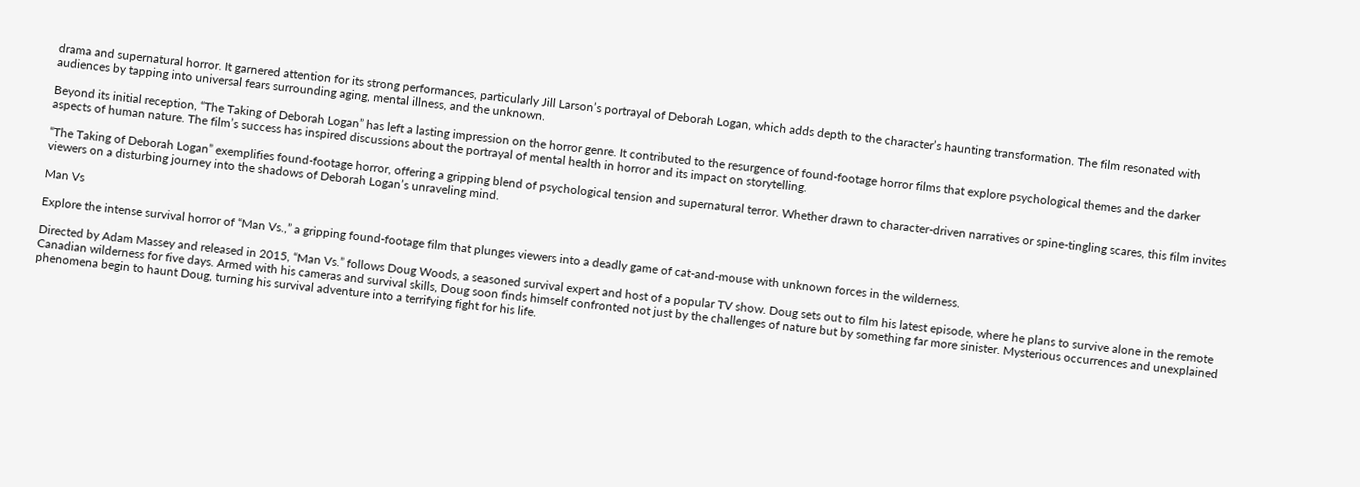drama and supernatural horror. It garnered attention for its strong performances, particularly Jill Larson’s portrayal of Deborah Logan, which adds depth to the character’s haunting transformation. The film resonated with audiences by tapping into universal fears surrounding aging, mental illness, and the unknown.

Beyond its initial reception, “The Taking of Deborah Logan” has left a lasting impression on the horror genre. It contributed to the resurgence of found-footage horror films that explore psychological themes and the darker aspects of human nature. The film’s success has inspired discussions about the portrayal of mental health in horror and its impact on storytelling.

“The Taking of Deborah Logan” exemplifies found-footage horror, offering a gripping blend of psychological tension and supernatural terror. Whether drawn to character-driven narratives or spine-tingling scares, this film invites viewers on a disturbing journey into the shadows of Deborah Logan’s unraveling mind.

Man Vs

Explore the intense survival horror of “Man Vs.,” a gripping found-footage film that plunges viewers into a deadly game of cat-and-mouse with unknown forces in the wilderness.

Directed by Adam Massey and released in 2015, “Man Vs.” follows Doug Woods, a seasoned survival expert and host of a popular TV show. Doug sets out to film his latest episode, where he plans to survive alone in the remote Canadian wilderness for five days. Armed with his cameras and survival skills, Doug soon finds himself confronted not just by the challenges of nature but by something far more sinister. Mysterious occurrences and unexplained phenomena begin to haunt Doug, turning his survival adventure into a terrifying fight for his life.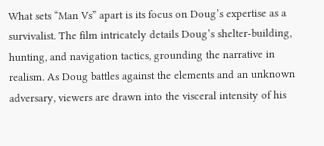What sets “Man Vs” apart is its focus on Doug’s expertise as a survivalist. The film intricately details Doug’s shelter-building, hunting, and navigation tactics, grounding the narrative in realism. As Doug battles against the elements and an unknown adversary, viewers are drawn into the visceral intensity of his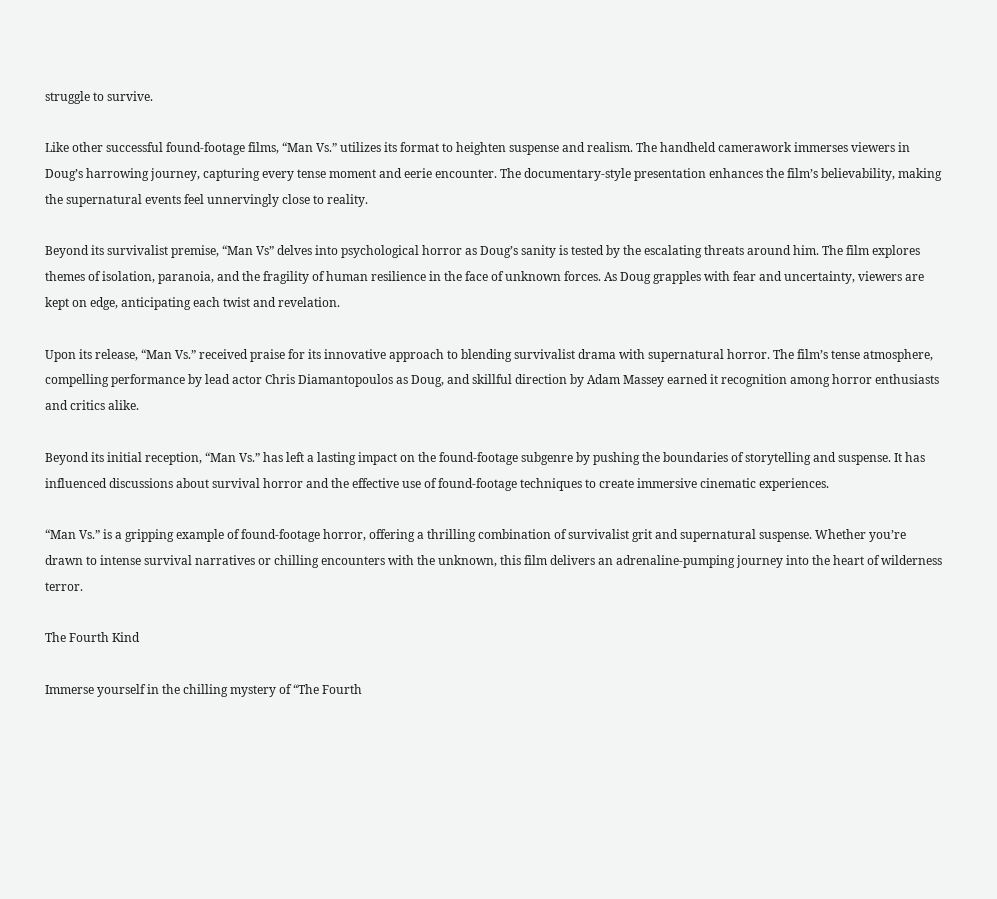struggle to survive.

Like other successful found-footage films, “Man Vs.” utilizes its format to heighten suspense and realism. The handheld camerawork immerses viewers in Doug’s harrowing journey, capturing every tense moment and eerie encounter. The documentary-style presentation enhances the film’s believability, making the supernatural events feel unnervingly close to reality.

Beyond its survivalist premise, “Man Vs” delves into psychological horror as Doug’s sanity is tested by the escalating threats around him. The film explores themes of isolation, paranoia, and the fragility of human resilience in the face of unknown forces. As Doug grapples with fear and uncertainty, viewers are kept on edge, anticipating each twist and revelation.

Upon its release, “Man Vs.” received praise for its innovative approach to blending survivalist drama with supernatural horror. The film’s tense atmosphere, compelling performance by lead actor Chris Diamantopoulos as Doug, and skillful direction by Adam Massey earned it recognition among horror enthusiasts and critics alike.

Beyond its initial reception, “Man Vs.” has left a lasting impact on the found-footage subgenre by pushing the boundaries of storytelling and suspense. It has influenced discussions about survival horror and the effective use of found-footage techniques to create immersive cinematic experiences.

“Man Vs.” is a gripping example of found-footage horror, offering a thrilling combination of survivalist grit and supernatural suspense. Whether you’re drawn to intense survival narratives or chilling encounters with the unknown, this film delivers an adrenaline-pumping journey into the heart of wilderness terror.

The Fourth Kind

Immerse yourself in the chilling mystery of “The Fourth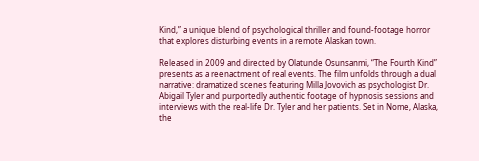Kind,” a unique blend of psychological thriller and found-footage horror that explores disturbing events in a remote Alaskan town.

Released in 2009 and directed by Olatunde Osunsanmi, “The Fourth Kind” presents as a reenactment of real events. The film unfolds through a dual narrative: dramatized scenes featuring Milla Jovovich as psychologist Dr. Abigail Tyler and purportedly authentic footage of hypnosis sessions and interviews with the real-life Dr. Tyler and her patients. Set in Nome, Alaska, the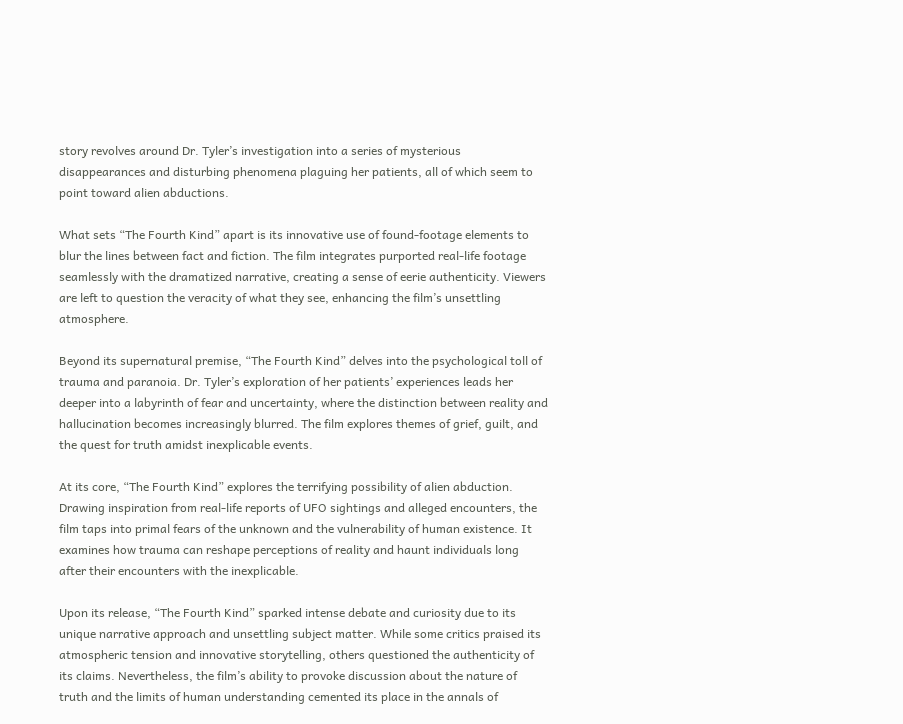story revolves around Dr. Tyler’s investigation into a series of mysterious disappearances and disturbing phenomena plaguing her patients, all of which seem to point toward alien abductions.

What sets “The Fourth Kind” apart is its innovative use of found-footage elements to blur the lines between fact and fiction. The film integrates purported real-life footage seamlessly with the dramatized narrative, creating a sense of eerie authenticity. Viewers are left to question the veracity of what they see, enhancing the film’s unsettling atmosphere.

Beyond its supernatural premise, “The Fourth Kind” delves into the psychological toll of trauma and paranoia. Dr. Tyler’s exploration of her patients’ experiences leads her deeper into a labyrinth of fear and uncertainty, where the distinction between reality and hallucination becomes increasingly blurred. The film explores themes of grief, guilt, and the quest for truth amidst inexplicable events.

At its core, “The Fourth Kind” explores the terrifying possibility of alien abduction. Drawing inspiration from real-life reports of UFO sightings and alleged encounters, the film taps into primal fears of the unknown and the vulnerability of human existence. It examines how trauma can reshape perceptions of reality and haunt individuals long after their encounters with the inexplicable.

Upon its release, “The Fourth Kind” sparked intense debate and curiosity due to its unique narrative approach and unsettling subject matter. While some critics praised its atmospheric tension and innovative storytelling, others questioned the authenticity of its claims. Nevertheless, the film’s ability to provoke discussion about the nature of truth and the limits of human understanding cemented its place in the annals of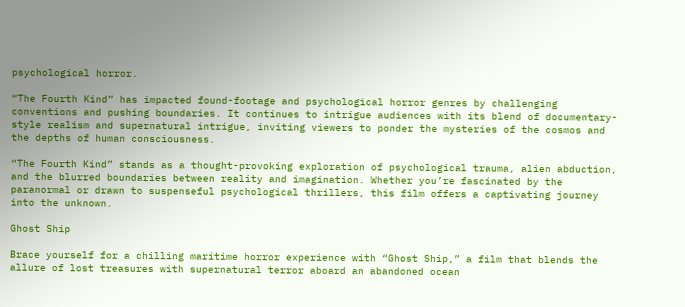psychological horror.

“The Fourth Kind” has impacted found-footage and psychological horror genres by challenging conventions and pushing boundaries. It continues to intrigue audiences with its blend of documentary-style realism and supernatural intrigue, inviting viewers to ponder the mysteries of the cosmos and the depths of human consciousness.

“The Fourth Kind” stands as a thought-provoking exploration of psychological trauma, alien abduction, and the blurred boundaries between reality and imagination. Whether you’re fascinated by the paranormal or drawn to suspenseful psychological thrillers, this film offers a captivating journey into the unknown.

Ghost Ship

Brace yourself for a chilling maritime horror experience with “Ghost Ship,” a film that blends the allure of lost treasures with supernatural terror aboard an abandoned ocean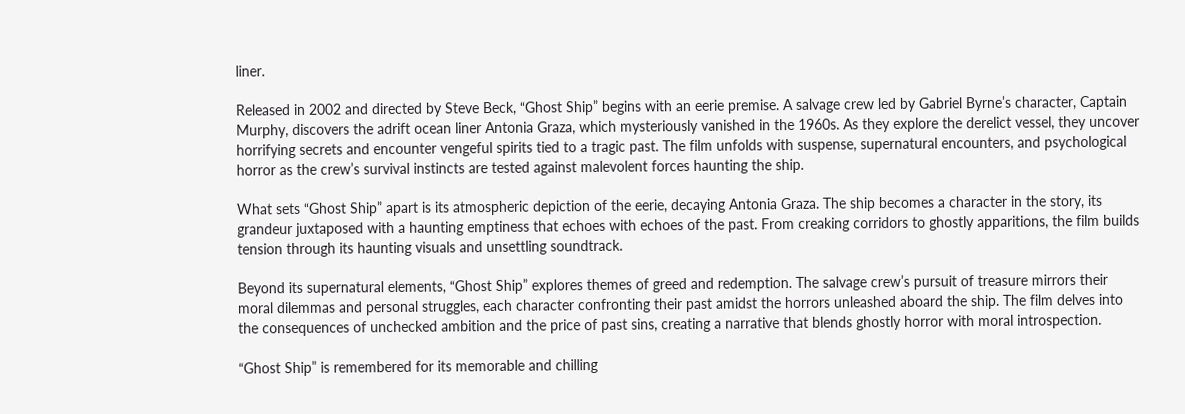liner.

Released in 2002 and directed by Steve Beck, “Ghost Ship” begins with an eerie premise. A salvage crew led by Gabriel Byrne’s character, Captain Murphy, discovers the adrift ocean liner Antonia Graza, which mysteriously vanished in the 1960s. As they explore the derelict vessel, they uncover horrifying secrets and encounter vengeful spirits tied to a tragic past. The film unfolds with suspense, supernatural encounters, and psychological horror as the crew’s survival instincts are tested against malevolent forces haunting the ship.

What sets “Ghost Ship” apart is its atmospheric depiction of the eerie, decaying Antonia Graza. The ship becomes a character in the story, its grandeur juxtaposed with a haunting emptiness that echoes with echoes of the past. From creaking corridors to ghostly apparitions, the film builds tension through its haunting visuals and unsettling soundtrack.

Beyond its supernatural elements, “Ghost Ship” explores themes of greed and redemption. The salvage crew’s pursuit of treasure mirrors their moral dilemmas and personal struggles, each character confronting their past amidst the horrors unleashed aboard the ship. The film delves into the consequences of unchecked ambition and the price of past sins, creating a narrative that blends ghostly horror with moral introspection.

“Ghost Ship” is remembered for its memorable and chilling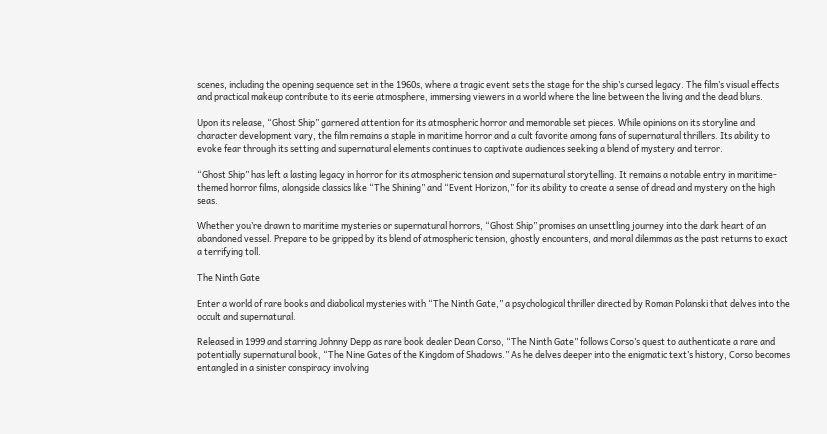scenes, including the opening sequence set in the 1960s, where a tragic event sets the stage for the ship’s cursed legacy. The film’s visual effects and practical makeup contribute to its eerie atmosphere, immersing viewers in a world where the line between the living and the dead blurs.

Upon its release, “Ghost Ship” garnered attention for its atmospheric horror and memorable set pieces. While opinions on its storyline and character development vary, the film remains a staple in maritime horror and a cult favorite among fans of supernatural thrillers. Its ability to evoke fear through its setting and supernatural elements continues to captivate audiences seeking a blend of mystery and terror.

“Ghost Ship” has left a lasting legacy in horror for its atmospheric tension and supernatural storytelling. It remains a notable entry in maritime-themed horror films, alongside classics like “The Shining” and “Event Horizon,” for its ability to create a sense of dread and mystery on the high seas.

Whether you’re drawn to maritime mysteries or supernatural horrors, “Ghost Ship” promises an unsettling journey into the dark heart of an abandoned vessel. Prepare to be gripped by its blend of atmospheric tension, ghostly encounters, and moral dilemmas as the past returns to exact a terrifying toll.

The Ninth Gate

Enter a world of rare books and diabolical mysteries with “The Ninth Gate,” a psychological thriller directed by Roman Polanski that delves into the occult and supernatural.

Released in 1999 and starring Johnny Depp as rare book dealer Dean Corso, “The Ninth Gate” follows Corso’s quest to authenticate a rare and potentially supernatural book, “The Nine Gates of the Kingdom of Shadows.” As he delves deeper into the enigmatic text’s history, Corso becomes entangled in a sinister conspiracy involving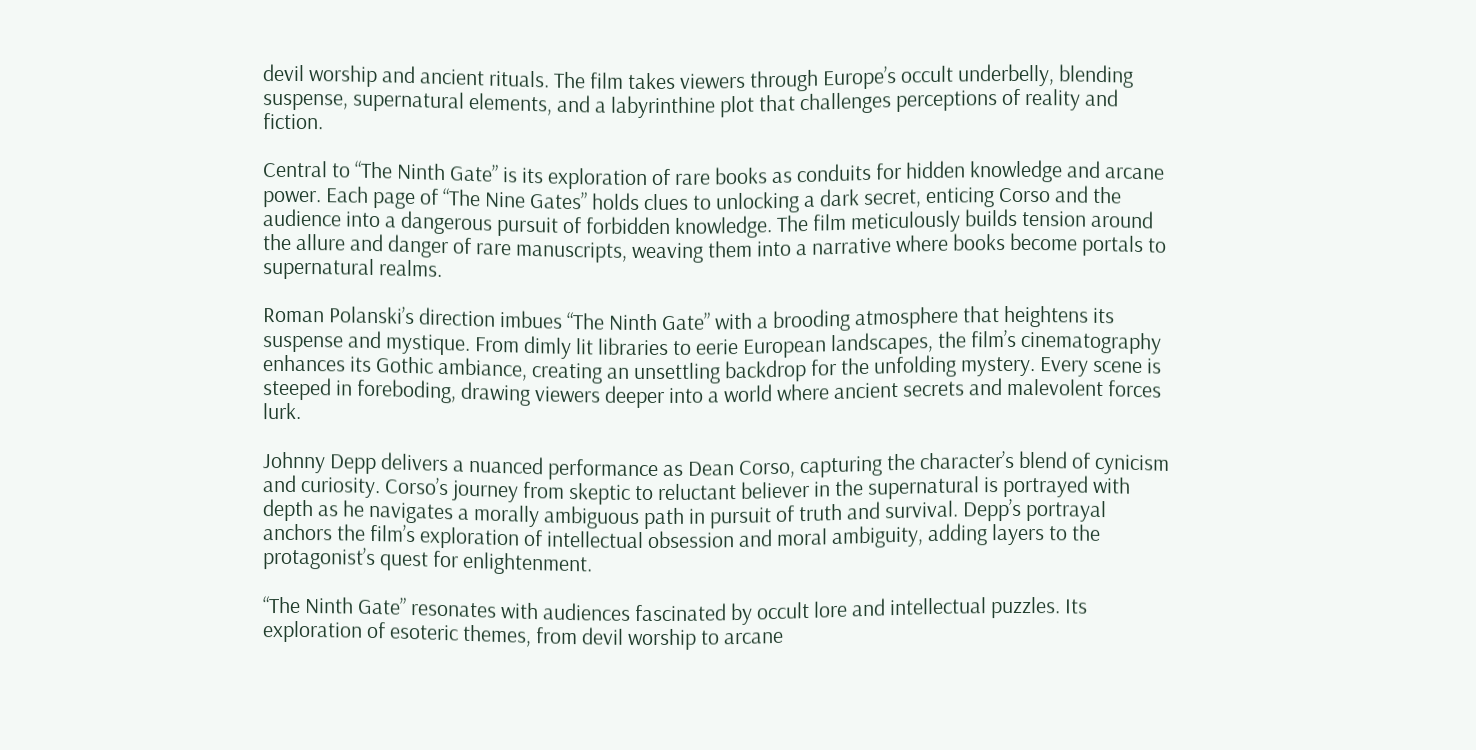devil worship and ancient rituals. The film takes viewers through Europe’s occult underbelly, blending suspense, supernatural elements, and a labyrinthine plot that challenges perceptions of reality and fiction.

Central to “The Ninth Gate” is its exploration of rare books as conduits for hidden knowledge and arcane power. Each page of “The Nine Gates” holds clues to unlocking a dark secret, enticing Corso and the audience into a dangerous pursuit of forbidden knowledge. The film meticulously builds tension around the allure and danger of rare manuscripts, weaving them into a narrative where books become portals to supernatural realms.

Roman Polanski’s direction imbues “The Ninth Gate” with a brooding atmosphere that heightens its suspense and mystique. From dimly lit libraries to eerie European landscapes, the film’s cinematography enhances its Gothic ambiance, creating an unsettling backdrop for the unfolding mystery. Every scene is steeped in foreboding, drawing viewers deeper into a world where ancient secrets and malevolent forces lurk.

Johnny Depp delivers a nuanced performance as Dean Corso, capturing the character’s blend of cynicism and curiosity. Corso’s journey from skeptic to reluctant believer in the supernatural is portrayed with depth as he navigates a morally ambiguous path in pursuit of truth and survival. Depp’s portrayal anchors the film’s exploration of intellectual obsession and moral ambiguity, adding layers to the protagonist’s quest for enlightenment.

“The Ninth Gate” resonates with audiences fascinated by occult lore and intellectual puzzles. Its exploration of esoteric themes, from devil worship to arcane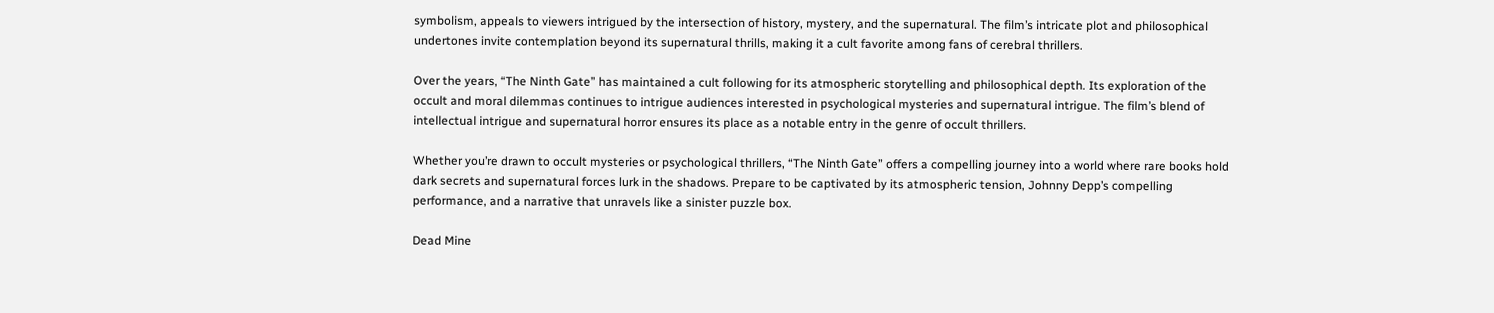symbolism, appeals to viewers intrigued by the intersection of history, mystery, and the supernatural. The film’s intricate plot and philosophical undertones invite contemplation beyond its supernatural thrills, making it a cult favorite among fans of cerebral thrillers.

Over the years, “The Ninth Gate” has maintained a cult following for its atmospheric storytelling and philosophical depth. Its exploration of the occult and moral dilemmas continues to intrigue audiences interested in psychological mysteries and supernatural intrigue. The film’s blend of intellectual intrigue and supernatural horror ensures its place as a notable entry in the genre of occult thrillers.

Whether you’re drawn to occult mysteries or psychological thrillers, “The Ninth Gate” offers a compelling journey into a world where rare books hold dark secrets and supernatural forces lurk in the shadows. Prepare to be captivated by its atmospheric tension, Johnny Depp’s compelling performance, and a narrative that unravels like a sinister puzzle box.

Dead Mine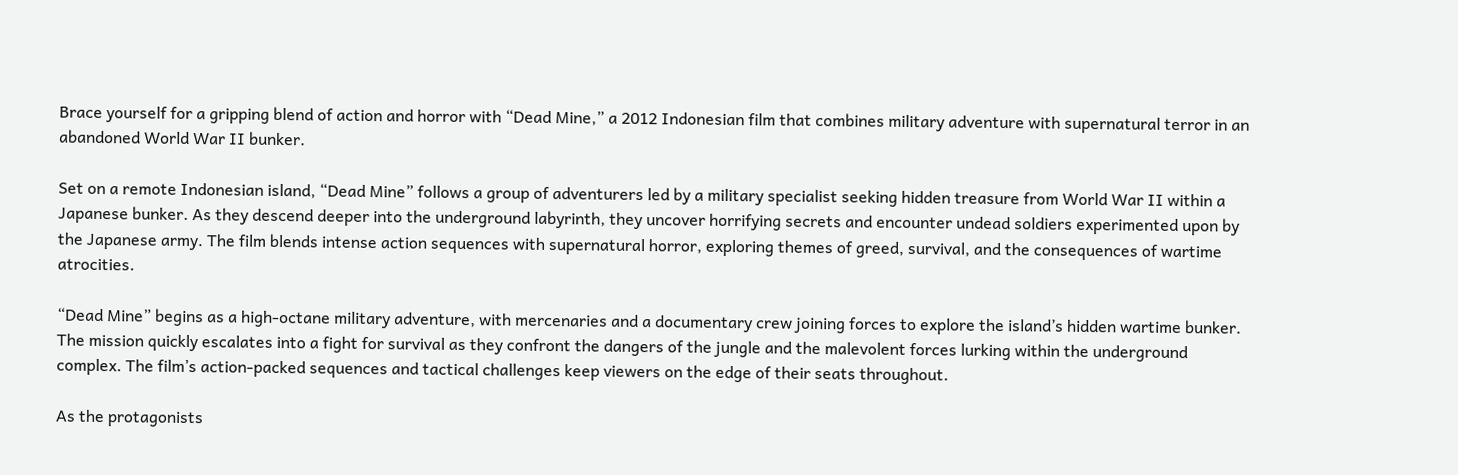Brace yourself for a gripping blend of action and horror with “Dead Mine,” a 2012 Indonesian film that combines military adventure with supernatural terror in an abandoned World War II bunker.

Set on a remote Indonesian island, “Dead Mine” follows a group of adventurers led by a military specialist seeking hidden treasure from World War II within a Japanese bunker. As they descend deeper into the underground labyrinth, they uncover horrifying secrets and encounter undead soldiers experimented upon by the Japanese army. The film blends intense action sequences with supernatural horror, exploring themes of greed, survival, and the consequences of wartime atrocities.

“Dead Mine” begins as a high-octane military adventure, with mercenaries and a documentary crew joining forces to explore the island’s hidden wartime bunker. The mission quickly escalates into a fight for survival as they confront the dangers of the jungle and the malevolent forces lurking within the underground complex. The film’s action-packed sequences and tactical challenges keep viewers on the edge of their seats throughout.

As the protagonists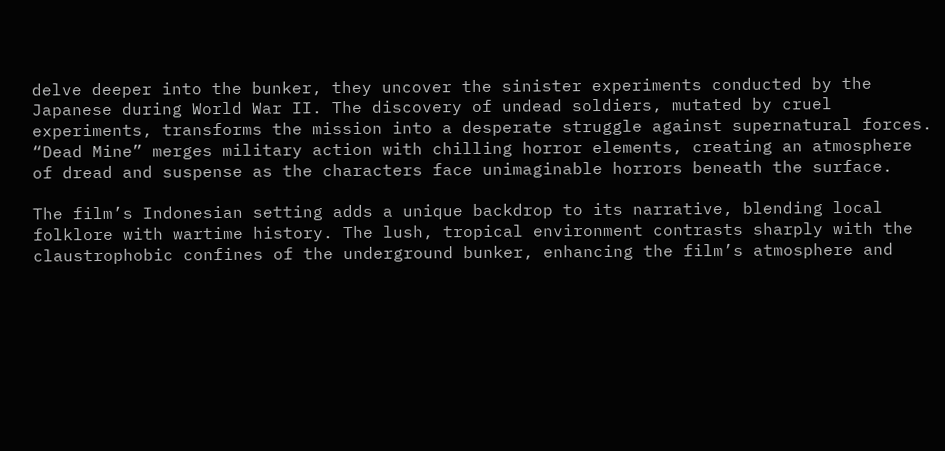delve deeper into the bunker, they uncover the sinister experiments conducted by the Japanese during World War II. The discovery of undead soldiers, mutated by cruel experiments, transforms the mission into a desperate struggle against supernatural forces. “Dead Mine” merges military action with chilling horror elements, creating an atmosphere of dread and suspense as the characters face unimaginable horrors beneath the surface.

The film’s Indonesian setting adds a unique backdrop to its narrative, blending local folklore with wartime history. The lush, tropical environment contrasts sharply with the claustrophobic confines of the underground bunker, enhancing the film’s atmosphere and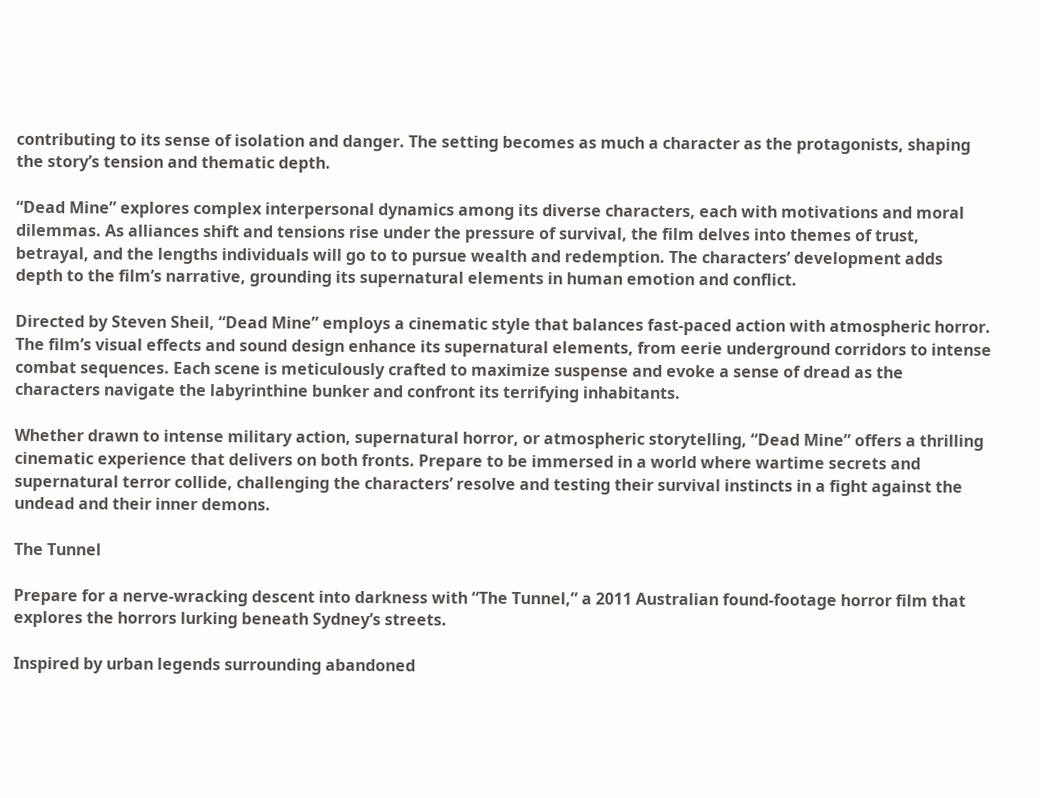contributing to its sense of isolation and danger. The setting becomes as much a character as the protagonists, shaping the story’s tension and thematic depth.

“Dead Mine” explores complex interpersonal dynamics among its diverse characters, each with motivations and moral dilemmas. As alliances shift and tensions rise under the pressure of survival, the film delves into themes of trust, betrayal, and the lengths individuals will go to to pursue wealth and redemption. The characters’ development adds depth to the film’s narrative, grounding its supernatural elements in human emotion and conflict.

Directed by Steven Sheil, “Dead Mine” employs a cinematic style that balances fast-paced action with atmospheric horror. The film’s visual effects and sound design enhance its supernatural elements, from eerie underground corridors to intense combat sequences. Each scene is meticulously crafted to maximize suspense and evoke a sense of dread as the characters navigate the labyrinthine bunker and confront its terrifying inhabitants.

Whether drawn to intense military action, supernatural horror, or atmospheric storytelling, “Dead Mine” offers a thrilling cinematic experience that delivers on both fronts. Prepare to be immersed in a world where wartime secrets and supernatural terror collide, challenging the characters’ resolve and testing their survival instincts in a fight against the undead and their inner demons.

The Tunnel

Prepare for a nerve-wracking descent into darkness with “The Tunnel,” a 2011 Australian found-footage horror film that explores the horrors lurking beneath Sydney’s streets.

Inspired by urban legends surrounding abandoned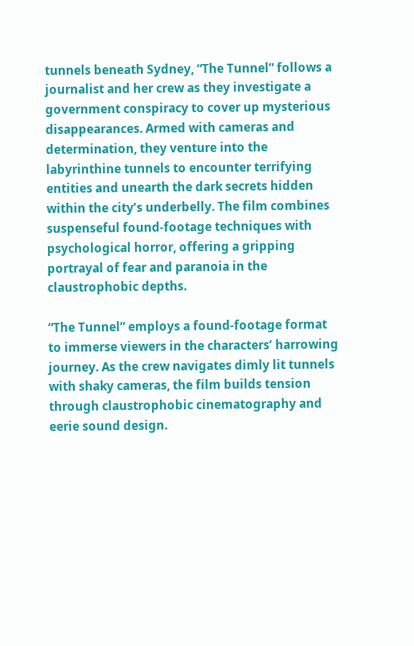tunnels beneath Sydney, “The Tunnel” follows a journalist and her crew as they investigate a government conspiracy to cover up mysterious disappearances. Armed with cameras and determination, they venture into the labyrinthine tunnels to encounter terrifying entities and unearth the dark secrets hidden within the city’s underbelly. The film combines suspenseful found-footage techniques with psychological horror, offering a gripping portrayal of fear and paranoia in the claustrophobic depths.

“The Tunnel” employs a found-footage format to immerse viewers in the characters’ harrowing journey. As the crew navigates dimly lit tunnels with shaky cameras, the film builds tension through claustrophobic cinematography and eerie sound design.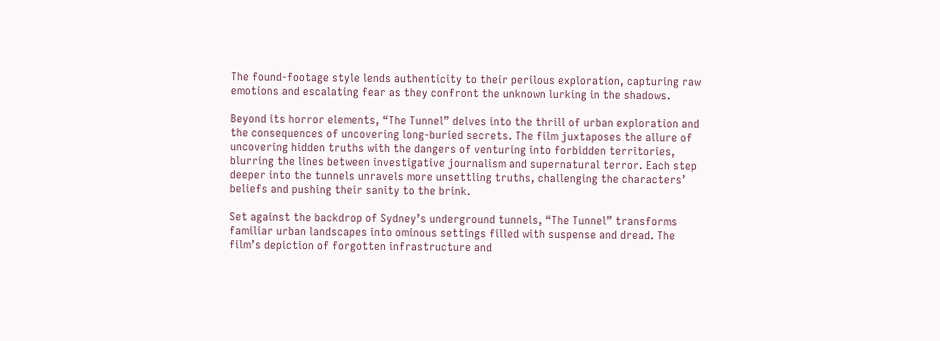The found-footage style lends authenticity to their perilous exploration, capturing raw emotions and escalating fear as they confront the unknown lurking in the shadows.

Beyond its horror elements, “The Tunnel” delves into the thrill of urban exploration and the consequences of uncovering long-buried secrets. The film juxtaposes the allure of uncovering hidden truths with the dangers of venturing into forbidden territories, blurring the lines between investigative journalism and supernatural terror. Each step deeper into the tunnels unravels more unsettling truths, challenging the characters’ beliefs and pushing their sanity to the brink.

Set against the backdrop of Sydney’s underground tunnels, “The Tunnel” transforms familiar urban landscapes into ominous settings filled with suspense and dread. The film’s depiction of forgotten infrastructure and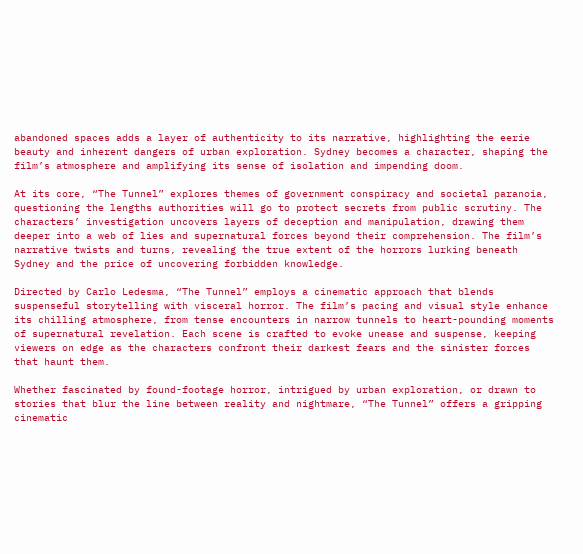abandoned spaces adds a layer of authenticity to its narrative, highlighting the eerie beauty and inherent dangers of urban exploration. Sydney becomes a character, shaping the film’s atmosphere and amplifying its sense of isolation and impending doom.

At its core, “The Tunnel” explores themes of government conspiracy and societal paranoia, questioning the lengths authorities will go to protect secrets from public scrutiny. The characters’ investigation uncovers layers of deception and manipulation, drawing them deeper into a web of lies and supernatural forces beyond their comprehension. The film’s narrative twists and turns, revealing the true extent of the horrors lurking beneath Sydney and the price of uncovering forbidden knowledge.

Directed by Carlo Ledesma, “The Tunnel” employs a cinematic approach that blends suspenseful storytelling with visceral horror. The film’s pacing and visual style enhance its chilling atmosphere, from tense encounters in narrow tunnels to heart-pounding moments of supernatural revelation. Each scene is crafted to evoke unease and suspense, keeping viewers on edge as the characters confront their darkest fears and the sinister forces that haunt them.

Whether fascinated by found-footage horror, intrigued by urban exploration, or drawn to stories that blur the line between reality and nightmare, “The Tunnel” offers a gripping cinematic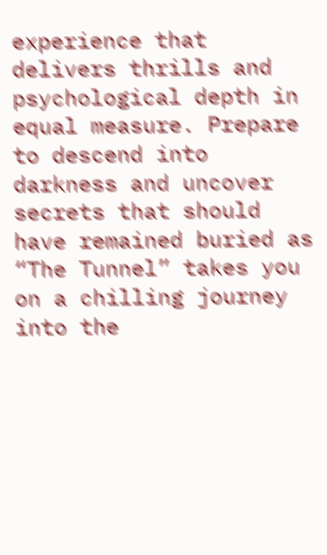experience that delivers thrills and psychological depth in equal measure. Prepare to descend into darkness and uncover secrets that should have remained buried as “The Tunnel” takes you on a chilling journey into the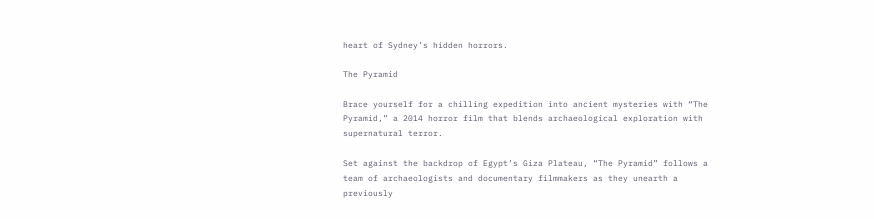heart of Sydney’s hidden horrors.

The Pyramid

Brace yourself for a chilling expedition into ancient mysteries with “The Pyramid,” a 2014 horror film that blends archaeological exploration with supernatural terror.

Set against the backdrop of Egypt’s Giza Plateau, “The Pyramid” follows a team of archaeologists and documentary filmmakers as they unearth a previously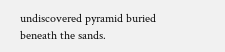undiscovered pyramid buried beneath the sands.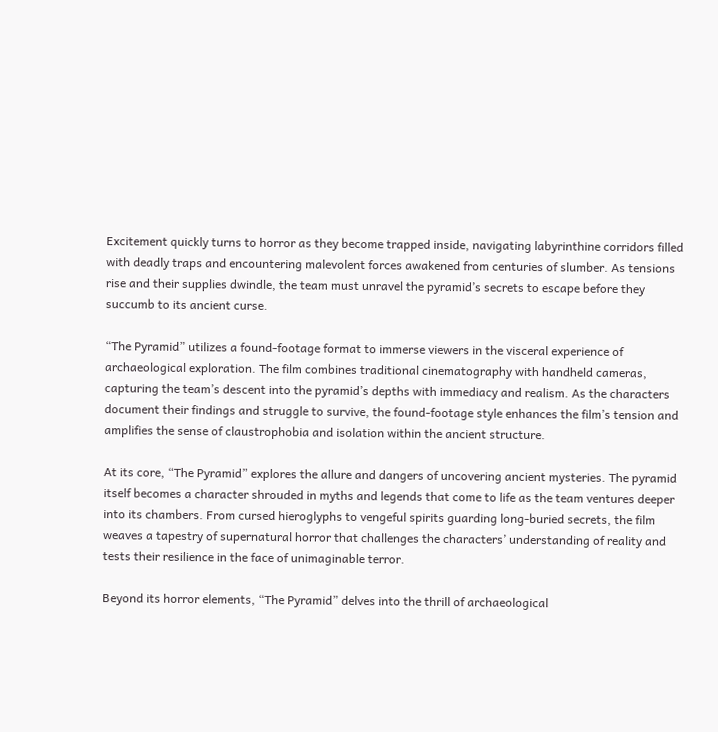Excitement quickly turns to horror as they become trapped inside, navigating labyrinthine corridors filled with deadly traps and encountering malevolent forces awakened from centuries of slumber. As tensions rise and their supplies dwindle, the team must unravel the pyramid’s secrets to escape before they succumb to its ancient curse.

“The Pyramid” utilizes a found-footage format to immerse viewers in the visceral experience of archaeological exploration. The film combines traditional cinematography with handheld cameras, capturing the team’s descent into the pyramid’s depths with immediacy and realism. As the characters document their findings and struggle to survive, the found-footage style enhances the film’s tension and amplifies the sense of claustrophobia and isolation within the ancient structure.

At its core, “The Pyramid” explores the allure and dangers of uncovering ancient mysteries. The pyramid itself becomes a character shrouded in myths and legends that come to life as the team ventures deeper into its chambers. From cursed hieroglyphs to vengeful spirits guarding long-buried secrets, the film weaves a tapestry of supernatural horror that challenges the characters’ understanding of reality and tests their resilience in the face of unimaginable terror.

Beyond its horror elements, “The Pyramid” delves into the thrill of archaeological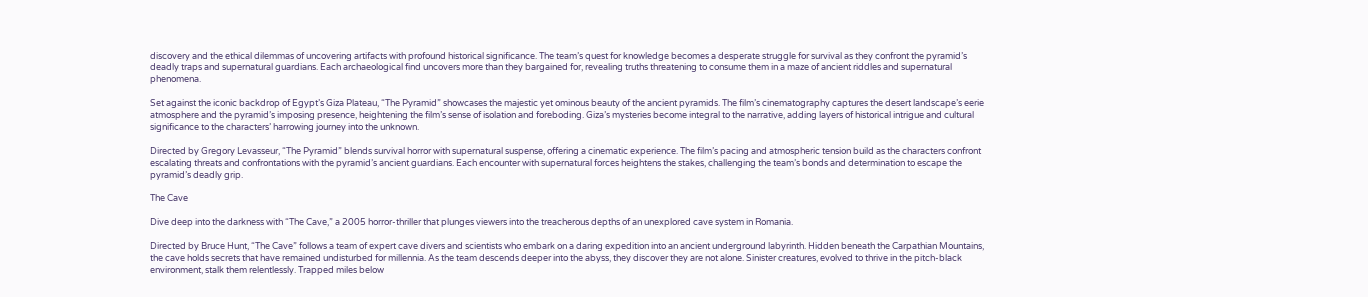discovery and the ethical dilemmas of uncovering artifacts with profound historical significance. The team’s quest for knowledge becomes a desperate struggle for survival as they confront the pyramid’s deadly traps and supernatural guardians. Each archaeological find uncovers more than they bargained for, revealing truths threatening to consume them in a maze of ancient riddles and supernatural phenomena.

Set against the iconic backdrop of Egypt’s Giza Plateau, “The Pyramid” showcases the majestic yet ominous beauty of the ancient pyramids. The film’s cinematography captures the desert landscape’s eerie atmosphere and the pyramid’s imposing presence, heightening the film’s sense of isolation and foreboding. Giza’s mysteries become integral to the narrative, adding layers of historical intrigue and cultural significance to the characters’ harrowing journey into the unknown.

Directed by Gregory Levasseur, “The Pyramid” blends survival horror with supernatural suspense, offering a cinematic experience. The film’s pacing and atmospheric tension build as the characters confront escalating threats and confrontations with the pyramid’s ancient guardians. Each encounter with supernatural forces heightens the stakes, challenging the team’s bonds and determination to escape the pyramid’s deadly grip.

The Cave

Dive deep into the darkness with “The Cave,” a 2005 horror-thriller that plunges viewers into the treacherous depths of an unexplored cave system in Romania.

Directed by Bruce Hunt, “The Cave” follows a team of expert cave divers and scientists who embark on a daring expedition into an ancient underground labyrinth. Hidden beneath the Carpathian Mountains, the cave holds secrets that have remained undisturbed for millennia. As the team descends deeper into the abyss, they discover they are not alone. Sinister creatures, evolved to thrive in the pitch-black environment, stalk them relentlessly. Trapped miles below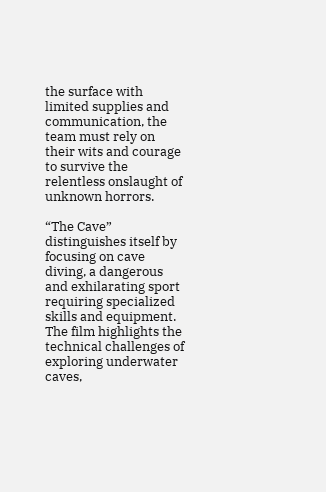the surface with limited supplies and communication, the team must rely on their wits and courage to survive the relentless onslaught of unknown horrors.

“The Cave” distinguishes itself by focusing on cave diving, a dangerous and exhilarating sport requiring specialized skills and equipment. The film highlights the technical challenges of exploring underwater caves,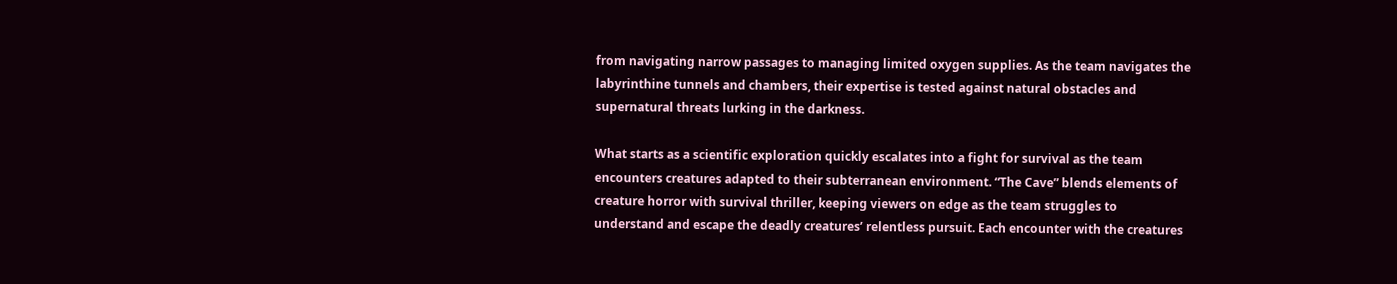from navigating narrow passages to managing limited oxygen supplies. As the team navigates the labyrinthine tunnels and chambers, their expertise is tested against natural obstacles and supernatural threats lurking in the darkness.

What starts as a scientific exploration quickly escalates into a fight for survival as the team encounters creatures adapted to their subterranean environment. “The Cave” blends elements of creature horror with survival thriller, keeping viewers on edge as the team struggles to understand and escape the deadly creatures’ relentless pursuit. Each encounter with the creatures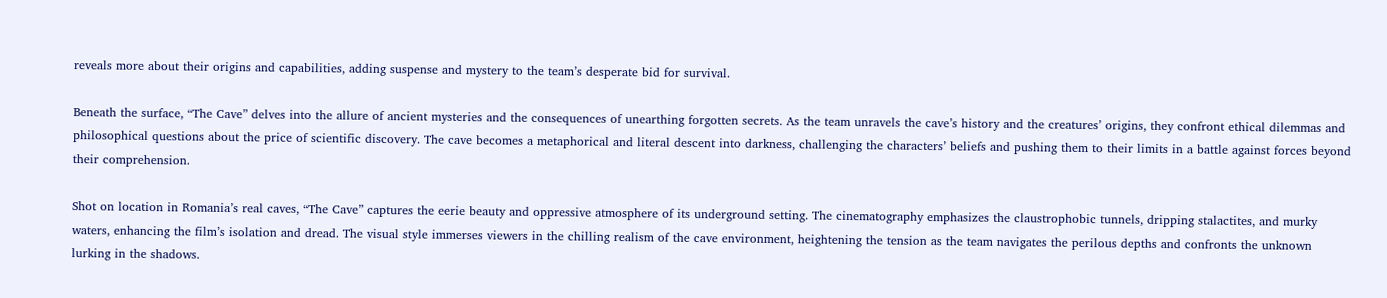reveals more about their origins and capabilities, adding suspense and mystery to the team’s desperate bid for survival.

Beneath the surface, “The Cave” delves into the allure of ancient mysteries and the consequences of unearthing forgotten secrets. As the team unravels the cave’s history and the creatures’ origins, they confront ethical dilemmas and philosophical questions about the price of scientific discovery. The cave becomes a metaphorical and literal descent into darkness, challenging the characters’ beliefs and pushing them to their limits in a battle against forces beyond their comprehension.

Shot on location in Romania’s real caves, “The Cave” captures the eerie beauty and oppressive atmosphere of its underground setting. The cinematography emphasizes the claustrophobic tunnels, dripping stalactites, and murky waters, enhancing the film’s isolation and dread. The visual style immerses viewers in the chilling realism of the cave environment, heightening the tension as the team navigates the perilous depths and confronts the unknown lurking in the shadows.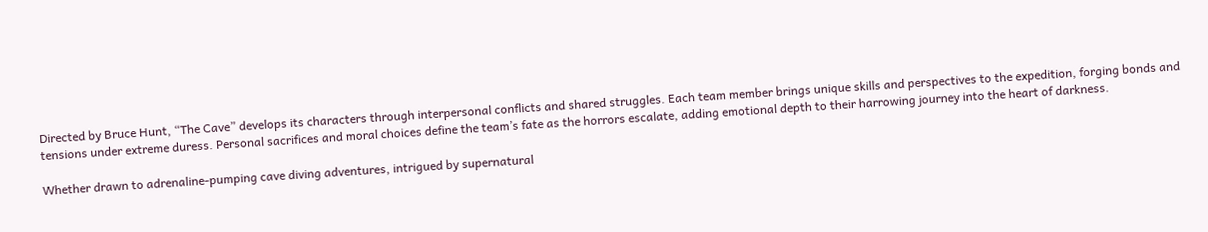Directed by Bruce Hunt, “The Cave” develops its characters through interpersonal conflicts and shared struggles. Each team member brings unique skills and perspectives to the expedition, forging bonds and tensions under extreme duress. Personal sacrifices and moral choices define the team’s fate as the horrors escalate, adding emotional depth to their harrowing journey into the heart of darkness.

Whether drawn to adrenaline-pumping cave diving adventures, intrigued by supernatural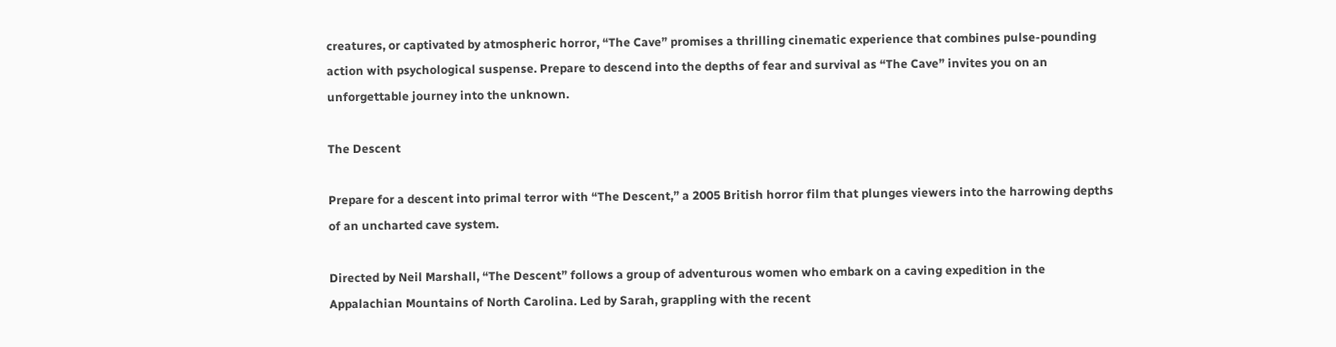creatures, or captivated by atmospheric horror, “The Cave” promises a thrilling cinematic experience that combines pulse-pounding action with psychological suspense. Prepare to descend into the depths of fear and survival as “The Cave” invites you on an unforgettable journey into the unknown.

The Descent

Prepare for a descent into primal terror with “The Descent,” a 2005 British horror film that plunges viewers into the harrowing depths of an uncharted cave system.

Directed by Neil Marshall, “The Descent” follows a group of adventurous women who embark on a caving expedition in the Appalachian Mountains of North Carolina. Led by Sarah, grappling with the recent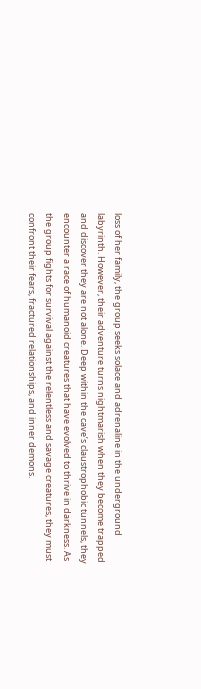loss of her family, the group seeks solace and adrenaline in the underground labyrinth. However, their adventure turns nightmarish when they become trapped and discover they are not alone. Deep within the cave’s claustrophobic tunnels, they encounter a race of humanoid creatures that have evolved to thrive in darkness. As the group fights for survival against the relentless and savage creatures, they must confront their fears, fractured relationships, and inner demons.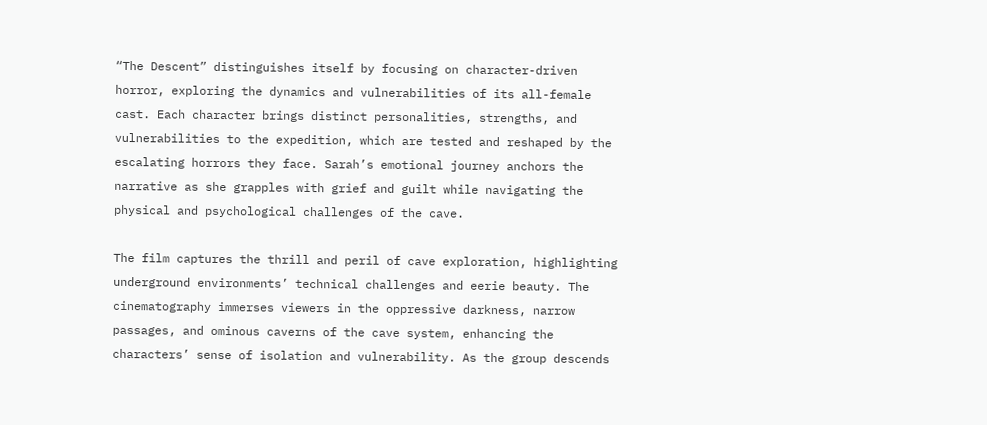“The Descent” distinguishes itself by focusing on character-driven horror, exploring the dynamics and vulnerabilities of its all-female cast. Each character brings distinct personalities, strengths, and vulnerabilities to the expedition, which are tested and reshaped by the escalating horrors they face. Sarah’s emotional journey anchors the narrative as she grapples with grief and guilt while navigating the physical and psychological challenges of the cave.

The film captures the thrill and peril of cave exploration, highlighting underground environments’ technical challenges and eerie beauty. The cinematography immerses viewers in the oppressive darkness, narrow passages, and ominous caverns of the cave system, enhancing the characters’ sense of isolation and vulnerability. As the group descends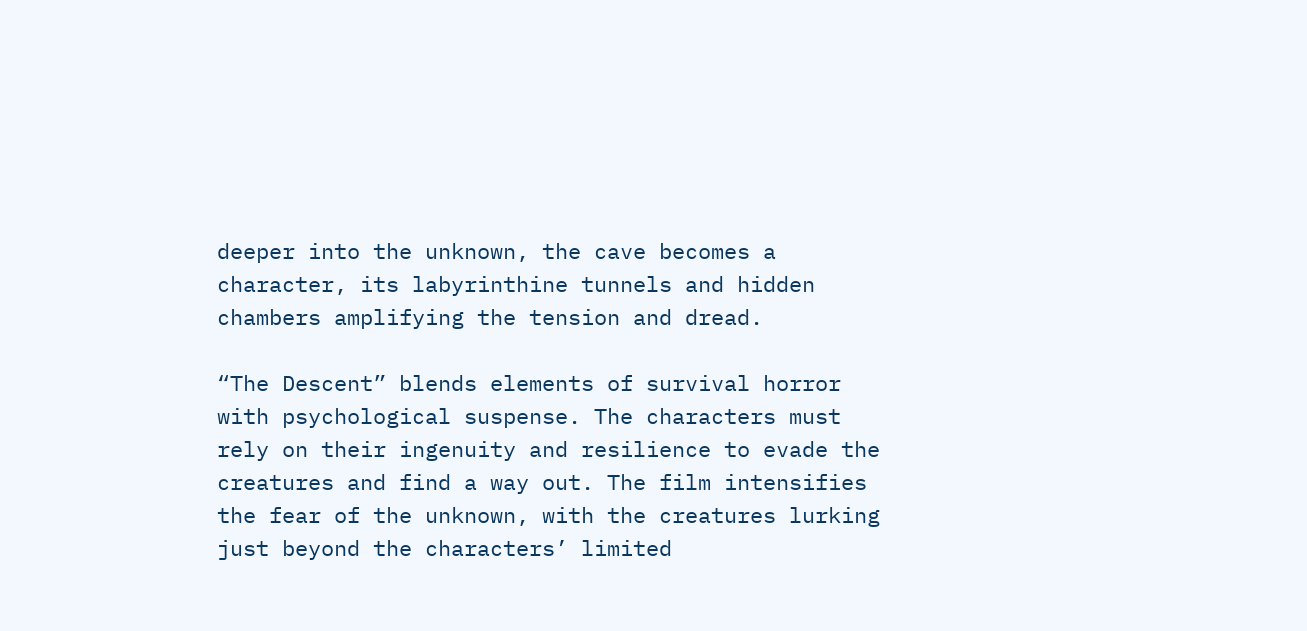deeper into the unknown, the cave becomes a character, its labyrinthine tunnels and hidden chambers amplifying the tension and dread.

“The Descent” blends elements of survival horror with psychological suspense. The characters must rely on their ingenuity and resilience to evade the creatures and find a way out. The film intensifies the fear of the unknown, with the creatures lurking just beyond the characters’ limited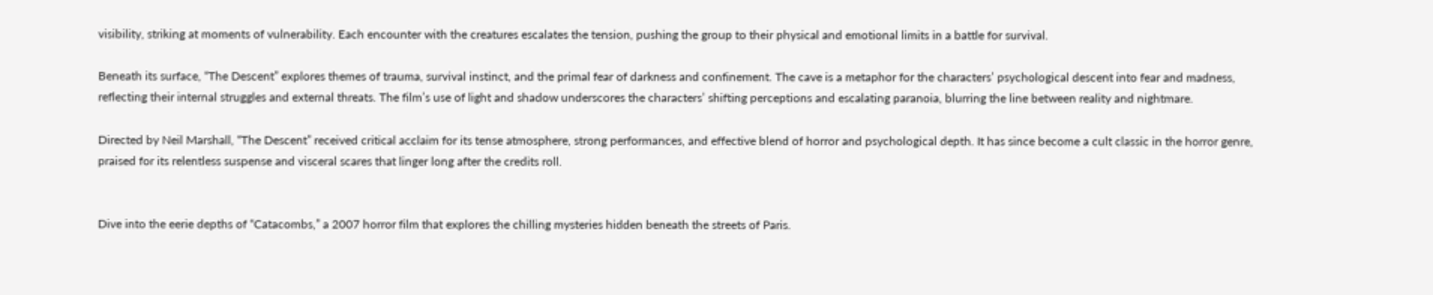visibility, striking at moments of vulnerability. Each encounter with the creatures escalates the tension, pushing the group to their physical and emotional limits in a battle for survival.

Beneath its surface, “The Descent” explores themes of trauma, survival instinct, and the primal fear of darkness and confinement. The cave is a metaphor for the characters’ psychological descent into fear and madness, reflecting their internal struggles and external threats. The film’s use of light and shadow underscores the characters’ shifting perceptions and escalating paranoia, blurring the line between reality and nightmare.

Directed by Neil Marshall, “The Descent” received critical acclaim for its tense atmosphere, strong performances, and effective blend of horror and psychological depth. It has since become a cult classic in the horror genre, praised for its relentless suspense and visceral scares that linger long after the credits roll.


Dive into the eerie depths of “Catacombs,” a 2007 horror film that explores the chilling mysteries hidden beneath the streets of Paris.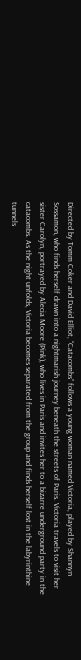Directed by Tomm Coker and David Elliot, “Catacombs” follows a young woman named Victoria, played by Shannyn Sossamon, who finds herself drawn into a nightmarish journey beneath the streets of Paris. Victoria travels to visit her sister Carolyn, portrayed by Alecia Moore (Pink), who lives in Paris and invites her to a bizarre underground party in the catacombs. As the night unfolds, Victoria becomes separated from the group and finds herself lost in the labyrinthine tunnels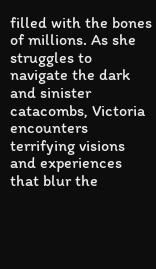filled with the bones of millions. As she struggles to navigate the dark and sinister catacombs, Victoria encounters terrifying visions and experiences that blur the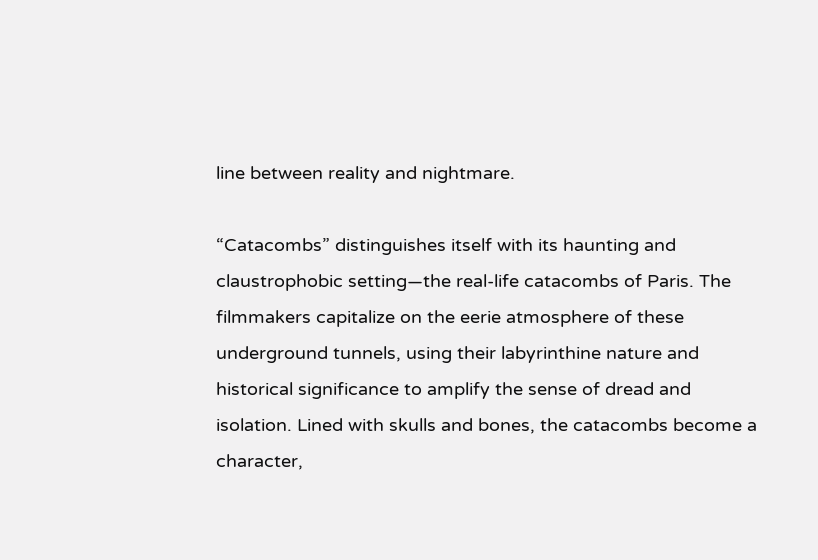line between reality and nightmare.

“Catacombs” distinguishes itself with its haunting and claustrophobic setting—the real-life catacombs of Paris. The filmmakers capitalize on the eerie atmosphere of these underground tunnels, using their labyrinthine nature and historical significance to amplify the sense of dread and isolation. Lined with skulls and bones, the catacombs become a character,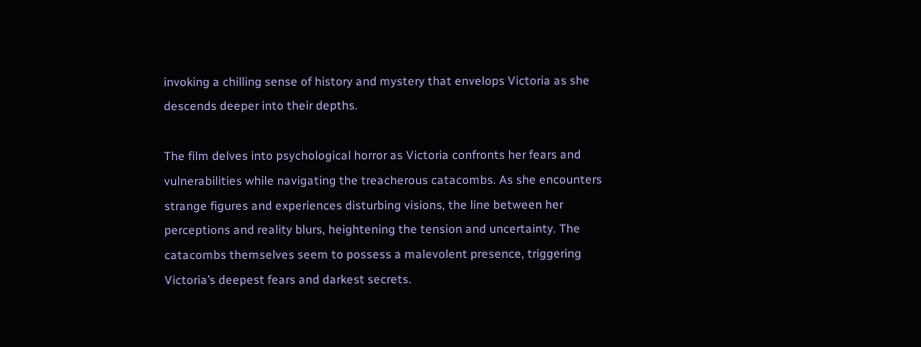invoking a chilling sense of history and mystery that envelops Victoria as she descends deeper into their depths.

The film delves into psychological horror as Victoria confronts her fears and vulnerabilities while navigating the treacherous catacombs. As she encounters strange figures and experiences disturbing visions, the line between her perceptions and reality blurs, heightening the tension and uncertainty. The catacombs themselves seem to possess a malevolent presence, triggering Victoria’s deepest fears and darkest secrets.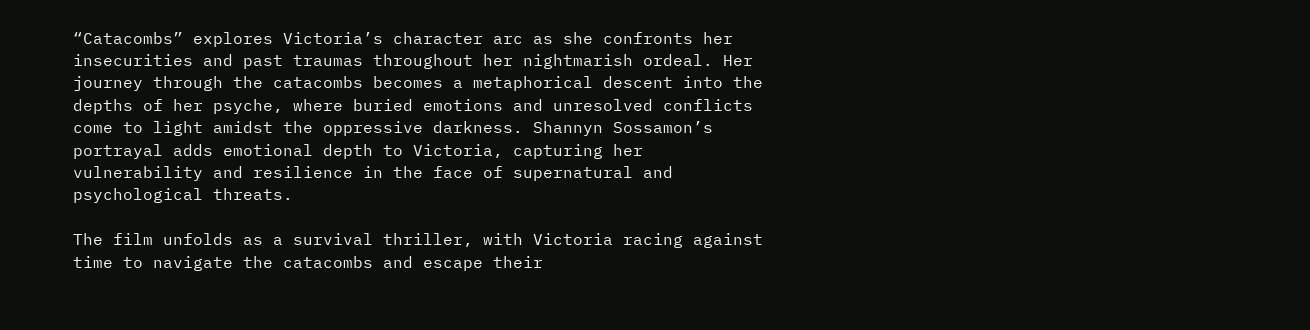“Catacombs” explores Victoria’s character arc as she confronts her insecurities and past traumas throughout her nightmarish ordeal. Her journey through the catacombs becomes a metaphorical descent into the depths of her psyche, where buried emotions and unresolved conflicts come to light amidst the oppressive darkness. Shannyn Sossamon’s portrayal adds emotional depth to Victoria, capturing her vulnerability and resilience in the face of supernatural and psychological threats.

The film unfolds as a survival thriller, with Victoria racing against time to navigate the catacombs and escape their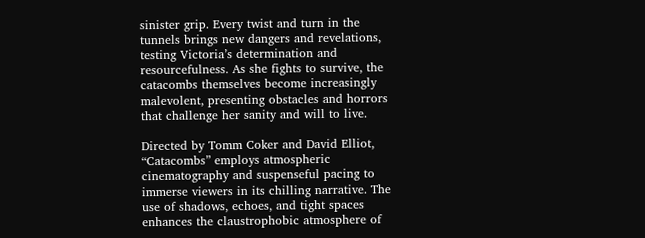sinister grip. Every twist and turn in the tunnels brings new dangers and revelations, testing Victoria’s determination and resourcefulness. As she fights to survive, the catacombs themselves become increasingly malevolent, presenting obstacles and horrors that challenge her sanity and will to live.

Directed by Tomm Coker and David Elliot, “Catacombs” employs atmospheric cinematography and suspenseful pacing to immerse viewers in its chilling narrative. The use of shadows, echoes, and tight spaces enhances the claustrophobic atmosphere of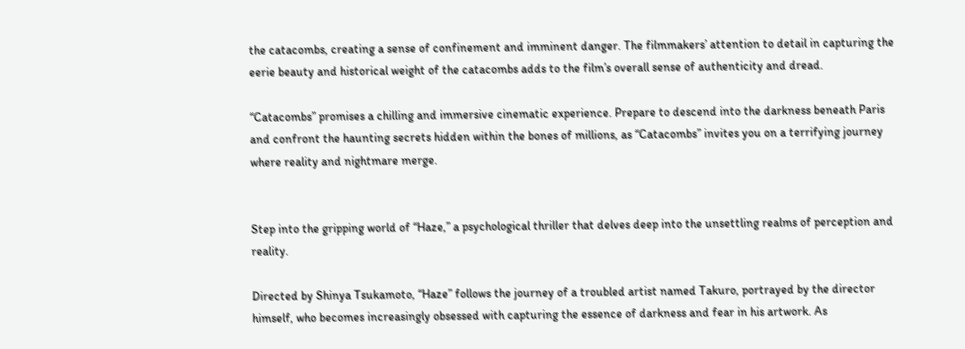the catacombs, creating a sense of confinement and imminent danger. The filmmakers’ attention to detail in capturing the eerie beauty and historical weight of the catacombs adds to the film’s overall sense of authenticity and dread.

“Catacombs” promises a chilling and immersive cinematic experience. Prepare to descend into the darkness beneath Paris and confront the haunting secrets hidden within the bones of millions, as “Catacombs” invites you on a terrifying journey where reality and nightmare merge.


Step into the gripping world of “Haze,” a psychological thriller that delves deep into the unsettling realms of perception and reality.

Directed by Shinya Tsukamoto, “Haze” follows the journey of a troubled artist named Takuro, portrayed by the director himself, who becomes increasingly obsessed with capturing the essence of darkness and fear in his artwork. As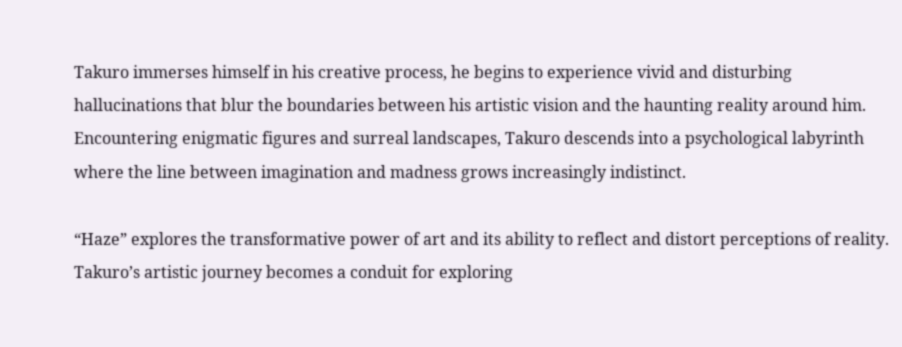Takuro immerses himself in his creative process, he begins to experience vivid and disturbing hallucinations that blur the boundaries between his artistic vision and the haunting reality around him. Encountering enigmatic figures and surreal landscapes, Takuro descends into a psychological labyrinth where the line between imagination and madness grows increasingly indistinct.

“Haze” explores the transformative power of art and its ability to reflect and distort perceptions of reality. Takuro’s artistic journey becomes a conduit for exploring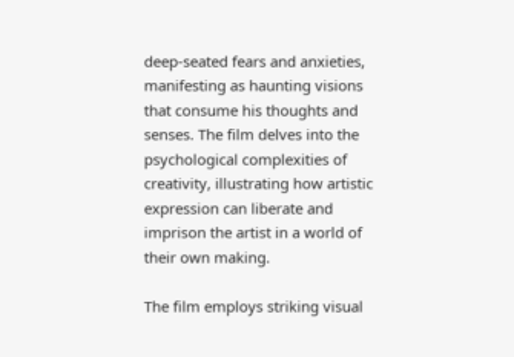deep-seated fears and anxieties, manifesting as haunting visions that consume his thoughts and senses. The film delves into the psychological complexities of creativity, illustrating how artistic expression can liberate and imprison the artist in a world of their own making.

The film employs striking visual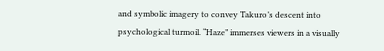and symbolic imagery to convey Takuro’s descent into psychological turmoil. “Haze” immerses viewers in a visually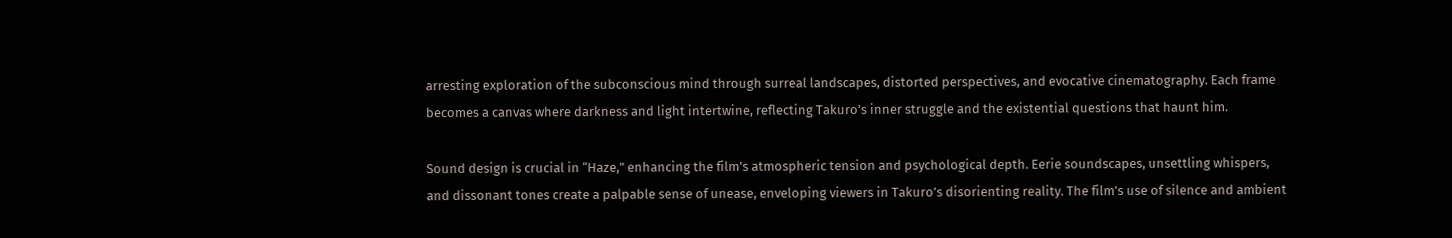arresting exploration of the subconscious mind through surreal landscapes, distorted perspectives, and evocative cinematography. Each frame becomes a canvas where darkness and light intertwine, reflecting Takuro’s inner struggle and the existential questions that haunt him.

Sound design is crucial in “Haze,” enhancing the film’s atmospheric tension and psychological depth. Eerie soundscapes, unsettling whispers, and dissonant tones create a palpable sense of unease, enveloping viewers in Takuro’s disorienting reality. The film’s use of silence and ambient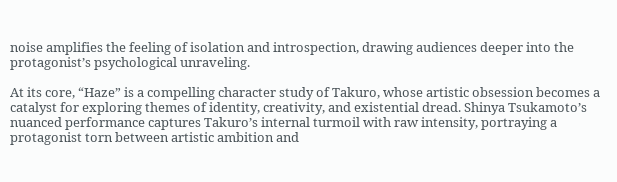noise amplifies the feeling of isolation and introspection, drawing audiences deeper into the protagonist’s psychological unraveling.

At its core, “Haze” is a compelling character study of Takuro, whose artistic obsession becomes a catalyst for exploring themes of identity, creativity, and existential dread. Shinya Tsukamoto’s nuanced performance captures Takuro’s internal turmoil with raw intensity, portraying a protagonist torn between artistic ambition and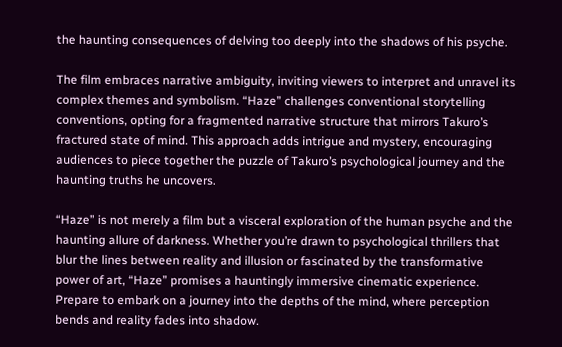the haunting consequences of delving too deeply into the shadows of his psyche.

The film embraces narrative ambiguity, inviting viewers to interpret and unravel its complex themes and symbolism. “Haze” challenges conventional storytelling conventions, opting for a fragmented narrative structure that mirrors Takuro’s fractured state of mind. This approach adds intrigue and mystery, encouraging audiences to piece together the puzzle of Takuro’s psychological journey and the haunting truths he uncovers.

“Haze” is not merely a film but a visceral exploration of the human psyche and the haunting allure of darkness. Whether you’re drawn to psychological thrillers that blur the lines between reality and illusion or fascinated by the transformative power of art, “Haze” promises a hauntingly immersive cinematic experience. Prepare to embark on a journey into the depths of the mind, where perception bends and reality fades into shadow.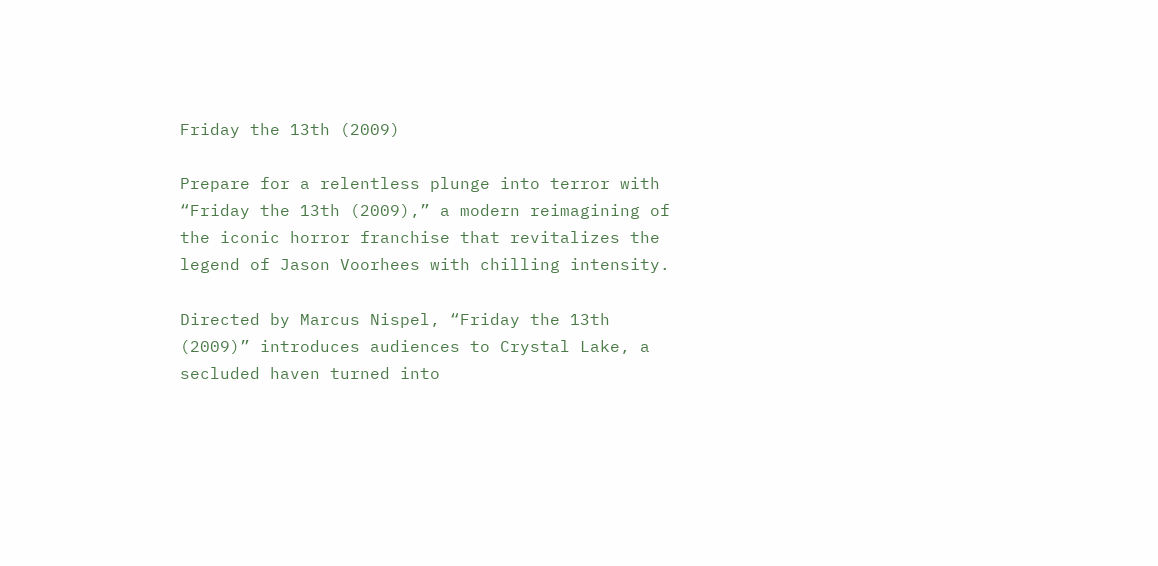Friday the 13th (2009)

Prepare for a relentless plunge into terror with “Friday the 13th (2009),” a modern reimagining of the iconic horror franchise that revitalizes the legend of Jason Voorhees with chilling intensity.

Directed by Marcus Nispel, “Friday the 13th (2009)” introduces audiences to Crystal Lake, a secluded haven turned into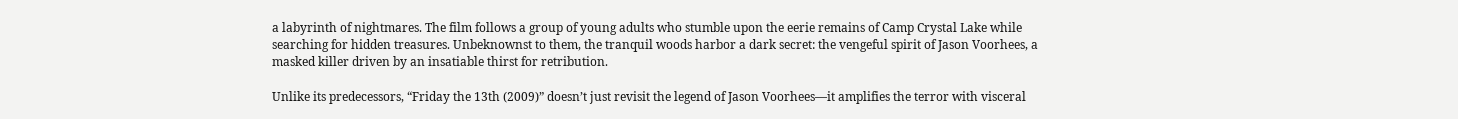a labyrinth of nightmares. The film follows a group of young adults who stumble upon the eerie remains of Camp Crystal Lake while searching for hidden treasures. Unbeknownst to them, the tranquil woods harbor a dark secret: the vengeful spirit of Jason Voorhees, a masked killer driven by an insatiable thirst for retribution.

Unlike its predecessors, “Friday the 13th (2009)” doesn’t just revisit the legend of Jason Voorhees—it amplifies the terror with visceral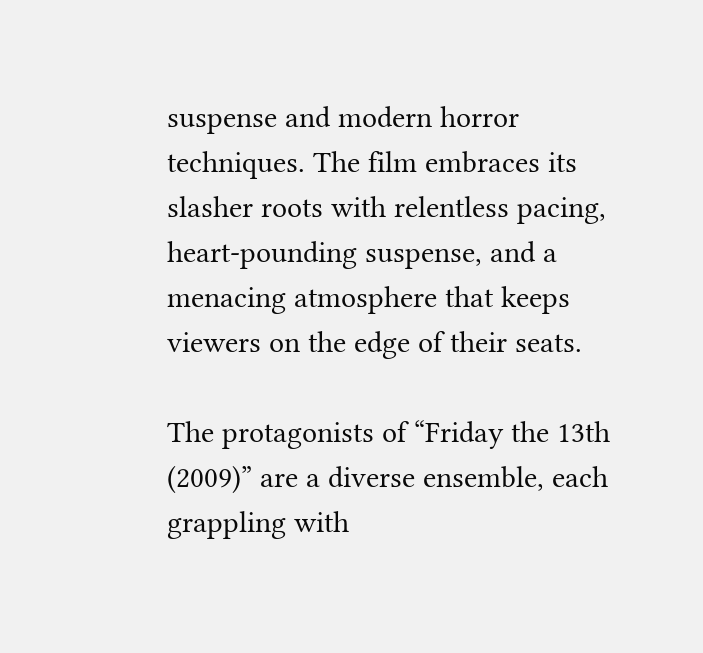suspense and modern horror techniques. The film embraces its slasher roots with relentless pacing, heart-pounding suspense, and a menacing atmosphere that keeps viewers on the edge of their seats.

The protagonists of “Friday the 13th (2009)” are a diverse ensemble, each grappling with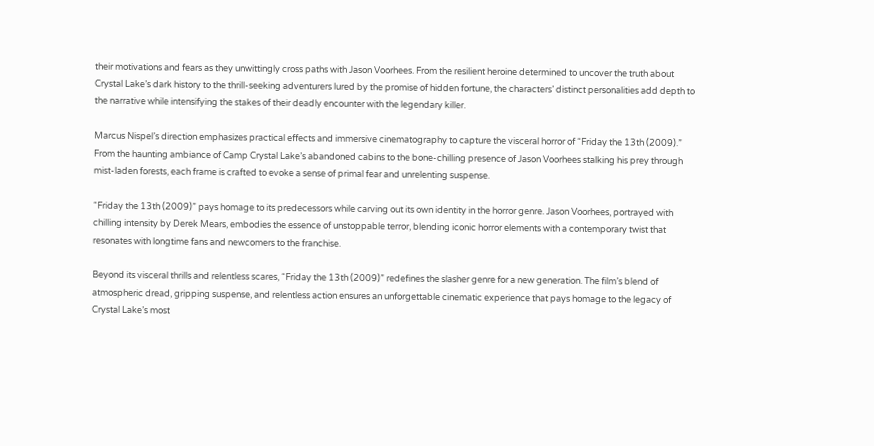their motivations and fears as they unwittingly cross paths with Jason Voorhees. From the resilient heroine determined to uncover the truth about Crystal Lake’s dark history to the thrill-seeking adventurers lured by the promise of hidden fortune, the characters’ distinct personalities add depth to the narrative while intensifying the stakes of their deadly encounter with the legendary killer.

Marcus Nispel’s direction emphasizes practical effects and immersive cinematography to capture the visceral horror of “Friday the 13th (2009).” From the haunting ambiance of Camp Crystal Lake’s abandoned cabins to the bone-chilling presence of Jason Voorhees stalking his prey through mist-laden forests, each frame is crafted to evoke a sense of primal fear and unrelenting suspense.

“Friday the 13th (2009)” pays homage to its predecessors while carving out its own identity in the horror genre. Jason Voorhees, portrayed with chilling intensity by Derek Mears, embodies the essence of unstoppable terror, blending iconic horror elements with a contemporary twist that resonates with longtime fans and newcomers to the franchise.

Beyond its visceral thrills and relentless scares, “Friday the 13th (2009)” redefines the slasher genre for a new generation. The film’s blend of atmospheric dread, gripping suspense, and relentless action ensures an unforgettable cinematic experience that pays homage to the legacy of Crystal Lake’s most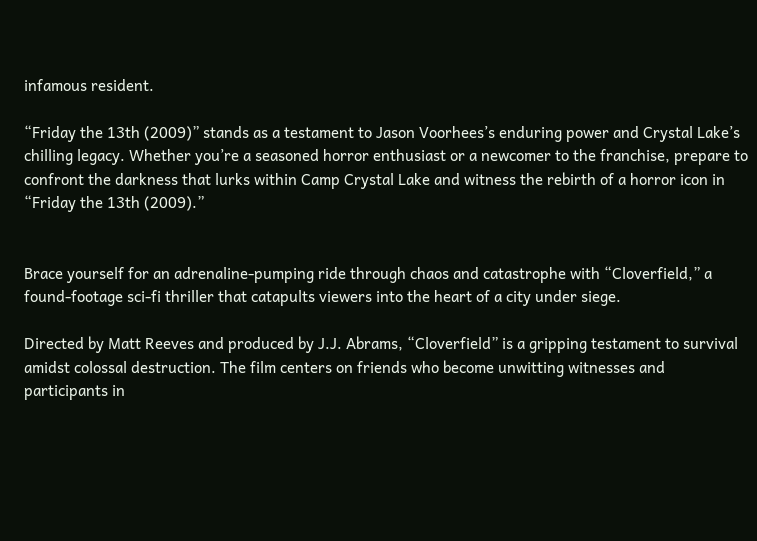infamous resident.

“Friday the 13th (2009)” stands as a testament to Jason Voorhees’s enduring power and Crystal Lake’s chilling legacy. Whether you’re a seasoned horror enthusiast or a newcomer to the franchise, prepare to confront the darkness that lurks within Camp Crystal Lake and witness the rebirth of a horror icon in “Friday the 13th (2009).”


Brace yourself for an adrenaline-pumping ride through chaos and catastrophe with “Cloverfield,” a found-footage sci-fi thriller that catapults viewers into the heart of a city under siege.

Directed by Matt Reeves and produced by J.J. Abrams, “Cloverfield” is a gripping testament to survival amidst colossal destruction. The film centers on friends who become unwitting witnesses and participants in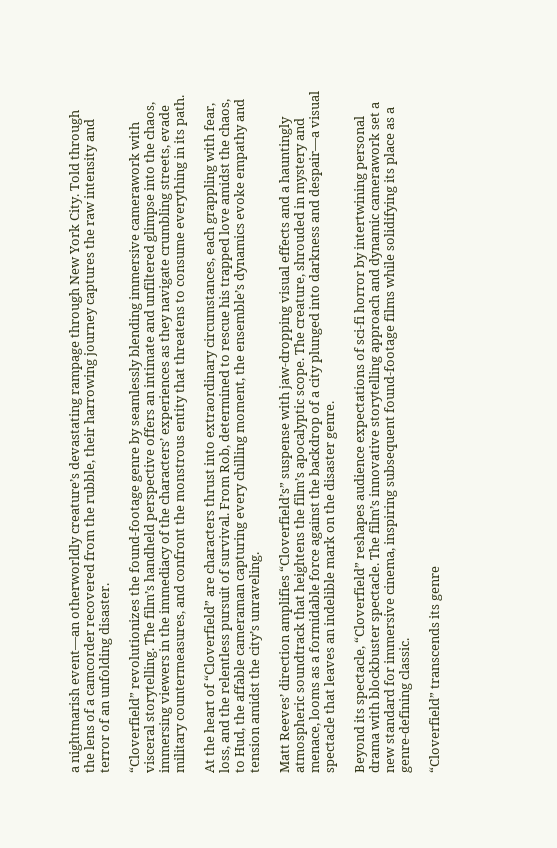a nightmarish event—an otherworldly creature’s devastating rampage through New York City. Told through the lens of a camcorder recovered from the rubble, their harrowing journey captures the raw intensity and terror of an unfolding disaster.

“Cloverfield” revolutionizes the found-footage genre by seamlessly blending immersive camerawork with visceral storytelling. The film’s handheld perspective offers an intimate and unfiltered glimpse into the chaos, immersing viewers in the immediacy of the characters’ experiences as they navigate crumbling streets, evade military countermeasures, and confront the monstrous entity that threatens to consume everything in its path.

At the heart of “Cloverfield” are characters thrust into extraordinary circumstances, each grappling with fear, loss, and the relentless pursuit of survival. From Rob, determined to rescue his trapped love amidst the chaos, to Hud, the affable cameraman capturing every chilling moment, the ensemble’s dynamics evoke empathy and tension amidst the city’s unraveling.

Matt Reeves’ direction amplifies “Cloverfield’s” suspense with jaw-dropping visual effects and a hauntingly atmospheric soundtrack that heightens the film’s apocalyptic scope. The creature, shrouded in mystery and menace, looms as a formidable force against the backdrop of a city plunged into darkness and despair—a visual spectacle that leaves an indelible mark on the disaster genre.

Beyond its spectacle, “Cloverfield” reshapes audience expectations of sci-fi horror by intertwining personal drama with blockbuster spectacle. The film’s innovative storytelling approach and dynamic camerawork set a new standard for immersive cinema, inspiring subsequent found-footage films while solidifying its place as a genre-defining classic.

“Cloverfield” transcends its genre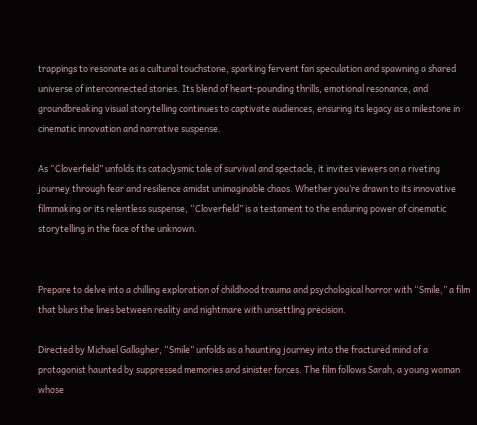trappings to resonate as a cultural touchstone, sparking fervent fan speculation and spawning a shared universe of interconnected stories. Its blend of heart-pounding thrills, emotional resonance, and groundbreaking visual storytelling continues to captivate audiences, ensuring its legacy as a milestone in cinematic innovation and narrative suspense.

As “Cloverfield” unfolds its cataclysmic tale of survival and spectacle, it invites viewers on a riveting journey through fear and resilience amidst unimaginable chaos. Whether you’re drawn to its innovative filmmaking or its relentless suspense, “Cloverfield” is a testament to the enduring power of cinematic storytelling in the face of the unknown.


Prepare to delve into a chilling exploration of childhood trauma and psychological horror with “Smile,” a film that blurs the lines between reality and nightmare with unsettling precision.

Directed by Michael Gallagher, “Smile” unfolds as a haunting journey into the fractured mind of a protagonist haunted by suppressed memories and sinister forces. The film follows Sarah, a young woman whose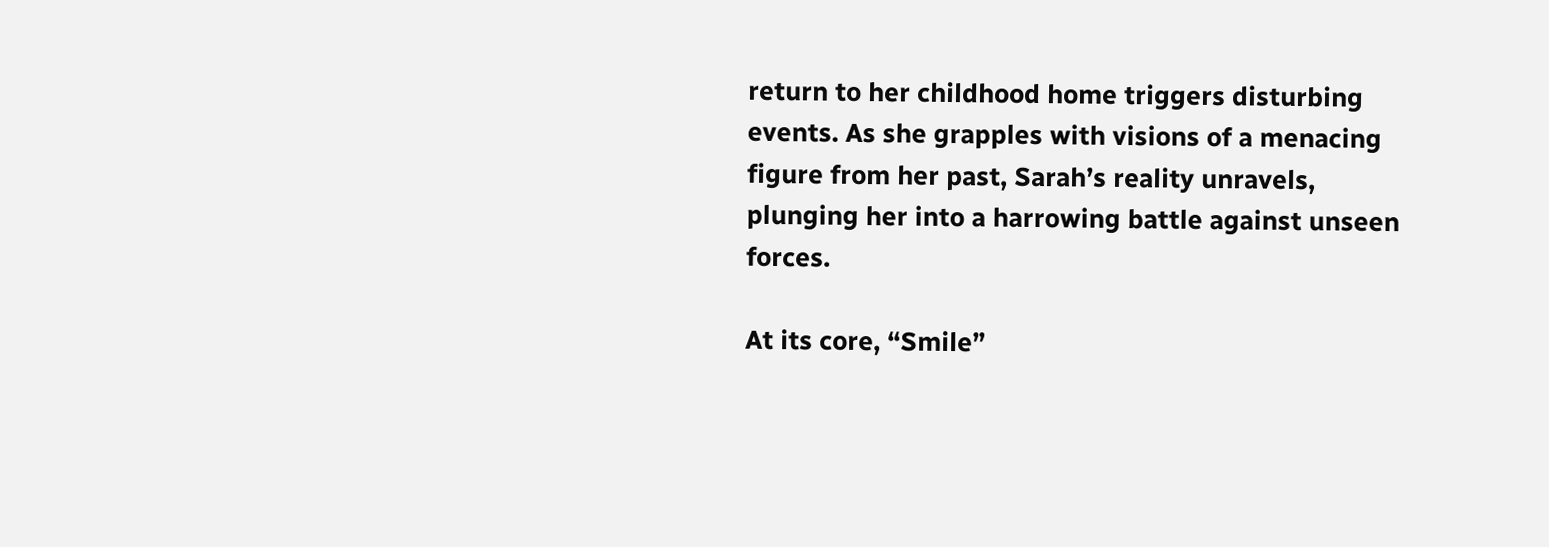return to her childhood home triggers disturbing events. As she grapples with visions of a menacing figure from her past, Sarah’s reality unravels, plunging her into a harrowing battle against unseen forces.

At its core, “Smile”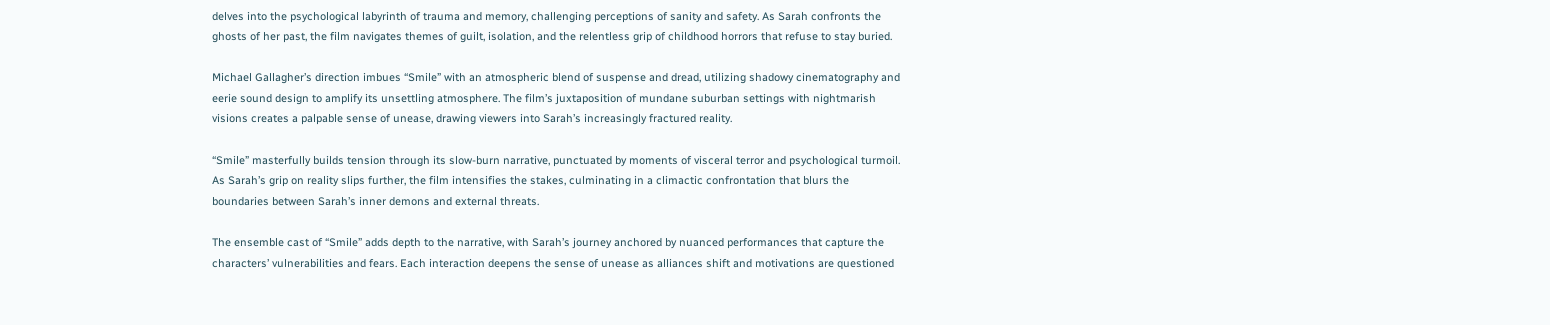delves into the psychological labyrinth of trauma and memory, challenging perceptions of sanity and safety. As Sarah confronts the ghosts of her past, the film navigates themes of guilt, isolation, and the relentless grip of childhood horrors that refuse to stay buried.

Michael Gallagher’s direction imbues “Smile” with an atmospheric blend of suspense and dread, utilizing shadowy cinematography and eerie sound design to amplify its unsettling atmosphere. The film’s juxtaposition of mundane suburban settings with nightmarish visions creates a palpable sense of unease, drawing viewers into Sarah’s increasingly fractured reality.

“Smile” masterfully builds tension through its slow-burn narrative, punctuated by moments of visceral terror and psychological turmoil. As Sarah’s grip on reality slips further, the film intensifies the stakes, culminating in a climactic confrontation that blurs the boundaries between Sarah’s inner demons and external threats.

The ensemble cast of “Smile” adds depth to the narrative, with Sarah’s journey anchored by nuanced performances that capture the characters’ vulnerabilities and fears. Each interaction deepens the sense of unease as alliances shift and motivations are questioned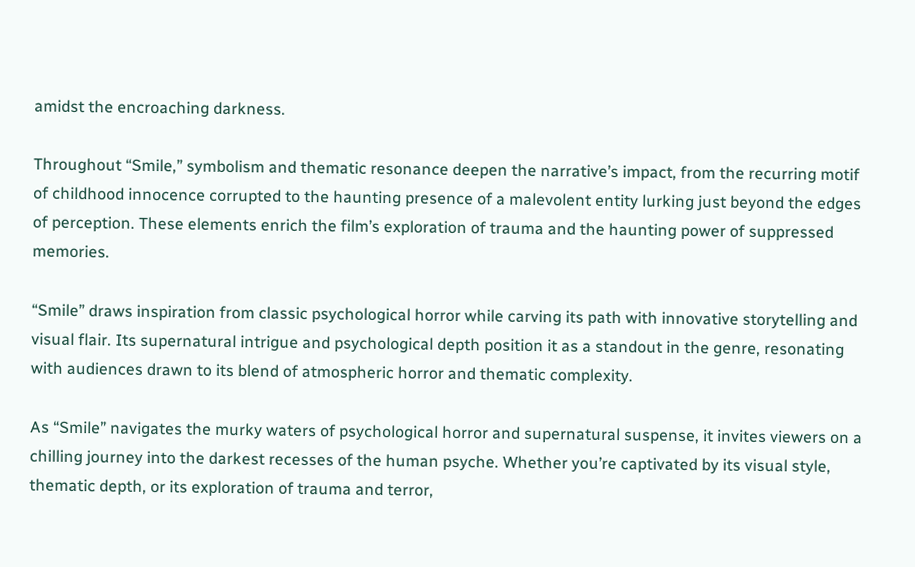amidst the encroaching darkness.

Throughout “Smile,” symbolism and thematic resonance deepen the narrative’s impact, from the recurring motif of childhood innocence corrupted to the haunting presence of a malevolent entity lurking just beyond the edges of perception. These elements enrich the film’s exploration of trauma and the haunting power of suppressed memories.

“Smile” draws inspiration from classic psychological horror while carving its path with innovative storytelling and visual flair. Its supernatural intrigue and psychological depth position it as a standout in the genre, resonating with audiences drawn to its blend of atmospheric horror and thematic complexity.

As “Smile” navigates the murky waters of psychological horror and supernatural suspense, it invites viewers on a chilling journey into the darkest recesses of the human psyche. Whether you’re captivated by its visual style, thematic depth, or its exploration of trauma and terror,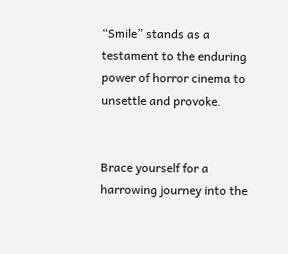“Smile” stands as a testament to the enduring power of horror cinema to unsettle and provoke.


Brace yourself for a harrowing journey into the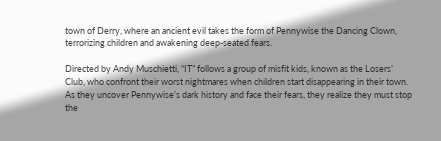town of Derry, where an ancient evil takes the form of Pennywise the Dancing Clown, terrorizing children and awakening deep-seated fears.

Directed by Andy Muschietti, “IT” follows a group of misfit kids, known as the Losers’ Club, who confront their worst nightmares when children start disappearing in their town. As they uncover Pennywise’s dark history and face their fears, they realize they must stop the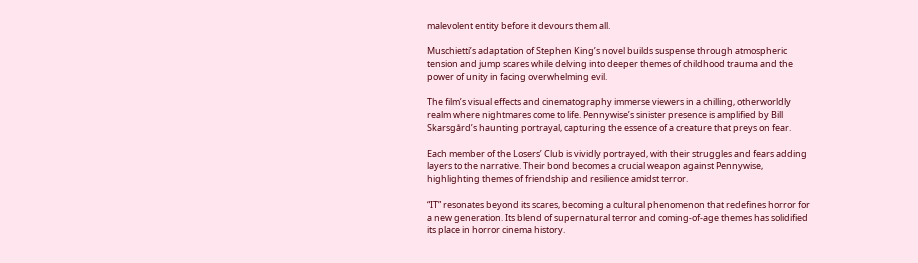malevolent entity before it devours them all.

Muschietti’s adaptation of Stephen King’s novel builds suspense through atmospheric tension and jump scares while delving into deeper themes of childhood trauma and the power of unity in facing overwhelming evil.

The film’s visual effects and cinematography immerse viewers in a chilling, otherworldly realm where nightmares come to life. Pennywise’s sinister presence is amplified by Bill Skarsgård’s haunting portrayal, capturing the essence of a creature that preys on fear.

Each member of the Losers’ Club is vividly portrayed, with their struggles and fears adding layers to the narrative. Their bond becomes a crucial weapon against Pennywise, highlighting themes of friendship and resilience amidst terror.

“IT” resonates beyond its scares, becoming a cultural phenomenon that redefines horror for a new generation. Its blend of supernatural terror and coming-of-age themes has solidified its place in horror cinema history.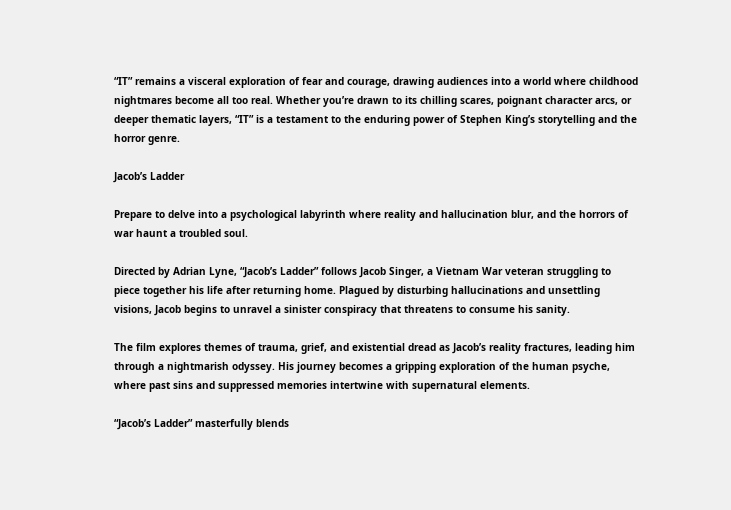“IT” remains a visceral exploration of fear and courage, drawing audiences into a world where childhood nightmares become all too real. Whether you’re drawn to its chilling scares, poignant character arcs, or deeper thematic layers, “IT” is a testament to the enduring power of Stephen King’s storytelling and the horror genre.

Jacob’s Ladder

Prepare to delve into a psychological labyrinth where reality and hallucination blur, and the horrors of war haunt a troubled soul.

Directed by Adrian Lyne, “Jacob’s Ladder” follows Jacob Singer, a Vietnam War veteran struggling to piece together his life after returning home. Plagued by disturbing hallucinations and unsettling visions, Jacob begins to unravel a sinister conspiracy that threatens to consume his sanity.

The film explores themes of trauma, grief, and existential dread as Jacob’s reality fractures, leading him through a nightmarish odyssey. His journey becomes a gripping exploration of the human psyche, where past sins and suppressed memories intertwine with supernatural elements.

“Jacob’s Ladder” masterfully blends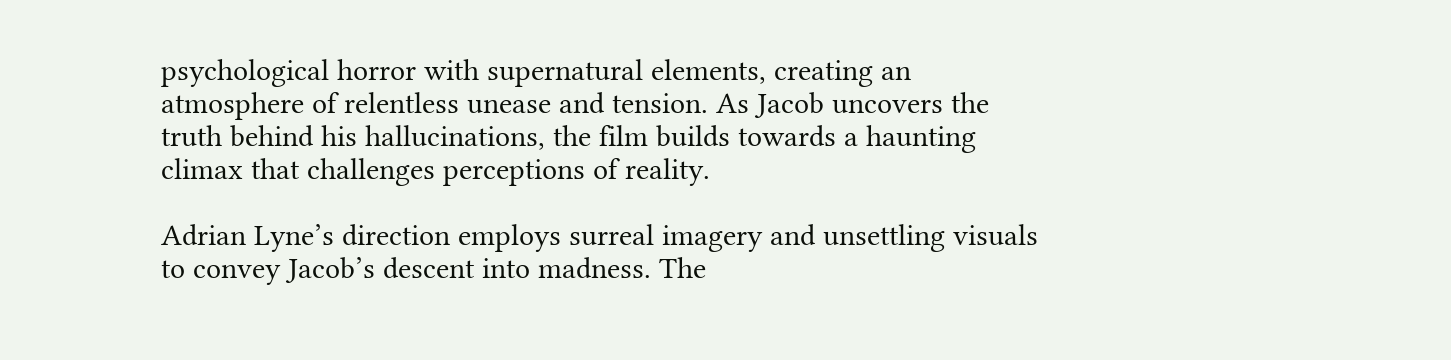psychological horror with supernatural elements, creating an atmosphere of relentless unease and tension. As Jacob uncovers the truth behind his hallucinations, the film builds towards a haunting climax that challenges perceptions of reality.

Adrian Lyne’s direction employs surreal imagery and unsettling visuals to convey Jacob’s descent into madness. The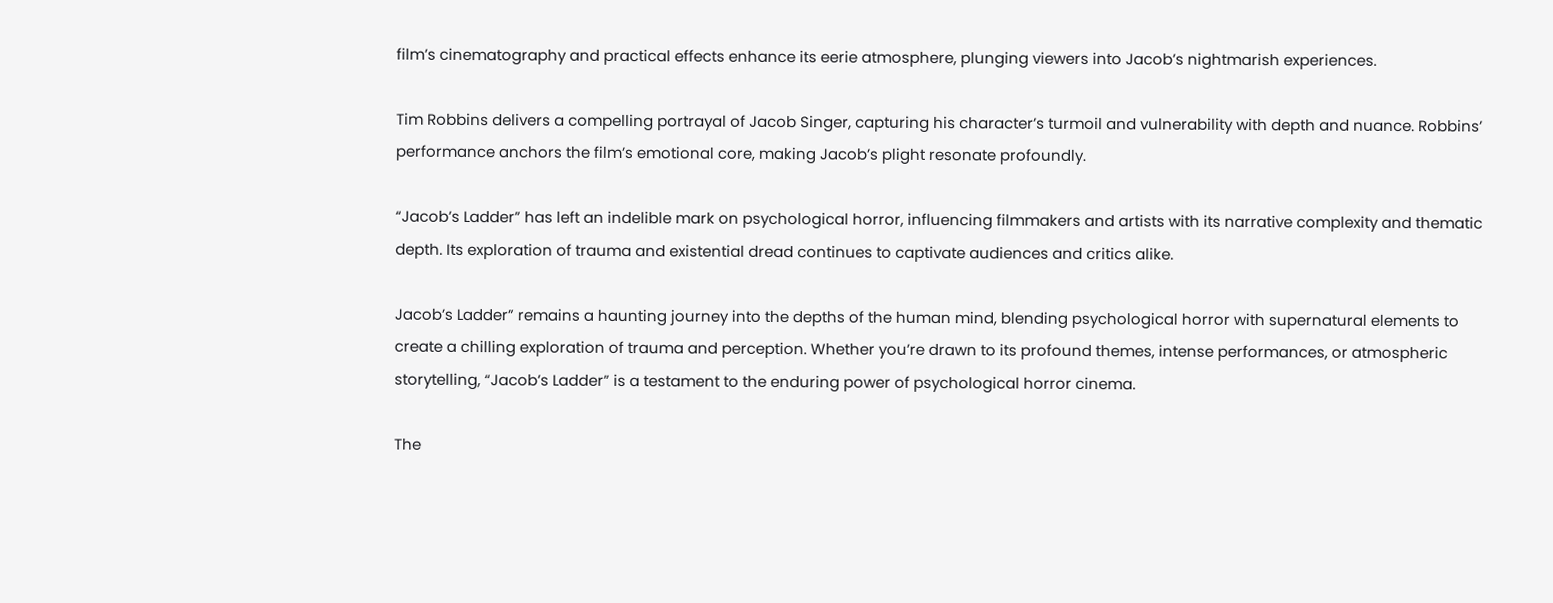film’s cinematography and practical effects enhance its eerie atmosphere, plunging viewers into Jacob’s nightmarish experiences.

Tim Robbins delivers a compelling portrayal of Jacob Singer, capturing his character’s turmoil and vulnerability with depth and nuance. Robbins’ performance anchors the film’s emotional core, making Jacob’s plight resonate profoundly.

“Jacob’s Ladder” has left an indelible mark on psychological horror, influencing filmmakers and artists with its narrative complexity and thematic depth. Its exploration of trauma and existential dread continues to captivate audiences and critics alike.

Jacob’s Ladder” remains a haunting journey into the depths of the human mind, blending psychological horror with supernatural elements to create a chilling exploration of trauma and perception. Whether you’re drawn to its profound themes, intense performances, or atmospheric storytelling, “Jacob’s Ladder” is a testament to the enduring power of psychological horror cinema.

The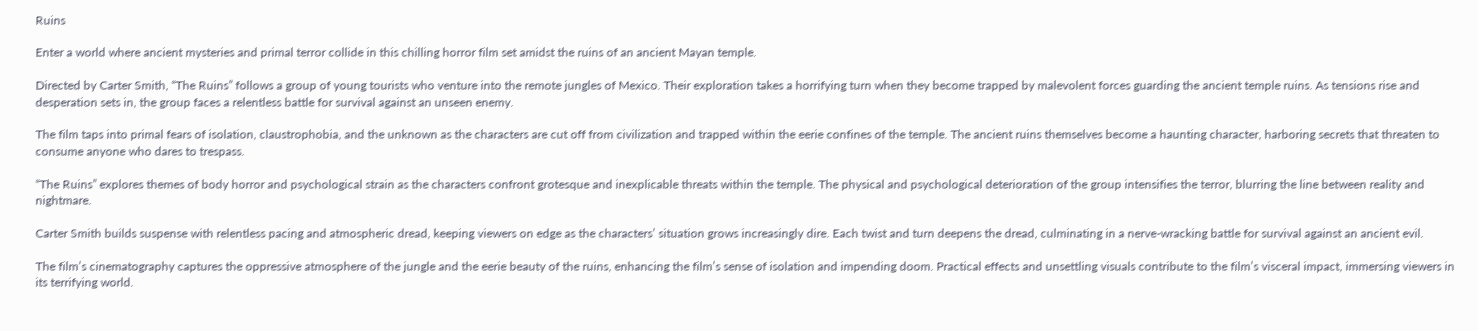Ruins

Enter a world where ancient mysteries and primal terror collide in this chilling horror film set amidst the ruins of an ancient Mayan temple.

Directed by Carter Smith, “The Ruins” follows a group of young tourists who venture into the remote jungles of Mexico. Their exploration takes a horrifying turn when they become trapped by malevolent forces guarding the ancient temple ruins. As tensions rise and desperation sets in, the group faces a relentless battle for survival against an unseen enemy.

The film taps into primal fears of isolation, claustrophobia, and the unknown as the characters are cut off from civilization and trapped within the eerie confines of the temple. The ancient ruins themselves become a haunting character, harboring secrets that threaten to consume anyone who dares to trespass.

“The Ruins” explores themes of body horror and psychological strain as the characters confront grotesque and inexplicable threats within the temple. The physical and psychological deterioration of the group intensifies the terror, blurring the line between reality and nightmare.

Carter Smith builds suspense with relentless pacing and atmospheric dread, keeping viewers on edge as the characters’ situation grows increasingly dire. Each twist and turn deepens the dread, culminating in a nerve-wracking battle for survival against an ancient evil.

The film’s cinematography captures the oppressive atmosphere of the jungle and the eerie beauty of the ruins, enhancing the film’s sense of isolation and impending doom. Practical effects and unsettling visuals contribute to the film’s visceral impact, immersing viewers in its terrifying world.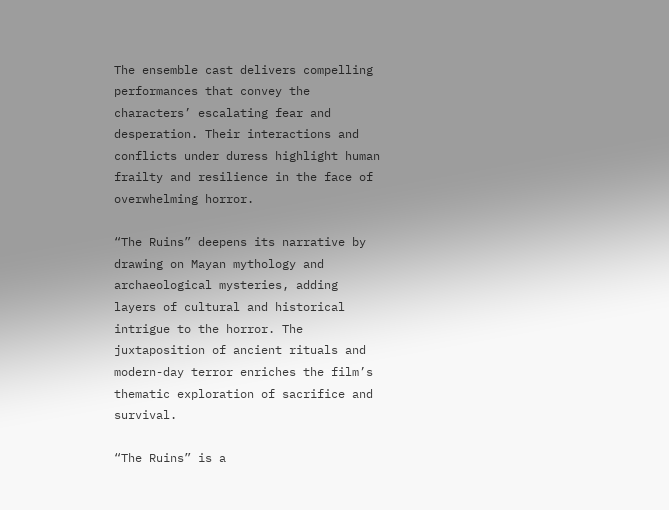The ensemble cast delivers compelling performances that convey the characters’ escalating fear and desperation. Their interactions and conflicts under duress highlight human frailty and resilience in the face of overwhelming horror.

“The Ruins” deepens its narrative by drawing on Mayan mythology and archaeological mysteries, adding layers of cultural and historical intrigue to the horror. The juxtaposition of ancient rituals and modern-day terror enriches the film’s thematic exploration of sacrifice and survival.

“The Ruins” is a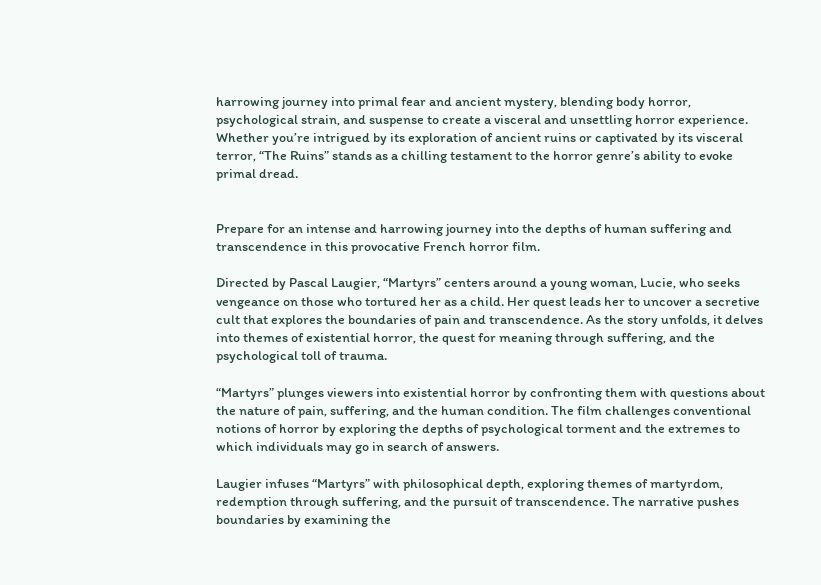harrowing journey into primal fear and ancient mystery, blending body horror, psychological strain, and suspense to create a visceral and unsettling horror experience. Whether you’re intrigued by its exploration of ancient ruins or captivated by its visceral terror, “The Ruins” stands as a chilling testament to the horror genre’s ability to evoke primal dread.


Prepare for an intense and harrowing journey into the depths of human suffering and transcendence in this provocative French horror film.

Directed by Pascal Laugier, “Martyrs” centers around a young woman, Lucie, who seeks vengeance on those who tortured her as a child. Her quest leads her to uncover a secretive cult that explores the boundaries of pain and transcendence. As the story unfolds, it delves into themes of existential horror, the quest for meaning through suffering, and the psychological toll of trauma.

“Martyrs” plunges viewers into existential horror by confronting them with questions about the nature of pain, suffering, and the human condition. The film challenges conventional notions of horror by exploring the depths of psychological torment and the extremes to which individuals may go in search of answers.

Laugier infuses “Martyrs” with philosophical depth, exploring themes of martyrdom, redemption through suffering, and the pursuit of transcendence. The narrative pushes boundaries by examining the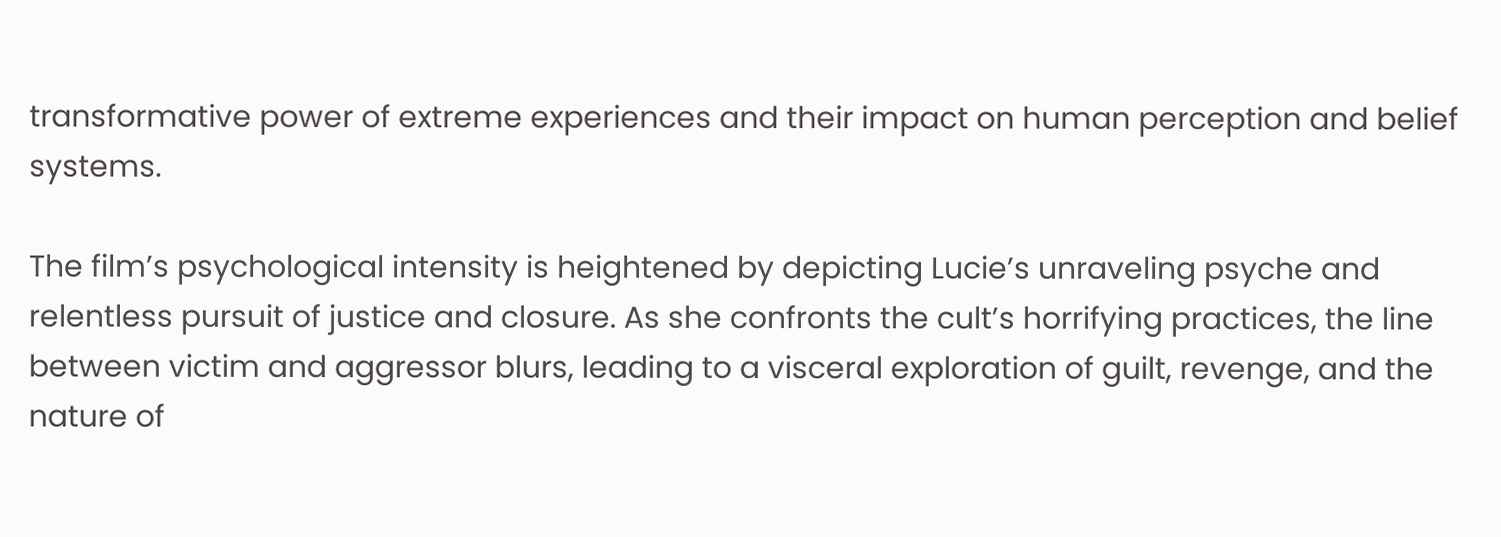transformative power of extreme experiences and their impact on human perception and belief systems.

The film’s psychological intensity is heightened by depicting Lucie’s unraveling psyche and relentless pursuit of justice and closure. As she confronts the cult’s horrifying practices, the line between victim and aggressor blurs, leading to a visceral exploration of guilt, revenge, and the nature of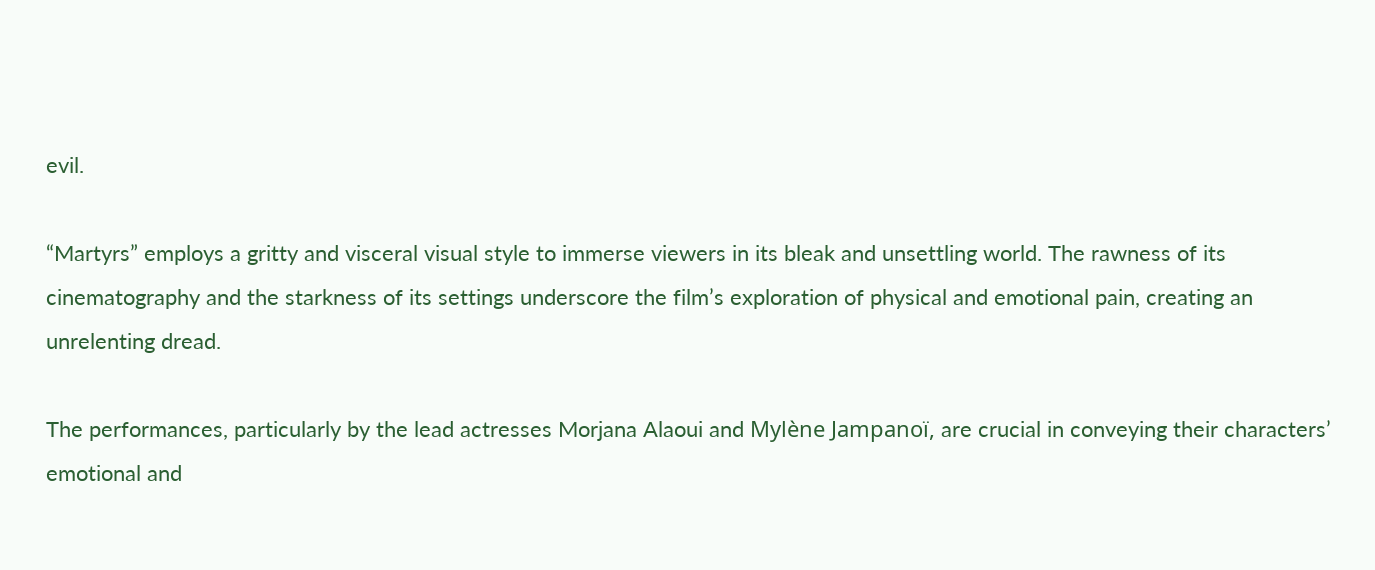evil.

“Martyrs” employs a gritty and visceral visual style to immerse viewers in its bleak and unsettling world. The rawness of its cinematography and the starkness of its settings underscore the film’s exploration of physical and emotional pain, creating an unrelenting dread.

The performances, particularly by the lead actresses Morjana Alaoui and Mylène Jampanoï, are crucial in conveying their characters’ emotional and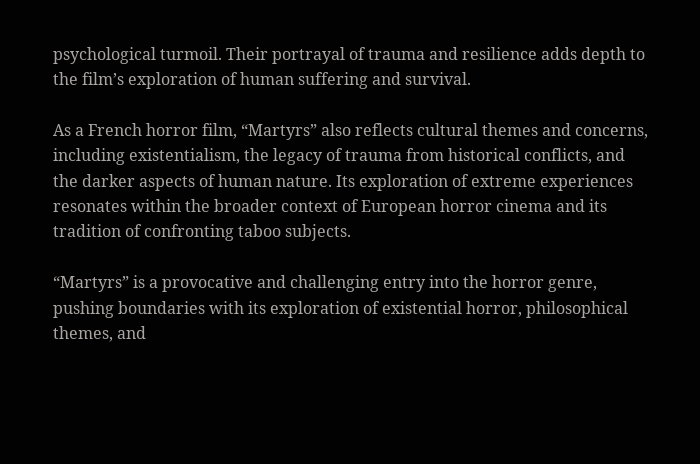psychological turmoil. Their portrayal of trauma and resilience adds depth to the film’s exploration of human suffering and survival.

As a French horror film, “Martyrs” also reflects cultural themes and concerns, including existentialism, the legacy of trauma from historical conflicts, and the darker aspects of human nature. Its exploration of extreme experiences resonates within the broader context of European horror cinema and its tradition of confronting taboo subjects.

“Martyrs” is a provocative and challenging entry into the horror genre, pushing boundaries with its exploration of existential horror, philosophical themes, and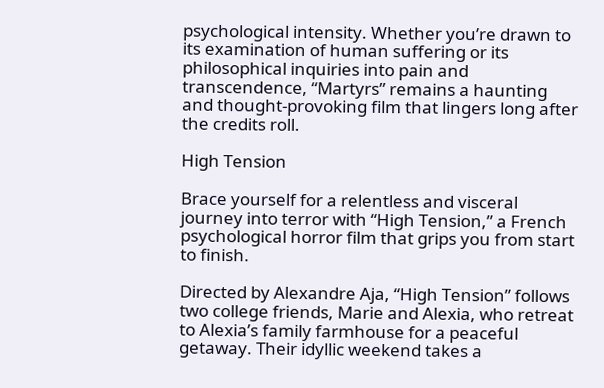psychological intensity. Whether you’re drawn to its examination of human suffering or its philosophical inquiries into pain and transcendence, “Martyrs” remains a haunting and thought-provoking film that lingers long after the credits roll.

High Tension

Brace yourself for a relentless and visceral journey into terror with “High Tension,” a French psychological horror film that grips you from start to finish.

Directed by Alexandre Aja, “High Tension” follows two college friends, Marie and Alexia, who retreat to Alexia’s family farmhouse for a peaceful getaway. Their idyllic weekend takes a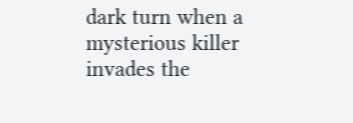dark turn when a mysterious killer invades the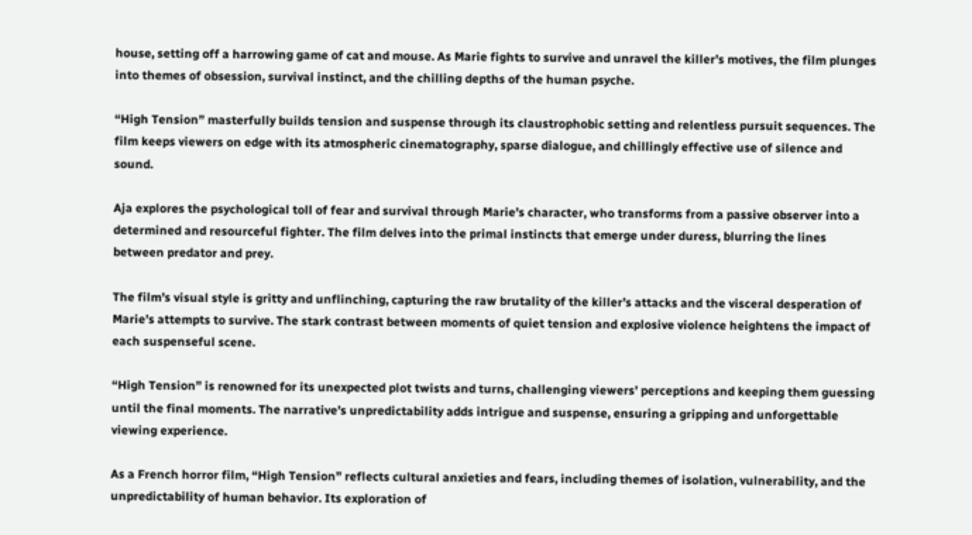house, setting off a harrowing game of cat and mouse. As Marie fights to survive and unravel the killer’s motives, the film plunges into themes of obsession, survival instinct, and the chilling depths of the human psyche.

“High Tension” masterfully builds tension and suspense through its claustrophobic setting and relentless pursuit sequences. The film keeps viewers on edge with its atmospheric cinematography, sparse dialogue, and chillingly effective use of silence and sound.

Aja explores the psychological toll of fear and survival through Marie’s character, who transforms from a passive observer into a determined and resourceful fighter. The film delves into the primal instincts that emerge under duress, blurring the lines between predator and prey.

The film’s visual style is gritty and unflinching, capturing the raw brutality of the killer’s attacks and the visceral desperation of Marie’s attempts to survive. The stark contrast between moments of quiet tension and explosive violence heightens the impact of each suspenseful scene.

“High Tension” is renowned for its unexpected plot twists and turns, challenging viewers’ perceptions and keeping them guessing until the final moments. The narrative’s unpredictability adds intrigue and suspense, ensuring a gripping and unforgettable viewing experience.

As a French horror film, “High Tension” reflects cultural anxieties and fears, including themes of isolation, vulnerability, and the unpredictability of human behavior. Its exploration of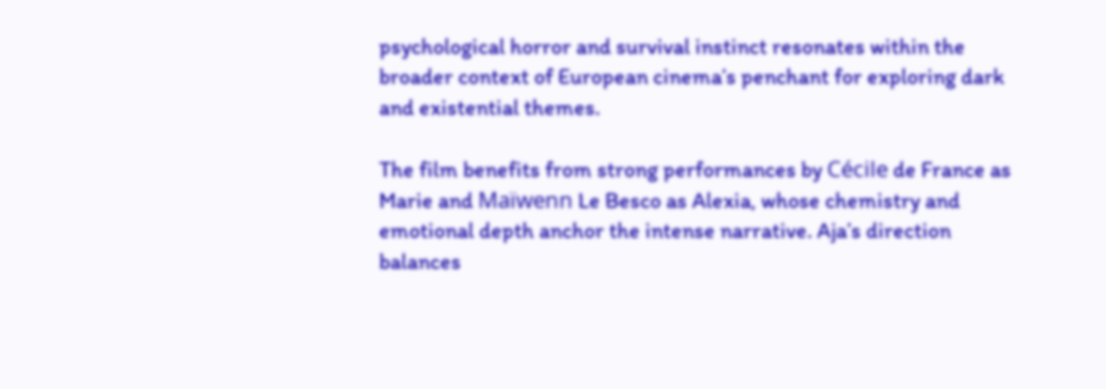psychological horror and survival instinct resonates within the broader context of European cinema’s penchant for exploring dark and existential themes.

The film benefits from strong performances by Cécile de France as Marie and Maïwenn Le Besco as Alexia, whose chemistry and emotional depth anchor the intense narrative. Aja’s direction balances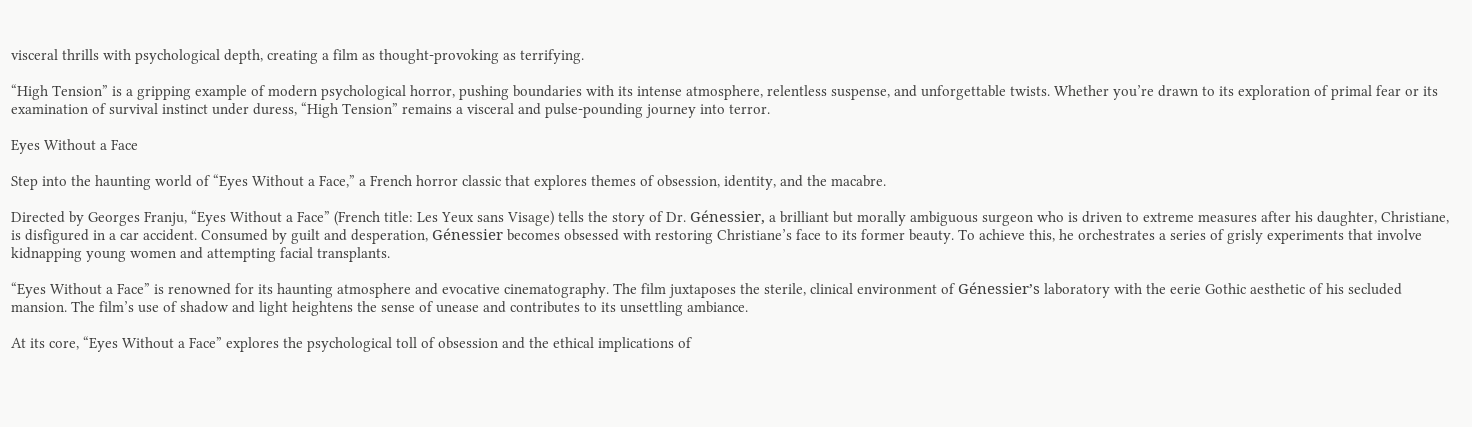visceral thrills with psychological depth, creating a film as thought-provoking as terrifying.

“High Tension” is a gripping example of modern psychological horror, pushing boundaries with its intense atmosphere, relentless suspense, and unforgettable twists. Whether you’re drawn to its exploration of primal fear or its examination of survival instinct under duress, “High Tension” remains a visceral and pulse-pounding journey into terror.

Eyes Without a Face

Step into the haunting world of “Eyes Without a Face,” a French horror classic that explores themes of obsession, identity, and the macabre.

Directed by Georges Franju, “Eyes Without a Face” (French title: Les Yeux sans Visage) tells the story of Dr. Génessier, a brilliant but morally ambiguous surgeon who is driven to extreme measures after his daughter, Christiane, is disfigured in a car accident. Consumed by guilt and desperation, Génessier becomes obsessed with restoring Christiane’s face to its former beauty. To achieve this, he orchestrates a series of grisly experiments that involve kidnapping young women and attempting facial transplants.

“Eyes Without a Face” is renowned for its haunting atmosphere and evocative cinematography. The film juxtaposes the sterile, clinical environment of Génessier’s laboratory with the eerie Gothic aesthetic of his secluded mansion. The film’s use of shadow and light heightens the sense of unease and contributes to its unsettling ambiance.

At its core, “Eyes Without a Face” explores the psychological toll of obsession and the ethical implications of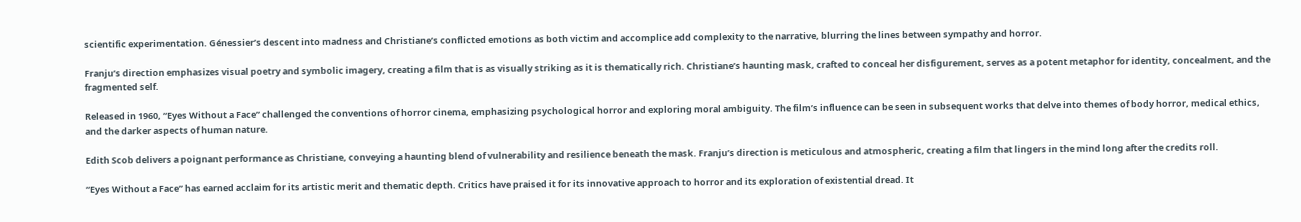scientific experimentation. Génessier’s descent into madness and Christiane’s conflicted emotions as both victim and accomplice add complexity to the narrative, blurring the lines between sympathy and horror.

Franju’s direction emphasizes visual poetry and symbolic imagery, creating a film that is as visually striking as it is thematically rich. Christiane’s haunting mask, crafted to conceal her disfigurement, serves as a potent metaphor for identity, concealment, and the fragmented self.

Released in 1960, “Eyes Without a Face” challenged the conventions of horror cinema, emphasizing psychological horror and exploring moral ambiguity. The film’s influence can be seen in subsequent works that delve into themes of body horror, medical ethics, and the darker aspects of human nature.

Edith Scob delivers a poignant performance as Christiane, conveying a haunting blend of vulnerability and resilience beneath the mask. Franju’s direction is meticulous and atmospheric, creating a film that lingers in the mind long after the credits roll.

“Eyes Without a Face” has earned acclaim for its artistic merit and thematic depth. Critics have praised it for its innovative approach to horror and its exploration of existential dread. It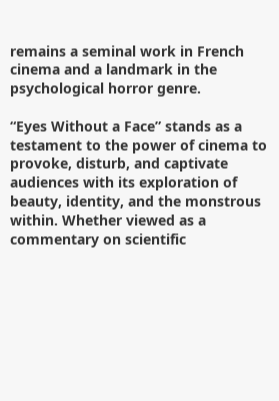remains a seminal work in French cinema and a landmark in the psychological horror genre.

“Eyes Without a Face” stands as a testament to the power of cinema to provoke, disturb, and captivate audiences with its exploration of beauty, identity, and the monstrous within. Whether viewed as a commentary on scientific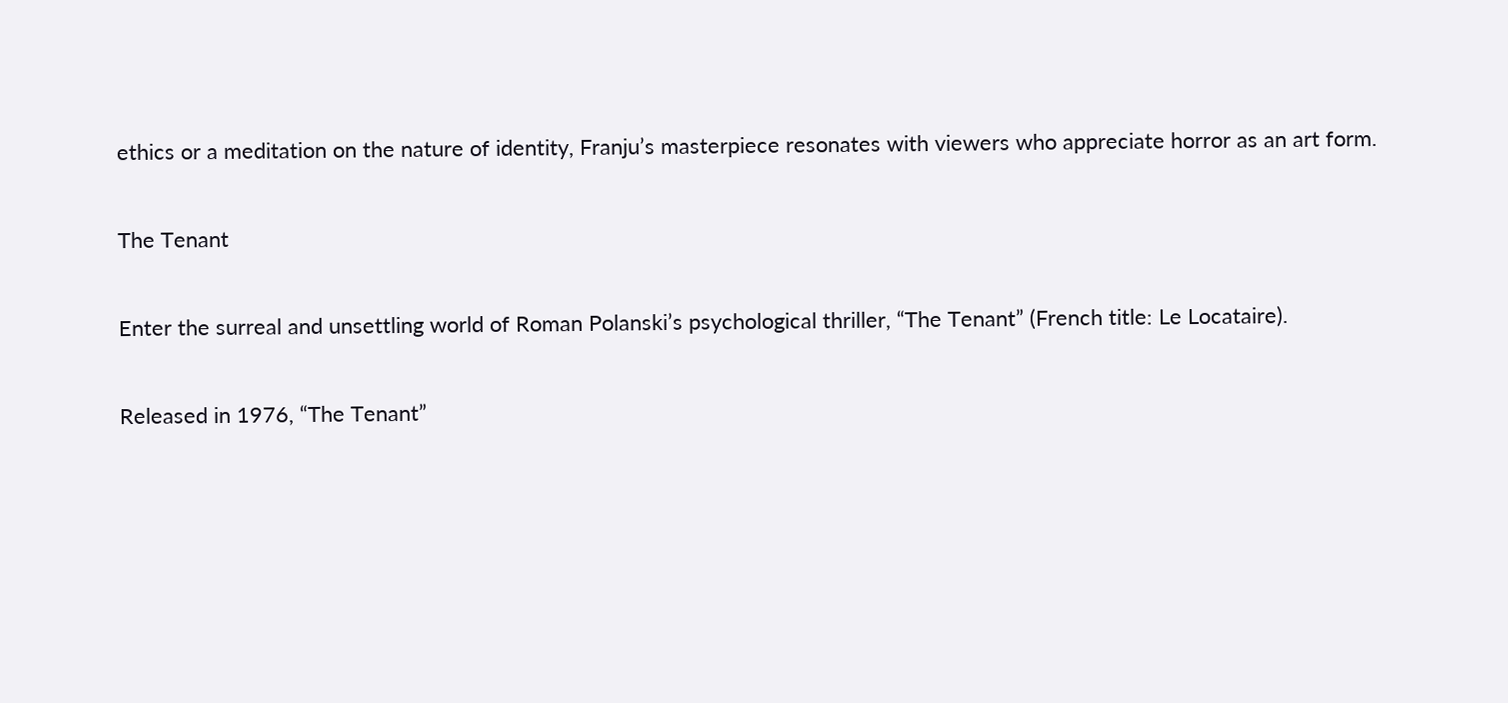ethics or a meditation on the nature of identity, Franju’s masterpiece resonates with viewers who appreciate horror as an art form.

The Tenant

Enter the surreal and unsettling world of Roman Polanski’s psychological thriller, “The Tenant” (French title: Le Locataire).

Released in 1976, “The Tenant”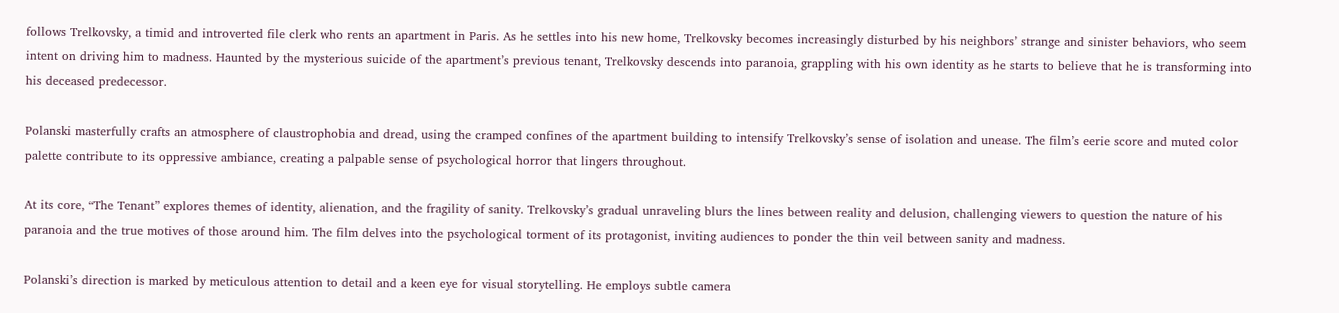follows Trelkovsky, a timid and introverted file clerk who rents an apartment in Paris. As he settles into his new home, Trelkovsky becomes increasingly disturbed by his neighbors’ strange and sinister behaviors, who seem intent on driving him to madness. Haunted by the mysterious suicide of the apartment’s previous tenant, Trelkovsky descends into paranoia, grappling with his own identity as he starts to believe that he is transforming into his deceased predecessor.

Polanski masterfully crafts an atmosphere of claustrophobia and dread, using the cramped confines of the apartment building to intensify Trelkovsky’s sense of isolation and unease. The film’s eerie score and muted color palette contribute to its oppressive ambiance, creating a palpable sense of psychological horror that lingers throughout.

At its core, “The Tenant” explores themes of identity, alienation, and the fragility of sanity. Trelkovsky’s gradual unraveling blurs the lines between reality and delusion, challenging viewers to question the nature of his paranoia and the true motives of those around him. The film delves into the psychological torment of its protagonist, inviting audiences to ponder the thin veil between sanity and madness.

Polanski’s direction is marked by meticulous attention to detail and a keen eye for visual storytelling. He employs subtle camera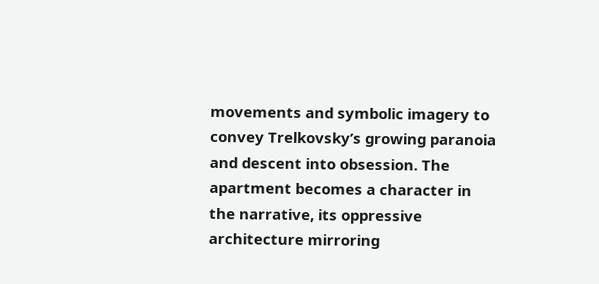movements and symbolic imagery to convey Trelkovsky’s growing paranoia and descent into obsession. The apartment becomes a character in the narrative, its oppressive architecture mirroring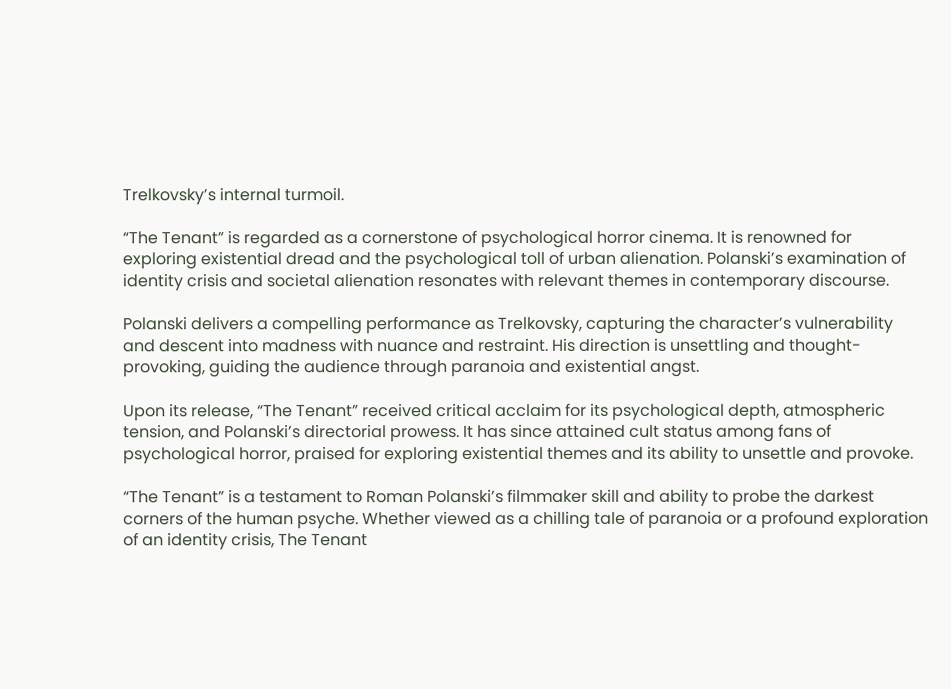Trelkovsky’s internal turmoil.

“The Tenant” is regarded as a cornerstone of psychological horror cinema. It is renowned for exploring existential dread and the psychological toll of urban alienation. Polanski’s examination of identity crisis and societal alienation resonates with relevant themes in contemporary discourse.

Polanski delivers a compelling performance as Trelkovsky, capturing the character’s vulnerability and descent into madness with nuance and restraint. His direction is unsettling and thought-provoking, guiding the audience through paranoia and existential angst.

Upon its release, “The Tenant” received critical acclaim for its psychological depth, atmospheric tension, and Polanski’s directorial prowess. It has since attained cult status among fans of psychological horror, praised for exploring existential themes and its ability to unsettle and provoke.

“The Tenant” is a testament to Roman Polanski’s filmmaker skill and ability to probe the darkest corners of the human psyche. Whether viewed as a chilling tale of paranoia or a profound exploration of an identity crisis, The Tenant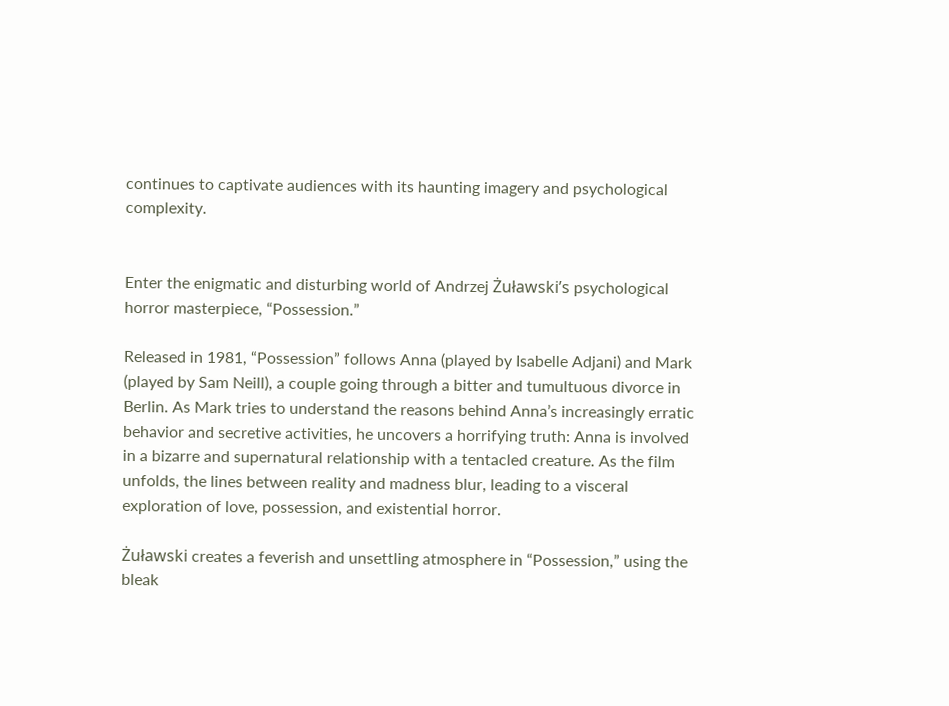continues to captivate audiences with its haunting imagery and psychological complexity.


Enter the enigmatic and disturbing world of Andrzej Żuławski’s psychological horror masterpiece, “Possession.”

Released in 1981, “Possession” follows Anna (played by Isabelle Adjani) and Mark (played by Sam Neill), a couple going through a bitter and tumultuous divorce in Berlin. As Mark tries to understand the reasons behind Anna’s increasingly erratic behavior and secretive activities, he uncovers a horrifying truth: Anna is involved in a bizarre and supernatural relationship with a tentacled creature. As the film unfolds, the lines between reality and madness blur, leading to a visceral exploration of love, possession, and existential horror.

Żuławski creates a feverish and unsettling atmosphere in “Possession,” using the bleak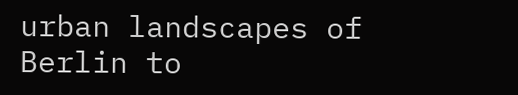urban landscapes of Berlin to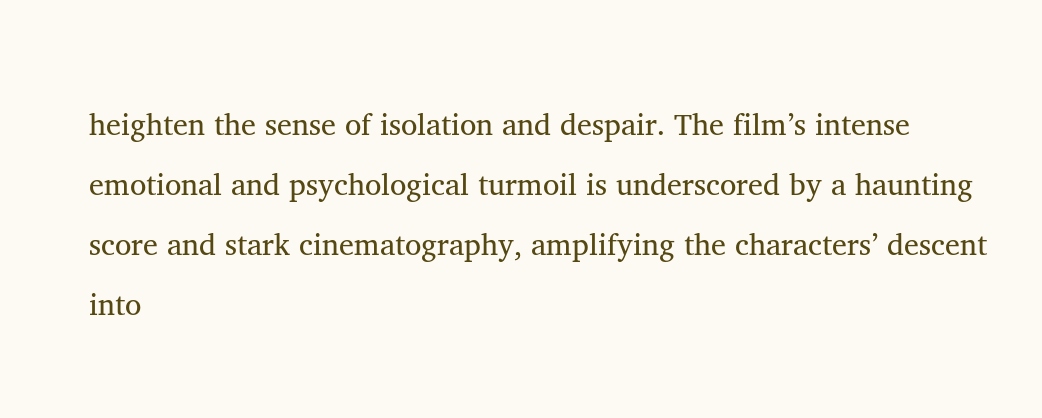heighten the sense of isolation and despair. The film’s intense emotional and psychological turmoil is underscored by a haunting score and stark cinematography, amplifying the characters’ descent into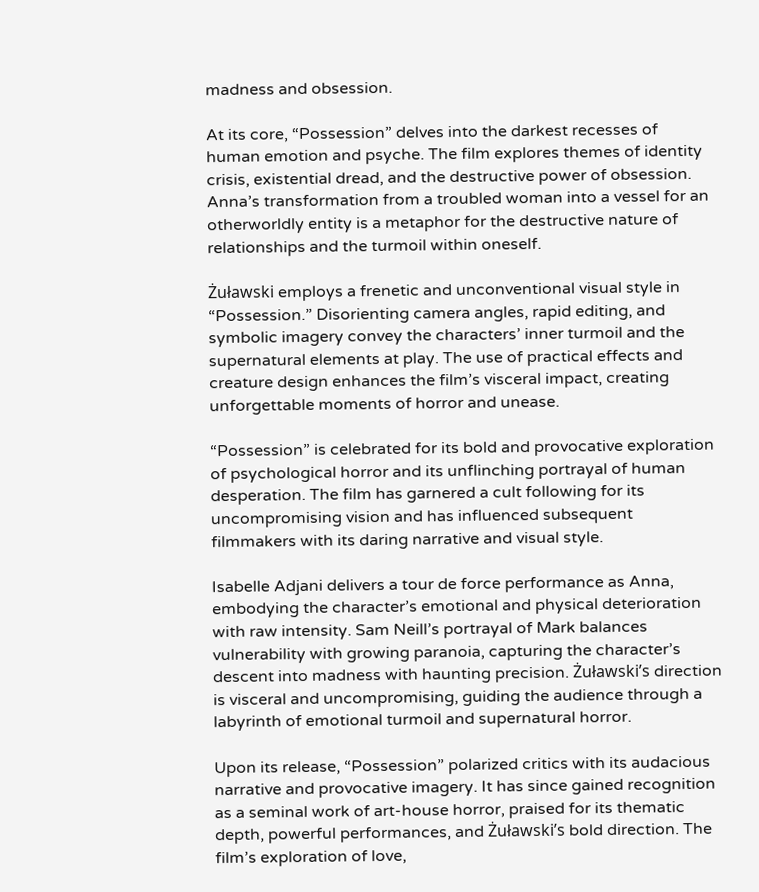madness and obsession.

At its core, “Possession” delves into the darkest recesses of human emotion and psyche. The film explores themes of identity crisis, existential dread, and the destructive power of obsession. Anna’s transformation from a troubled woman into a vessel for an otherworldly entity is a metaphor for the destructive nature of relationships and the turmoil within oneself.

Żuławski employs a frenetic and unconventional visual style in “Possession.” Disorienting camera angles, rapid editing, and symbolic imagery convey the characters’ inner turmoil and the supernatural elements at play. The use of practical effects and creature design enhances the film’s visceral impact, creating unforgettable moments of horror and unease.

“Possession” is celebrated for its bold and provocative exploration of psychological horror and its unflinching portrayal of human desperation. The film has garnered a cult following for its uncompromising vision and has influenced subsequent filmmakers with its daring narrative and visual style.

Isabelle Adjani delivers a tour de force performance as Anna, embodying the character’s emotional and physical deterioration with raw intensity. Sam Neill’s portrayal of Mark balances vulnerability with growing paranoia, capturing the character’s descent into madness with haunting precision. Żuławski’s direction is visceral and uncompromising, guiding the audience through a labyrinth of emotional turmoil and supernatural horror.

Upon its release, “Possession” polarized critics with its audacious narrative and provocative imagery. It has since gained recognition as a seminal work of art-house horror, praised for its thematic depth, powerful performances, and Żuławski’s bold direction. The film’s exploration of love,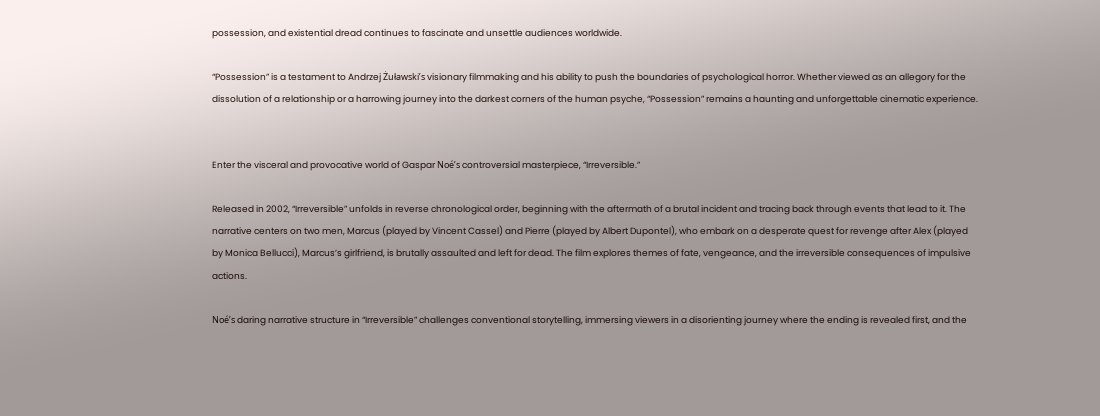possession, and existential dread continues to fascinate and unsettle audiences worldwide.

“Possession” is a testament to Andrzej Żuławski’s visionary filmmaking and his ability to push the boundaries of psychological horror. Whether viewed as an allegory for the dissolution of a relationship or a harrowing journey into the darkest corners of the human psyche, “Possession” remains a haunting and unforgettable cinematic experience.


Enter the visceral and provocative world of Gaspar Noé’s controversial masterpiece, “Irreversible.”

Released in 2002, “Irreversible” unfolds in reverse chronological order, beginning with the aftermath of a brutal incident and tracing back through events that lead to it. The narrative centers on two men, Marcus (played by Vincent Cassel) and Pierre (played by Albert Dupontel), who embark on a desperate quest for revenge after Alex (played by Monica Bellucci), Marcus’s girlfriend, is brutally assaulted and left for dead. The film explores themes of fate, vengeance, and the irreversible consequences of impulsive actions.

Noé’s daring narrative structure in “Irreversible” challenges conventional storytelling, immersing viewers in a disorienting journey where the ending is revealed first, and the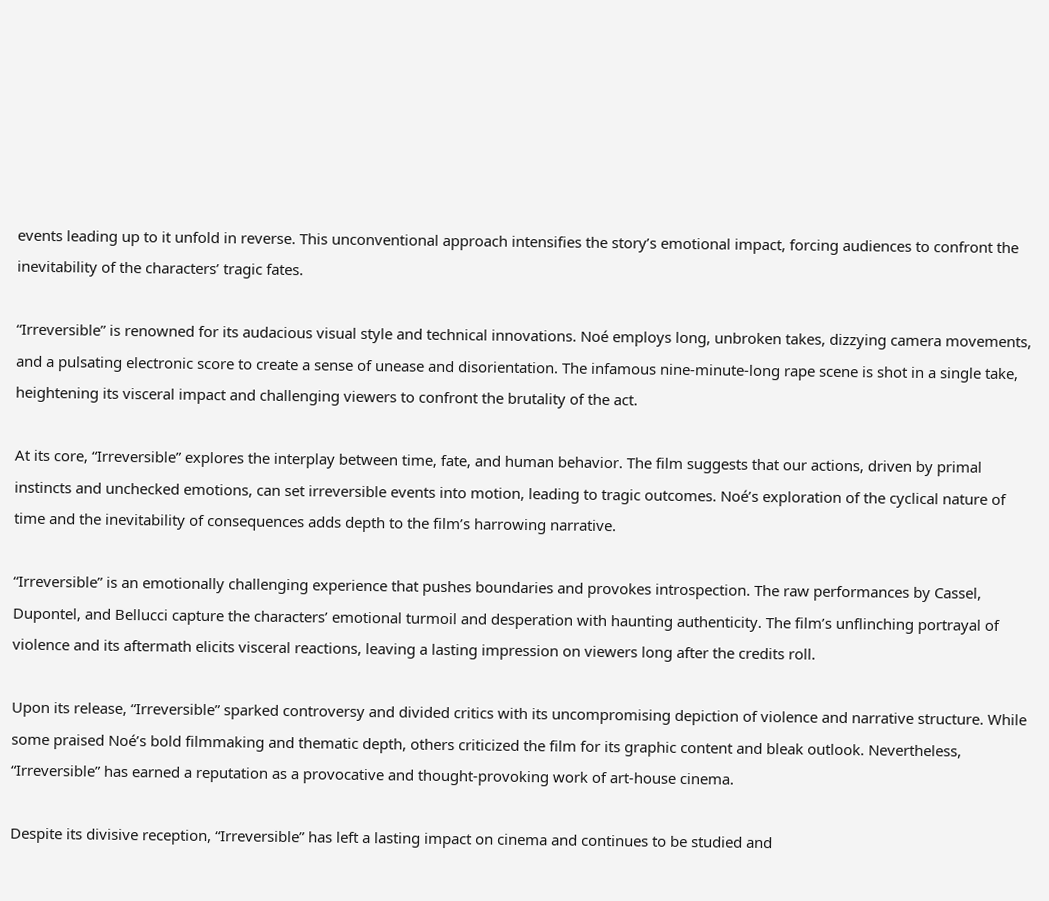events leading up to it unfold in reverse. This unconventional approach intensifies the story’s emotional impact, forcing audiences to confront the inevitability of the characters’ tragic fates.

“Irreversible” is renowned for its audacious visual style and technical innovations. Noé employs long, unbroken takes, dizzying camera movements, and a pulsating electronic score to create a sense of unease and disorientation. The infamous nine-minute-long rape scene is shot in a single take, heightening its visceral impact and challenging viewers to confront the brutality of the act.

At its core, “Irreversible” explores the interplay between time, fate, and human behavior. The film suggests that our actions, driven by primal instincts and unchecked emotions, can set irreversible events into motion, leading to tragic outcomes. Noé’s exploration of the cyclical nature of time and the inevitability of consequences adds depth to the film’s harrowing narrative.

“Irreversible” is an emotionally challenging experience that pushes boundaries and provokes introspection. The raw performances by Cassel, Dupontel, and Bellucci capture the characters’ emotional turmoil and desperation with haunting authenticity. The film’s unflinching portrayal of violence and its aftermath elicits visceral reactions, leaving a lasting impression on viewers long after the credits roll.

Upon its release, “Irreversible” sparked controversy and divided critics with its uncompromising depiction of violence and narrative structure. While some praised Noé’s bold filmmaking and thematic depth, others criticized the film for its graphic content and bleak outlook. Nevertheless, “Irreversible” has earned a reputation as a provocative and thought-provoking work of art-house cinema.

Despite its divisive reception, “Irreversible” has left a lasting impact on cinema and continues to be studied and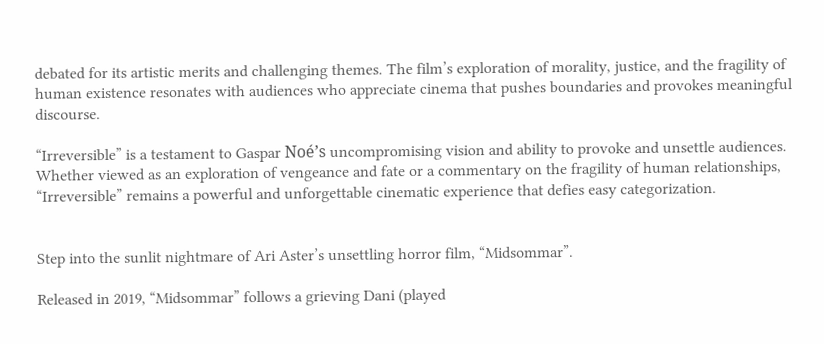debated for its artistic merits and challenging themes. The film’s exploration of morality, justice, and the fragility of human existence resonates with audiences who appreciate cinema that pushes boundaries and provokes meaningful discourse.

“Irreversible” is a testament to Gaspar Noé’s uncompromising vision and ability to provoke and unsettle audiences. Whether viewed as an exploration of vengeance and fate or a commentary on the fragility of human relationships, “Irreversible” remains a powerful and unforgettable cinematic experience that defies easy categorization.


Step into the sunlit nightmare of Ari Aster’s unsettling horror film, “Midsommar”.

Released in 2019, “Midsommar” follows a grieving Dani (played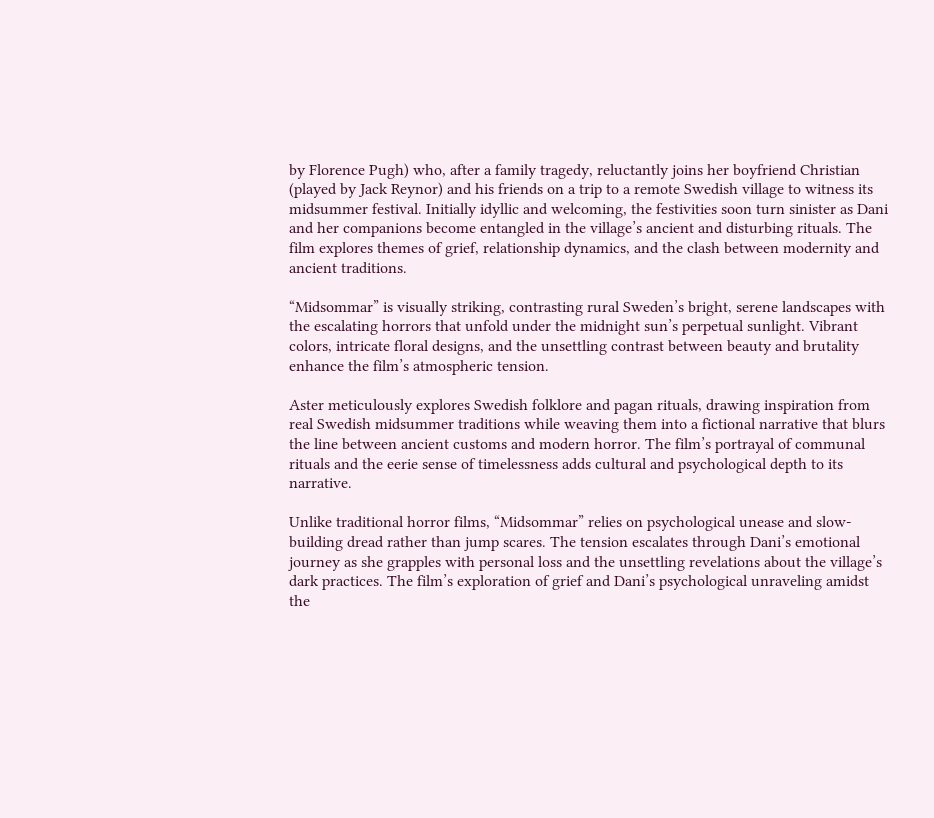by Florence Pugh) who, after a family tragedy, reluctantly joins her boyfriend Christian (played by Jack Reynor) and his friends on a trip to a remote Swedish village to witness its midsummer festival. Initially idyllic and welcoming, the festivities soon turn sinister as Dani and her companions become entangled in the village’s ancient and disturbing rituals. The film explores themes of grief, relationship dynamics, and the clash between modernity and ancient traditions.

“Midsommar” is visually striking, contrasting rural Sweden’s bright, serene landscapes with the escalating horrors that unfold under the midnight sun’s perpetual sunlight. Vibrant colors, intricate floral designs, and the unsettling contrast between beauty and brutality enhance the film’s atmospheric tension.

Aster meticulously explores Swedish folklore and pagan rituals, drawing inspiration from real Swedish midsummer traditions while weaving them into a fictional narrative that blurs the line between ancient customs and modern horror. The film’s portrayal of communal rituals and the eerie sense of timelessness adds cultural and psychological depth to its narrative.

Unlike traditional horror films, “Midsommar” relies on psychological unease and slow-building dread rather than jump scares. The tension escalates through Dani’s emotional journey as she grapples with personal loss and the unsettling revelations about the village’s dark practices. The film’s exploration of grief and Dani’s psychological unraveling amidst the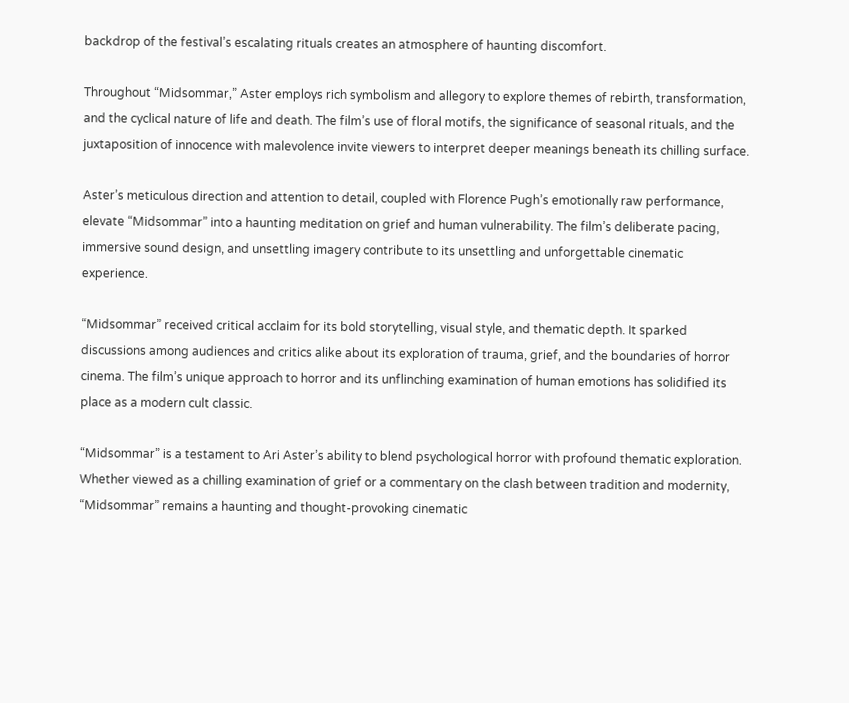backdrop of the festival’s escalating rituals creates an atmosphere of haunting discomfort.

Throughout “Midsommar,” Aster employs rich symbolism and allegory to explore themes of rebirth, transformation, and the cyclical nature of life and death. The film’s use of floral motifs, the significance of seasonal rituals, and the juxtaposition of innocence with malevolence invite viewers to interpret deeper meanings beneath its chilling surface.

Aster’s meticulous direction and attention to detail, coupled with Florence Pugh’s emotionally raw performance, elevate “Midsommar” into a haunting meditation on grief and human vulnerability. The film’s deliberate pacing, immersive sound design, and unsettling imagery contribute to its unsettling and unforgettable cinematic experience.

“Midsommar” received critical acclaim for its bold storytelling, visual style, and thematic depth. It sparked discussions among audiences and critics alike about its exploration of trauma, grief, and the boundaries of horror cinema. The film’s unique approach to horror and its unflinching examination of human emotions has solidified its place as a modern cult classic.

“Midsommar” is a testament to Ari Aster’s ability to blend psychological horror with profound thematic exploration. Whether viewed as a chilling examination of grief or a commentary on the clash between tradition and modernity, “Midsommar” remains a haunting and thought-provoking cinematic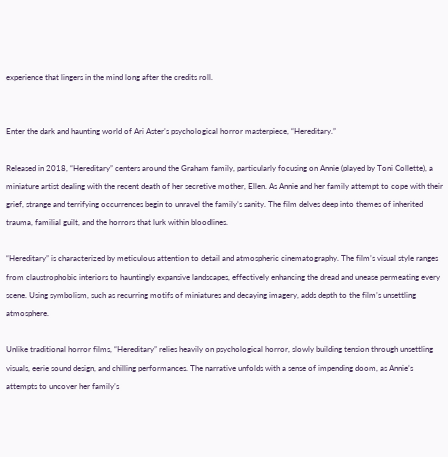experience that lingers in the mind long after the credits roll.


Enter the dark and haunting world of Ari Aster’s psychological horror masterpiece, “Hereditary.”

Released in 2018, “Hereditary” centers around the Graham family, particularly focusing on Annie (played by Toni Collette), a miniature artist dealing with the recent death of her secretive mother, Ellen. As Annie and her family attempt to cope with their grief, strange and terrifying occurrences begin to unravel the family’s sanity. The film delves deep into themes of inherited trauma, familial guilt, and the horrors that lurk within bloodlines.

“Hereditary” is characterized by meticulous attention to detail and atmospheric cinematography. The film’s visual style ranges from claustrophobic interiors to hauntingly expansive landscapes, effectively enhancing the dread and unease permeating every scene. Using symbolism, such as recurring motifs of miniatures and decaying imagery, adds depth to the film’s unsettling atmosphere.

Unlike traditional horror films, “Hereditary” relies heavily on psychological horror, slowly building tension through unsettling visuals, eerie sound design, and chilling performances. The narrative unfolds with a sense of impending doom, as Annie’s attempts to uncover her family’s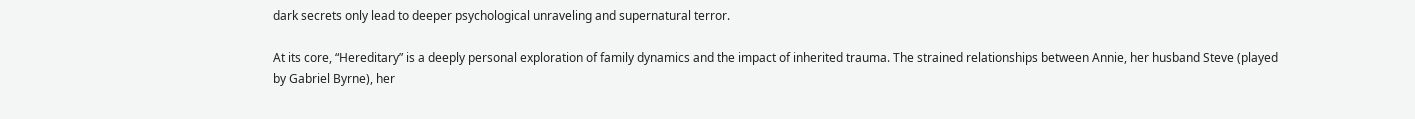dark secrets only lead to deeper psychological unraveling and supernatural terror.

At its core, “Hereditary” is a deeply personal exploration of family dynamics and the impact of inherited trauma. The strained relationships between Annie, her husband Steve (played by Gabriel Byrne), her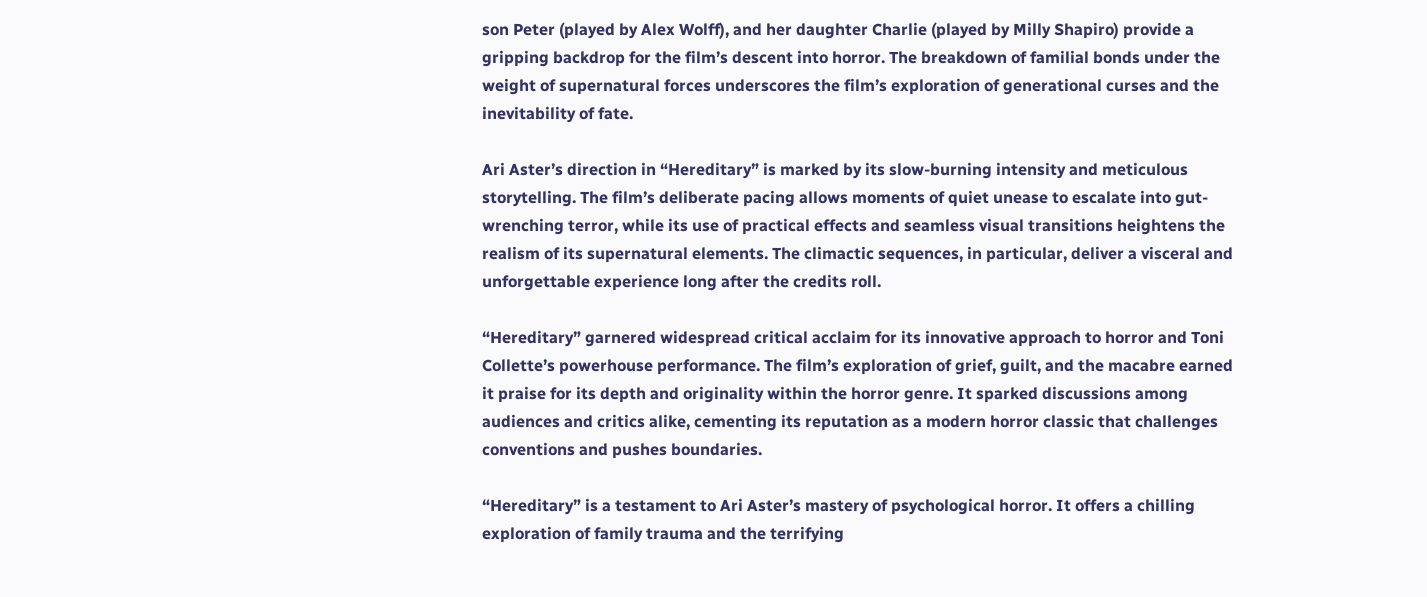son Peter (played by Alex Wolff), and her daughter Charlie (played by Milly Shapiro) provide a gripping backdrop for the film’s descent into horror. The breakdown of familial bonds under the weight of supernatural forces underscores the film’s exploration of generational curses and the inevitability of fate.

Ari Aster’s direction in “Hereditary” is marked by its slow-burning intensity and meticulous storytelling. The film’s deliberate pacing allows moments of quiet unease to escalate into gut-wrenching terror, while its use of practical effects and seamless visual transitions heightens the realism of its supernatural elements. The climactic sequences, in particular, deliver a visceral and unforgettable experience long after the credits roll.

“Hereditary” garnered widespread critical acclaim for its innovative approach to horror and Toni Collette’s powerhouse performance. The film’s exploration of grief, guilt, and the macabre earned it praise for its depth and originality within the horror genre. It sparked discussions among audiences and critics alike, cementing its reputation as a modern horror classic that challenges conventions and pushes boundaries.

“Hereditary” is a testament to Ari Aster’s mastery of psychological horror. It offers a chilling exploration of family trauma and the terrifying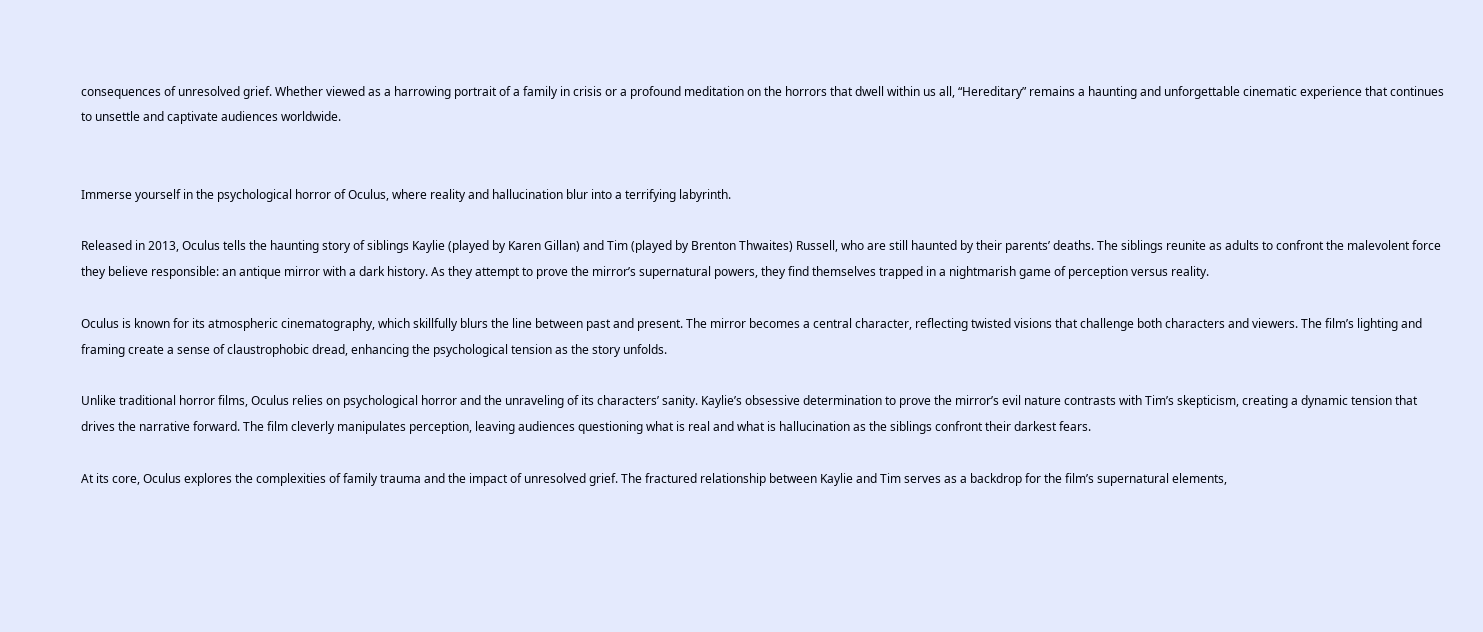consequences of unresolved grief. Whether viewed as a harrowing portrait of a family in crisis or a profound meditation on the horrors that dwell within us all, “Hereditary” remains a haunting and unforgettable cinematic experience that continues to unsettle and captivate audiences worldwide.


Immerse yourself in the psychological horror of Oculus, where reality and hallucination blur into a terrifying labyrinth.

Released in 2013, Oculus tells the haunting story of siblings Kaylie (played by Karen Gillan) and Tim (played by Brenton Thwaites) Russell, who are still haunted by their parents’ deaths. The siblings reunite as adults to confront the malevolent force they believe responsible: an antique mirror with a dark history. As they attempt to prove the mirror’s supernatural powers, they find themselves trapped in a nightmarish game of perception versus reality.

Oculus is known for its atmospheric cinematography, which skillfully blurs the line between past and present. The mirror becomes a central character, reflecting twisted visions that challenge both characters and viewers. The film’s lighting and framing create a sense of claustrophobic dread, enhancing the psychological tension as the story unfolds.

Unlike traditional horror films, Oculus relies on psychological horror and the unraveling of its characters’ sanity. Kaylie’s obsessive determination to prove the mirror’s evil nature contrasts with Tim’s skepticism, creating a dynamic tension that drives the narrative forward. The film cleverly manipulates perception, leaving audiences questioning what is real and what is hallucination as the siblings confront their darkest fears.

At its core, Oculus explores the complexities of family trauma and the impact of unresolved grief. The fractured relationship between Kaylie and Tim serves as a backdrop for the film’s supernatural elements,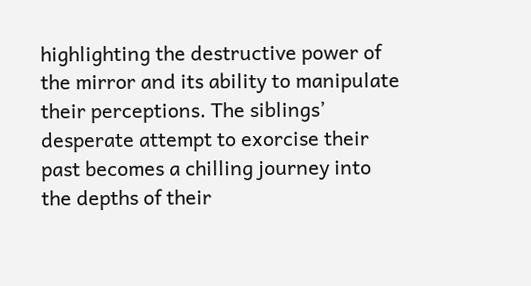highlighting the destructive power of the mirror and its ability to manipulate their perceptions. The siblings’ desperate attempt to exorcise their past becomes a chilling journey into the depths of their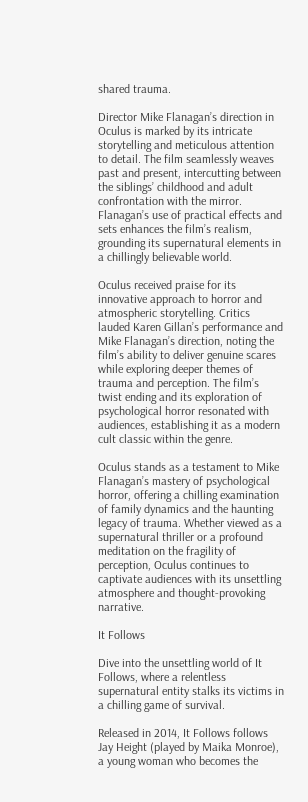shared trauma.

Director Mike Flanagan’s direction in Oculus is marked by its intricate storytelling and meticulous attention to detail. The film seamlessly weaves past and present, intercutting between the siblings’ childhood and adult confrontation with the mirror. Flanagan’s use of practical effects and sets enhances the film’s realism, grounding its supernatural elements in a chillingly believable world.

Oculus received praise for its innovative approach to horror and atmospheric storytelling. Critics lauded Karen Gillan’s performance and Mike Flanagan’s direction, noting the film’s ability to deliver genuine scares while exploring deeper themes of trauma and perception. The film’s twist ending and its exploration of psychological horror resonated with audiences, establishing it as a modern cult classic within the genre.

Oculus stands as a testament to Mike Flanagan’s mastery of psychological horror, offering a chilling examination of family dynamics and the haunting legacy of trauma. Whether viewed as a supernatural thriller or a profound meditation on the fragility of perception, Oculus continues to captivate audiences with its unsettling atmosphere and thought-provoking narrative.

It Follows

Dive into the unsettling world of It Follows, where a relentless supernatural entity stalks its victims in a chilling game of survival.

Released in 2014, It Follows follows Jay Height (played by Maika Monroe), a young woman who becomes the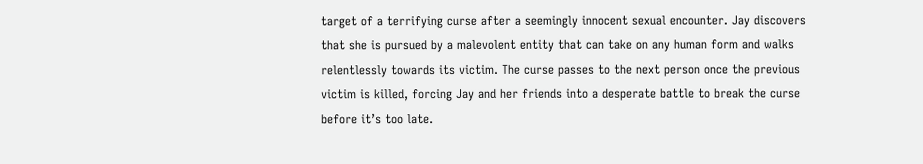target of a terrifying curse after a seemingly innocent sexual encounter. Jay discovers that she is pursued by a malevolent entity that can take on any human form and walks relentlessly towards its victim. The curse passes to the next person once the previous victim is killed, forcing Jay and her friends into a desperate battle to break the curse before it’s too late.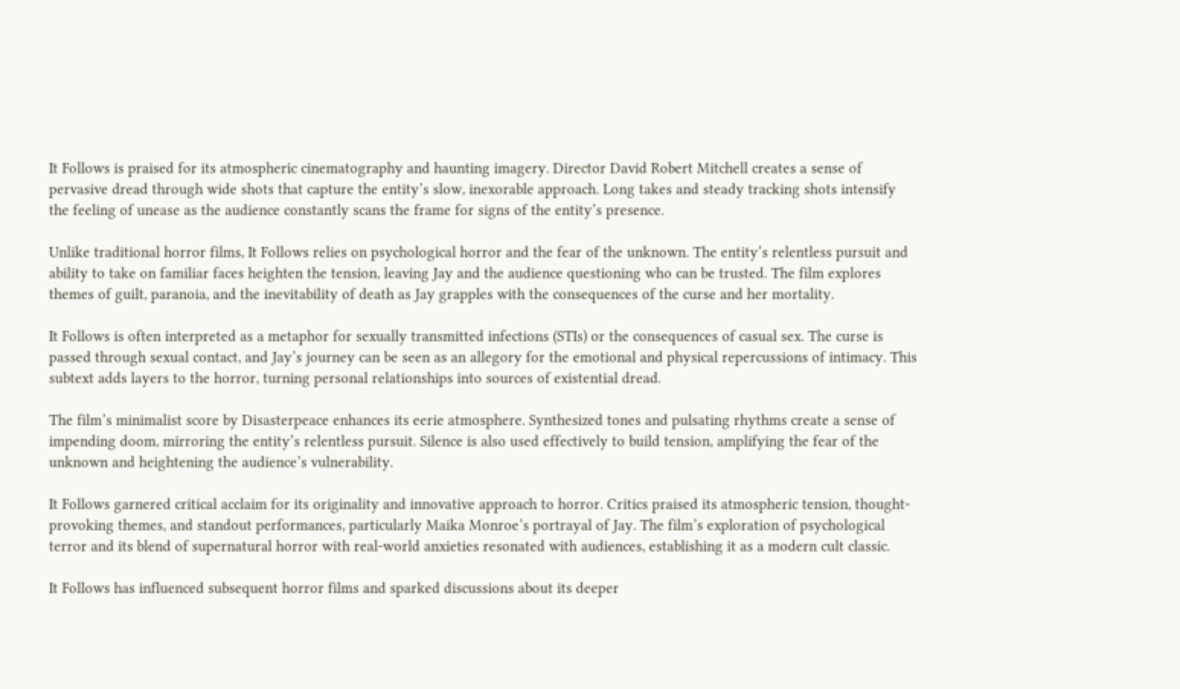It Follows is praised for its atmospheric cinematography and haunting imagery. Director David Robert Mitchell creates a sense of pervasive dread through wide shots that capture the entity’s slow, inexorable approach. Long takes and steady tracking shots intensify the feeling of unease as the audience constantly scans the frame for signs of the entity’s presence.

Unlike traditional horror films, It Follows relies on psychological horror and the fear of the unknown. The entity’s relentless pursuit and ability to take on familiar faces heighten the tension, leaving Jay and the audience questioning who can be trusted. The film explores themes of guilt, paranoia, and the inevitability of death as Jay grapples with the consequences of the curse and her mortality.

It Follows is often interpreted as a metaphor for sexually transmitted infections (STIs) or the consequences of casual sex. The curse is passed through sexual contact, and Jay’s journey can be seen as an allegory for the emotional and physical repercussions of intimacy. This subtext adds layers to the horror, turning personal relationships into sources of existential dread.

The film’s minimalist score by Disasterpeace enhances its eerie atmosphere. Synthesized tones and pulsating rhythms create a sense of impending doom, mirroring the entity’s relentless pursuit. Silence is also used effectively to build tension, amplifying the fear of the unknown and heightening the audience’s vulnerability.

It Follows garnered critical acclaim for its originality and innovative approach to horror. Critics praised its atmospheric tension, thought-provoking themes, and standout performances, particularly Maika Monroe’s portrayal of Jay. The film’s exploration of psychological terror and its blend of supernatural horror with real-world anxieties resonated with audiences, establishing it as a modern cult classic.

It Follows has influenced subsequent horror films and sparked discussions about its deeper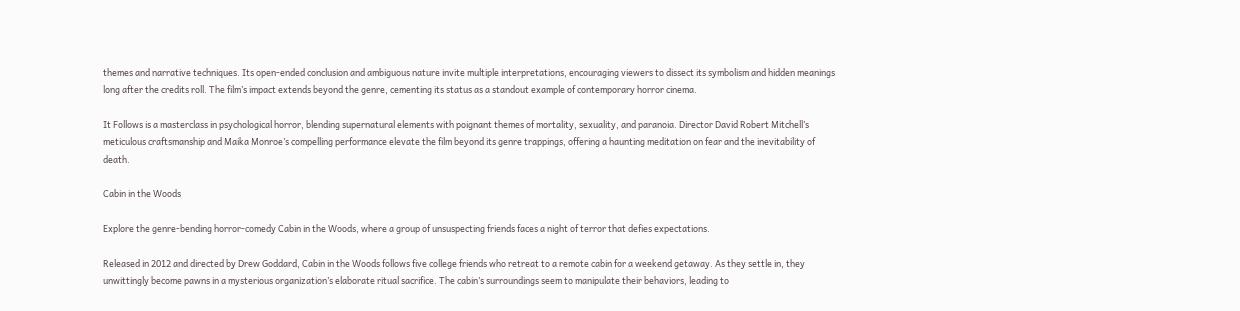themes and narrative techniques. Its open-ended conclusion and ambiguous nature invite multiple interpretations, encouraging viewers to dissect its symbolism and hidden meanings long after the credits roll. The film’s impact extends beyond the genre, cementing its status as a standout example of contemporary horror cinema.

It Follows is a masterclass in psychological horror, blending supernatural elements with poignant themes of mortality, sexuality, and paranoia. Director David Robert Mitchell’s meticulous craftsmanship and Maika Monroe’s compelling performance elevate the film beyond its genre trappings, offering a haunting meditation on fear and the inevitability of death.

Cabin in the Woods

Explore the genre-bending horror-comedy Cabin in the Woods, where a group of unsuspecting friends faces a night of terror that defies expectations.

Released in 2012 and directed by Drew Goddard, Cabin in the Woods follows five college friends who retreat to a remote cabin for a weekend getaway. As they settle in, they unwittingly become pawns in a mysterious organization’s elaborate ritual sacrifice. The cabin’s surroundings seem to manipulate their behaviors, leading to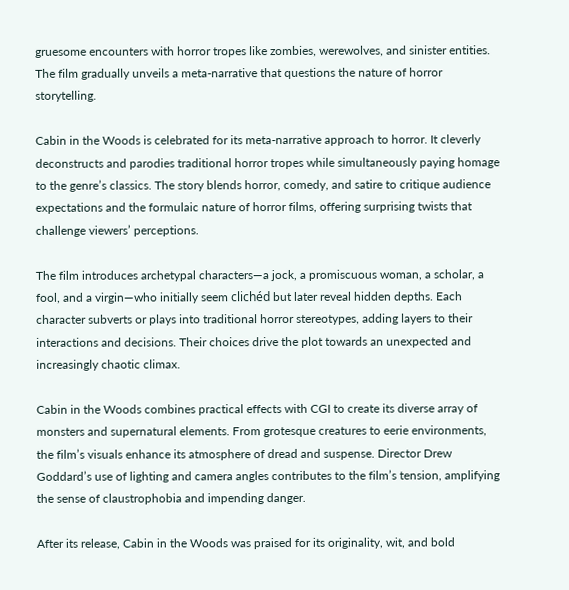gruesome encounters with horror tropes like zombies, werewolves, and sinister entities. The film gradually unveils a meta-narrative that questions the nature of horror storytelling.

Cabin in the Woods is celebrated for its meta-narrative approach to horror. It cleverly deconstructs and parodies traditional horror tropes while simultaneously paying homage to the genre’s classics. The story blends horror, comedy, and satire to critique audience expectations and the formulaic nature of horror films, offering surprising twists that challenge viewers’ perceptions.

The film introduces archetypal characters—a jock, a promiscuous woman, a scholar, a fool, and a virgin—who initially seem clichéd but later reveal hidden depths. Each character subverts or plays into traditional horror stereotypes, adding layers to their interactions and decisions. Their choices drive the plot towards an unexpected and increasingly chaotic climax.

Cabin in the Woods combines practical effects with CGI to create its diverse array of monsters and supernatural elements. From grotesque creatures to eerie environments, the film’s visuals enhance its atmosphere of dread and suspense. Director Drew Goddard’s use of lighting and camera angles contributes to the film’s tension, amplifying the sense of claustrophobia and impending danger.

After its release, Cabin in the Woods was praised for its originality, wit, and bold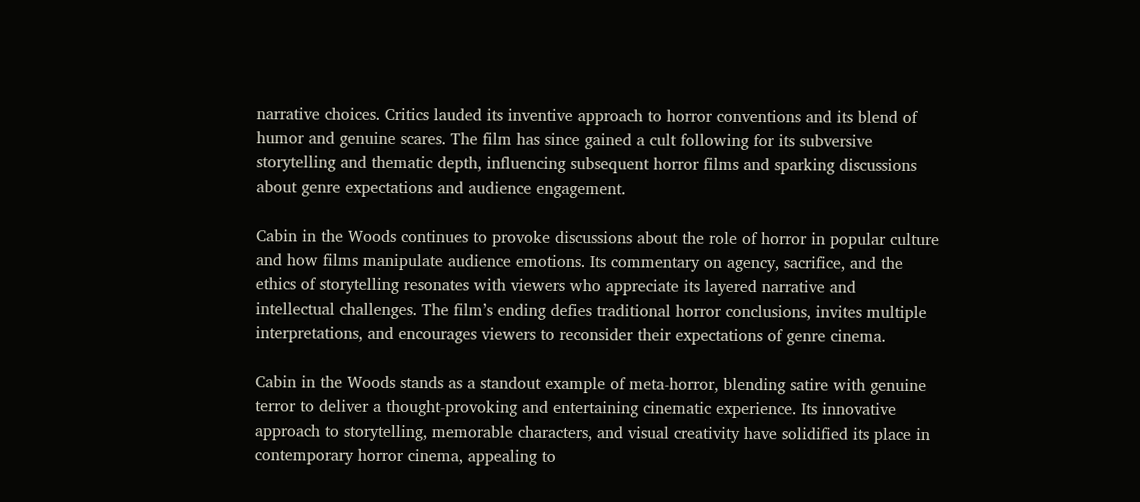narrative choices. Critics lauded its inventive approach to horror conventions and its blend of humor and genuine scares. The film has since gained a cult following for its subversive storytelling and thematic depth, influencing subsequent horror films and sparking discussions about genre expectations and audience engagement.

Cabin in the Woods continues to provoke discussions about the role of horror in popular culture and how films manipulate audience emotions. Its commentary on agency, sacrifice, and the ethics of storytelling resonates with viewers who appreciate its layered narrative and intellectual challenges. The film’s ending defies traditional horror conclusions, invites multiple interpretations, and encourages viewers to reconsider their expectations of genre cinema.

Cabin in the Woods stands as a standout example of meta-horror, blending satire with genuine terror to deliver a thought-provoking and entertaining cinematic experience. Its innovative approach to storytelling, memorable characters, and visual creativity have solidified its place in contemporary horror cinema, appealing to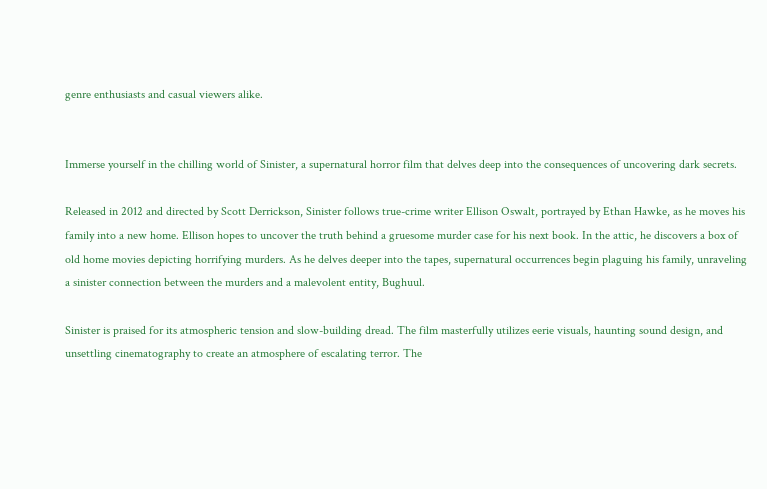genre enthusiasts and casual viewers alike.


Immerse yourself in the chilling world of Sinister, a supernatural horror film that delves deep into the consequences of uncovering dark secrets.

Released in 2012 and directed by Scott Derrickson, Sinister follows true-crime writer Ellison Oswalt, portrayed by Ethan Hawke, as he moves his family into a new home. Ellison hopes to uncover the truth behind a gruesome murder case for his next book. In the attic, he discovers a box of old home movies depicting horrifying murders. As he delves deeper into the tapes, supernatural occurrences begin plaguing his family, unraveling a sinister connection between the murders and a malevolent entity, Bughuul.

Sinister is praised for its atmospheric tension and slow-building dread. The film masterfully utilizes eerie visuals, haunting sound design, and unsettling cinematography to create an atmosphere of escalating terror. The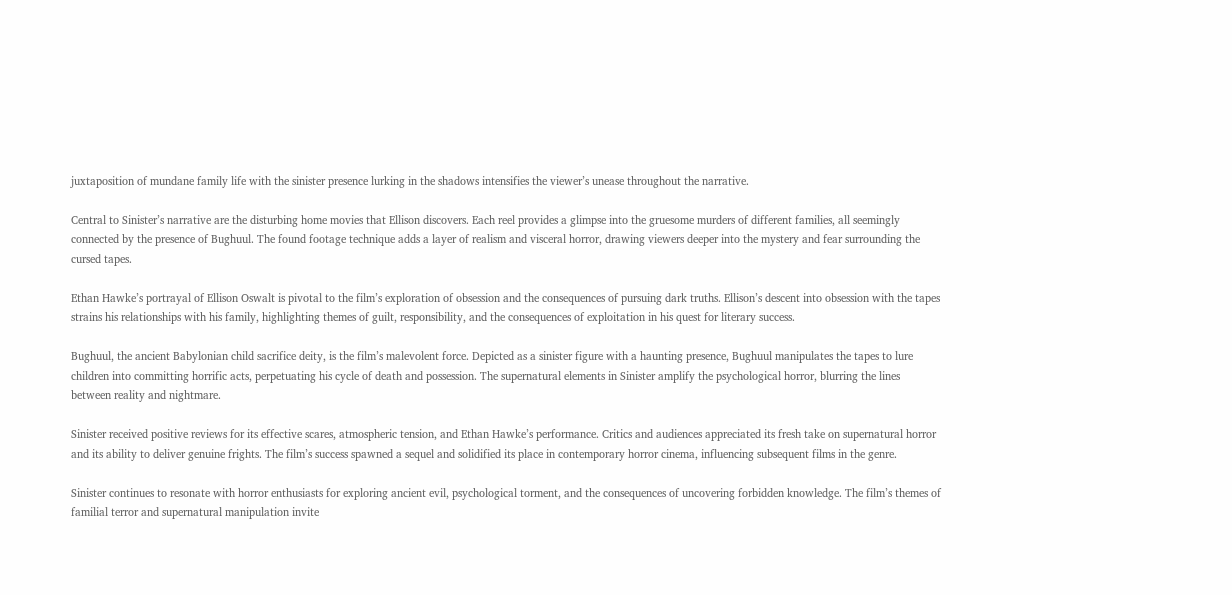juxtaposition of mundane family life with the sinister presence lurking in the shadows intensifies the viewer’s unease throughout the narrative.

Central to Sinister’s narrative are the disturbing home movies that Ellison discovers. Each reel provides a glimpse into the gruesome murders of different families, all seemingly connected by the presence of Bughuul. The found footage technique adds a layer of realism and visceral horror, drawing viewers deeper into the mystery and fear surrounding the cursed tapes.

Ethan Hawke’s portrayal of Ellison Oswalt is pivotal to the film’s exploration of obsession and the consequences of pursuing dark truths. Ellison’s descent into obsession with the tapes strains his relationships with his family, highlighting themes of guilt, responsibility, and the consequences of exploitation in his quest for literary success.

Bughuul, the ancient Babylonian child sacrifice deity, is the film’s malevolent force. Depicted as a sinister figure with a haunting presence, Bughuul manipulates the tapes to lure children into committing horrific acts, perpetuating his cycle of death and possession. The supernatural elements in Sinister amplify the psychological horror, blurring the lines between reality and nightmare.

Sinister received positive reviews for its effective scares, atmospheric tension, and Ethan Hawke’s performance. Critics and audiences appreciated its fresh take on supernatural horror and its ability to deliver genuine frights. The film’s success spawned a sequel and solidified its place in contemporary horror cinema, influencing subsequent films in the genre.

Sinister continues to resonate with horror enthusiasts for exploring ancient evil, psychological torment, and the consequences of uncovering forbidden knowledge. The film’s themes of familial terror and supernatural manipulation invite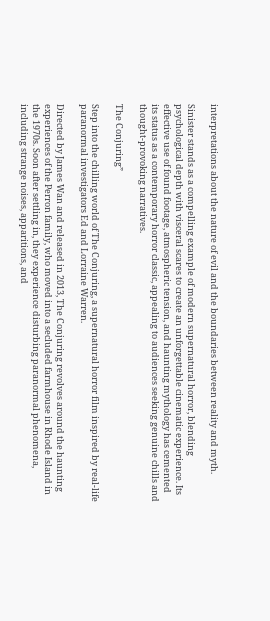interpretations about the nature of evil and the boundaries between reality and myth.

Sinister stands as a compelling example of modern supernatural horror, blending psychological depth with visceral scares to create an unforgettable cinematic experience. Its effective use of found footage, atmospheric tension, and haunting mythology has cemented its status as a contemporary horror classic, appealing to audiences seeking genuine chills and thought-provoking narratives.

The Conjuring”

Step into the chilling world of The Conjuring, a supernatural horror film inspired by real-life paranormal investigators Ed and Lorraine Warren.

Directed by James Wan and released in 2013, The Conjuring revolves around the haunting experiences of the Perron family, who moved into a secluded farmhouse in Rhode Island in the 1970s. Soon after settling in, they experience disturbing paranormal phenomena, including strange noises, apparitions, and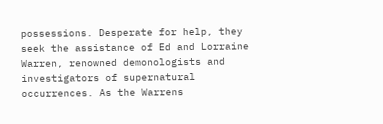possessions. Desperate for help, they seek the assistance of Ed and Lorraine Warren, renowned demonologists and investigators of supernatural occurrences. As the Warrens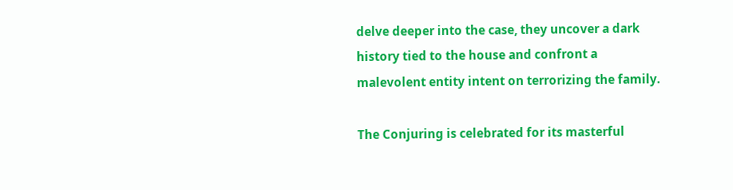delve deeper into the case, they uncover a dark history tied to the house and confront a malevolent entity intent on terrorizing the family.

The Conjuring is celebrated for its masterful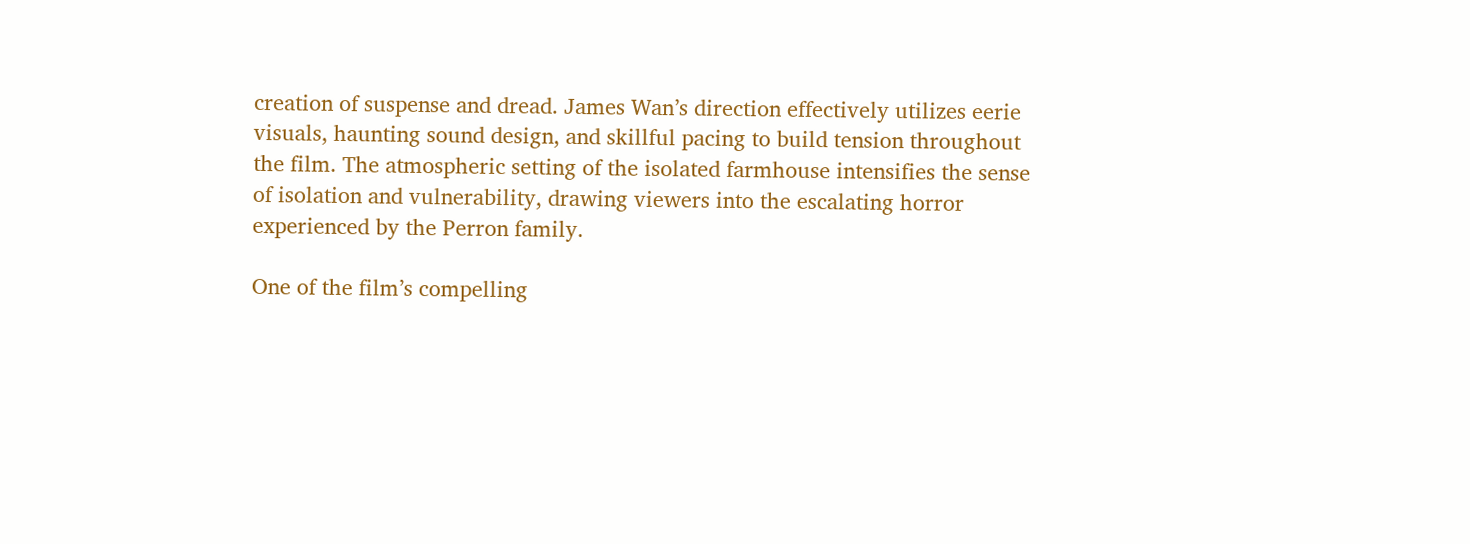creation of suspense and dread. James Wan’s direction effectively utilizes eerie visuals, haunting sound design, and skillful pacing to build tension throughout the film. The atmospheric setting of the isolated farmhouse intensifies the sense of isolation and vulnerability, drawing viewers into the escalating horror experienced by the Perron family.

One of the film’s compelling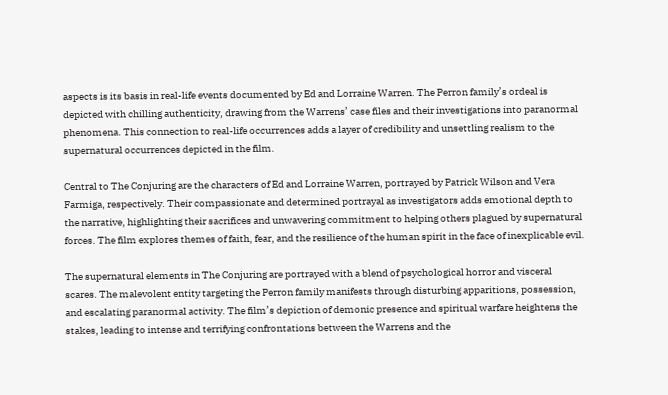aspects is its basis in real-life events documented by Ed and Lorraine Warren. The Perron family’s ordeal is depicted with chilling authenticity, drawing from the Warrens’ case files and their investigations into paranormal phenomena. This connection to real-life occurrences adds a layer of credibility and unsettling realism to the supernatural occurrences depicted in the film.

Central to The Conjuring are the characters of Ed and Lorraine Warren, portrayed by Patrick Wilson and Vera Farmiga, respectively. Their compassionate and determined portrayal as investigators adds emotional depth to the narrative, highlighting their sacrifices and unwavering commitment to helping others plagued by supernatural forces. The film explores themes of faith, fear, and the resilience of the human spirit in the face of inexplicable evil.

The supernatural elements in The Conjuring are portrayed with a blend of psychological horror and visceral scares. The malevolent entity targeting the Perron family manifests through disturbing apparitions, possession, and escalating paranormal activity. The film’s depiction of demonic presence and spiritual warfare heightens the stakes, leading to intense and terrifying confrontations between the Warrens and the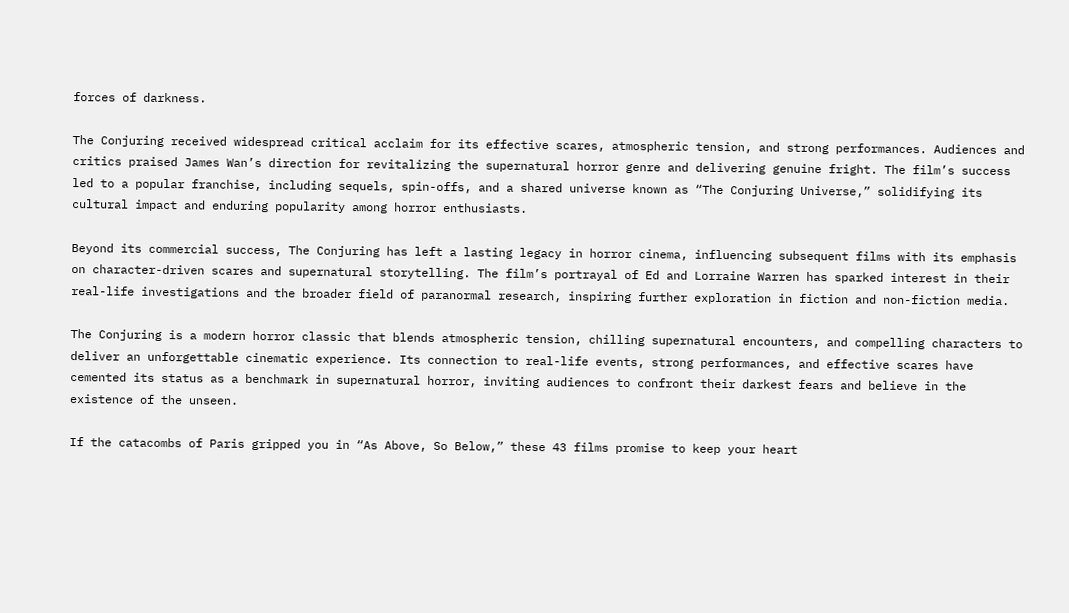forces of darkness.

The Conjuring received widespread critical acclaim for its effective scares, atmospheric tension, and strong performances. Audiences and critics praised James Wan’s direction for revitalizing the supernatural horror genre and delivering genuine fright. The film’s success led to a popular franchise, including sequels, spin-offs, and a shared universe known as “The Conjuring Universe,” solidifying its cultural impact and enduring popularity among horror enthusiasts.

Beyond its commercial success, The Conjuring has left a lasting legacy in horror cinema, influencing subsequent films with its emphasis on character-driven scares and supernatural storytelling. The film’s portrayal of Ed and Lorraine Warren has sparked interest in their real-life investigations and the broader field of paranormal research, inspiring further exploration in fiction and non-fiction media.

The Conjuring is a modern horror classic that blends atmospheric tension, chilling supernatural encounters, and compelling characters to deliver an unforgettable cinematic experience. Its connection to real-life events, strong performances, and effective scares have cemented its status as a benchmark in supernatural horror, inviting audiences to confront their darkest fears and believe in the existence of the unseen.

If the catacombs of Paris gripped you in “As Above, So Below,” these 43 films promise to keep your heart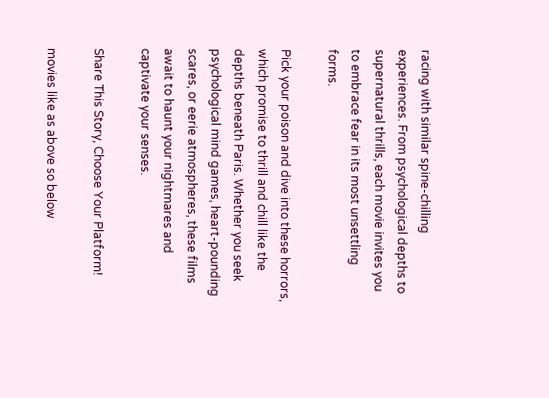racing with similar spine-chilling experiences. From psychological depths to supernatural thrills, each movie invites you to embrace fear in its most unsettling forms.

Pick your poison and dive into these horrors, which promise to thrill and chill like the depths beneath Paris. Whether you seek psychological mind games, heart-pounding scares, or eerie atmospheres, these films await to haunt your nightmares and captivate your senses.

Share This Story, Choose Your Platform!

movies like as above so below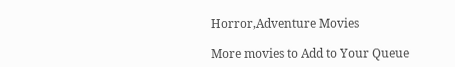Horror,Adventure Movies

More movies to Add to Your Queue